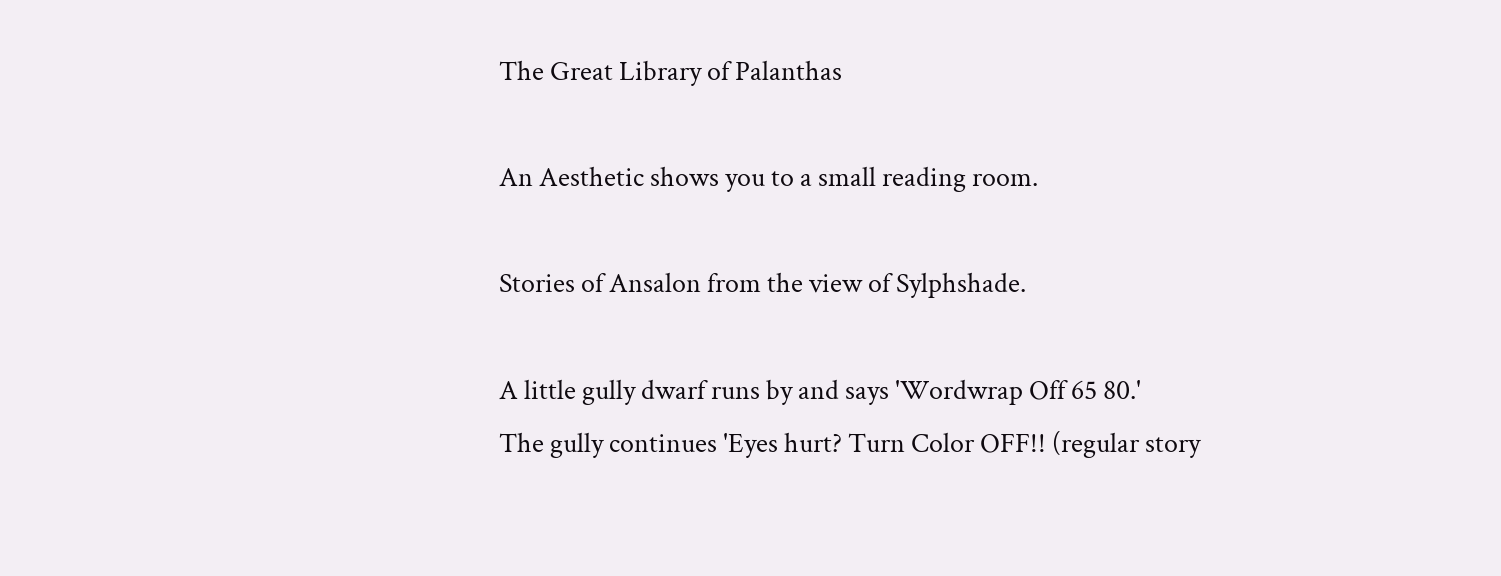The Great Library of Palanthas

An Aesthetic shows you to a small reading room.

Stories of Ansalon from the view of Sylphshade.

A little gully dwarf runs by and says 'Wordwrap Off 65 80.'
The gully continues 'Eyes hurt? Turn Color OFF!! (regular story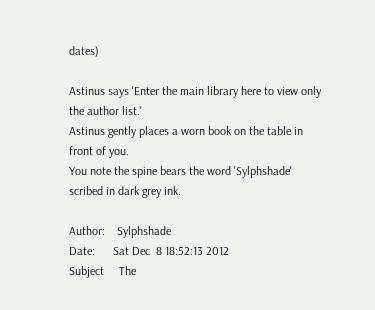dates)

Astinus says 'Enter the main library here to view only the author list.'
Astinus gently places a worn book on the table in front of you.
You note the spine bears the word 'Sylphshade' scribed in dark grey ink.

Author:    Sylphshade
Date:      Sat Dec  8 18:52:13 2012
Subject     The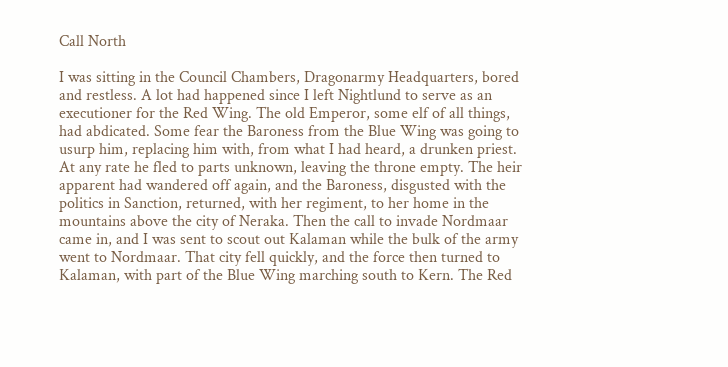Call North

I was sitting in the Council Chambers, Dragonarmy Headquarters, bored and restless. A lot had happened since I left Nightlund to serve as an executioner for the Red Wing. The old Emperor, some elf of all things, had abdicated. Some fear the Baroness from the Blue Wing was going to usurp him, replacing him with, from what I had heard, a drunken priest. At any rate he fled to parts unknown, leaving the throne empty. The heir apparent had wandered off again, and the Baroness, disgusted with the politics in Sanction, returned, with her regiment, to her home in the mountains above the city of Neraka. Then the call to invade Nordmaar came in, and I was sent to scout out Kalaman while the bulk of the army went to Nordmaar. That city fell quickly, and the force then turned to Kalaman, with part of the Blue Wing marching south to Kern. The Red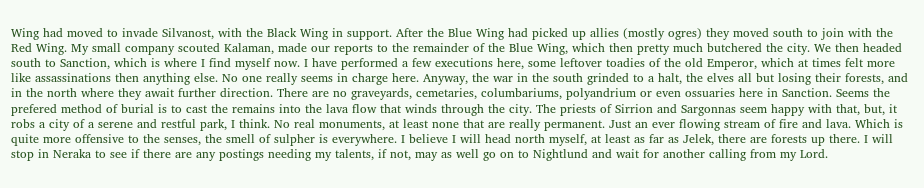Wing had moved to invade Silvanost, with the Black Wing in support. After the Blue Wing had picked up allies (mostly ogres) they moved south to join with the Red Wing. My small company scouted Kalaman, made our reports to the remainder of the Blue Wing, which then pretty much butchered the city. We then headed south to Sanction, which is where I find myself now. I have performed a few executions here, some leftover toadies of the old Emperor, which at times felt more like assassinations then anything else. No one really seems in charge here. Anyway, the war in the south grinded to a halt, the elves all but losing their forests, and in the north where they await further direction. There are no graveyards, cemetaries, columbariums, polyandrium or even ossuaries here in Sanction. Seems the prefered method of burial is to cast the remains into the lava flow that winds through the city. The priests of Sirrion and Sargonnas seem happy with that, but, it robs a city of a serene and restful park, I think. No real monuments, at least none that are really permanent. Just an ever flowing stream of fire and lava. Which is quite more offensive to the senses, the smell of sulpher is everywhere. I believe I will head north myself, at least as far as Jelek, there are forests up there. I will stop in Neraka to see if there are any postings needing my talents, if not, may as well go on to Nightlund and wait for another calling from my Lord.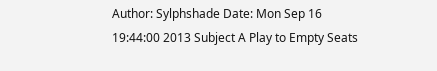Author: Sylphshade Date: Mon Sep 16 19:44:00 2013 Subject A Play to Empty Seats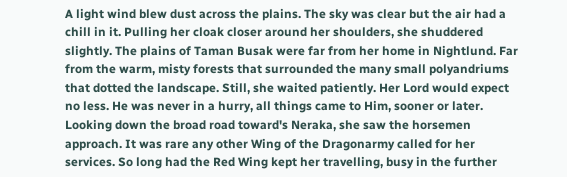A light wind blew dust across the plains. The sky was clear but the air had a chill in it. Pulling her cloak closer around her shoulders, she shuddered slightly. The plains of Taman Busak were far from her home in Nightlund. Far from the warm, misty forests that surrounded the many small polyandriums that dotted the landscape. Still, she waited patiently. Her Lord would expect no less. He was never in a hurry, all things came to Him, sooner or later. Looking down the broad road toward's Neraka, she saw the horsemen approach. It was rare any other Wing of the Dragonarmy called for her services. So long had the Red Wing kept her travelling, busy in the further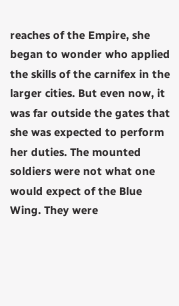reaches of the Empire, she began to wonder who applied the skills of the carnifex in the larger cities. But even now, it was far outside the gates that she was expected to perform her duties. The mounted soldiers were not what one would expect of the Blue Wing. They were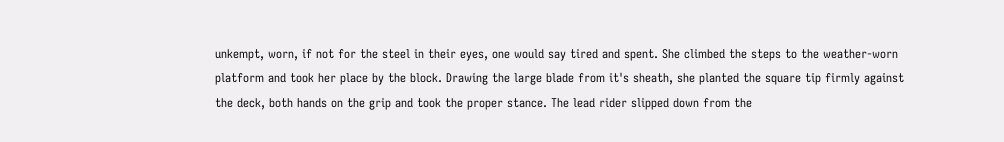unkempt, worn, if not for the steel in their eyes, one would say tired and spent. She climbed the steps to the weather-worn platform and took her place by the block. Drawing the large blade from it's sheath, she planted the square tip firmly against the deck, both hands on the grip and took the proper stance. The lead rider slipped down from the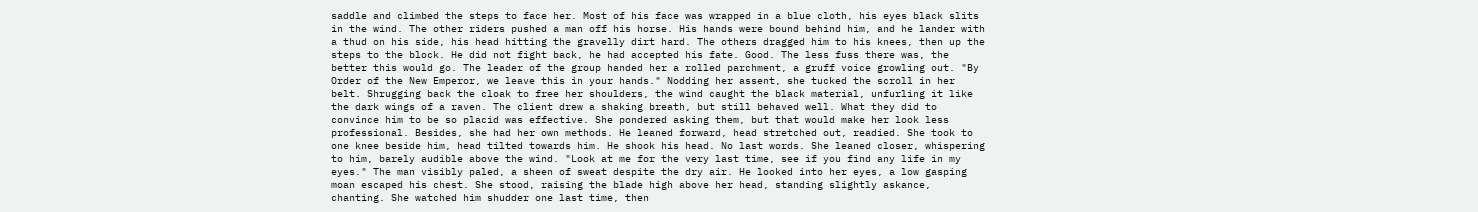saddle and climbed the steps to face her. Most of his face was wrapped in a blue cloth, his eyes black slits in the wind. The other riders pushed a man off his horse. His hands were bound behind him, and he lander with a thud on his side, his head hitting the gravelly dirt hard. The others dragged him to his knees, then up the steps to the block. He did not fight back, he had accepted his fate. Good. The less fuss there was, the better this would go. The leader of the group handed her a rolled parchment, a gruff voice growling out. "By Order of the New Emperor, we leave this in your hands." Nodding her assent, she tucked the scroll in her belt. Shrugging back the cloak to free her shoulders, the wind caught the black material, unfurling it like the dark wings of a raven. The client drew a shaking breath, but still behaved well. What they did to convince him to be so placid was effective. She pondered asking them, but that would make her look less professional. Besides, she had her own methods. He leaned forward, head stretched out, readied. She took to one knee beside him, head tilted towards him. He shook his head. No last words. She leaned closer, whispering to him, barely audible above the wind. "Look at me for the very last time, see if you find any life in my eyes." The man visibly paled, a sheen of sweat despite the dry air. He looked into her eyes, a low gasping moan escaped his chest. She stood, raising the blade high above her head, standing slightly askance, chanting. She watched him shudder one last time, then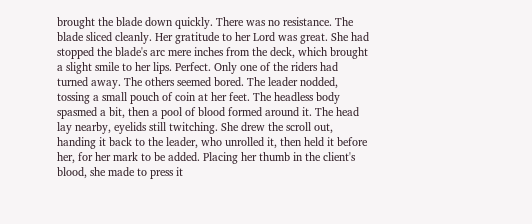brought the blade down quickly. There was no resistance. The blade sliced cleanly. Her gratitude to her Lord was great. She had stopped the blade's arc mere inches from the deck, which brought a slight smile to her lips. Perfect. Only one of the riders had turned away. The others seemed bored. The leader nodded, tossing a small pouch of coin at her feet. The headless body spasmed a bit, then a pool of blood formed around it. The head lay nearby, eyelids still twitching. She drew the scroll out, handing it back to the leader, who unrolled it, then held it before her, for her mark to be added. Placing her thumb in the client's blood, she made to press it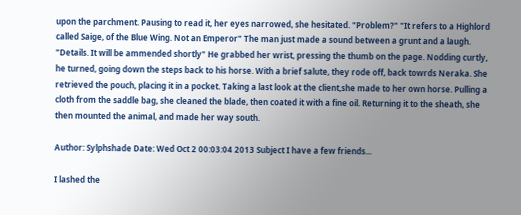upon the parchment. Pausing to read it, her eyes narrowed, she hesitated. "Problem?" "It refers to a Highlord called Saige, of the Blue Wing. Not an Emperor" The man just made a sound between a grunt and a laugh. "Details. It will be ammended shortly" He grabbed her wrist, pressing the thumb on the page. Nodding curtly, he turned, going down the steps back to his horse. With a brief salute, they rode off, back towrds Neraka. She retrieved the pouch, placing it in a pocket. Taking a last look at the client,she made to her own horse. Pulling a cloth from the saddle bag, she cleaned the blade, then coated it with a fine oil. Returning it to the sheath, she then mounted the animal, and made her way south.

Author: Sylphshade Date: Wed Oct 2 00:03:04 2013 Subject I have a few friends...

I lashed the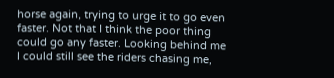horse again, trying to urge it to go even faster. Not that I think the poor thing could go any faster. Looking behind me I could still see the riders chasing me,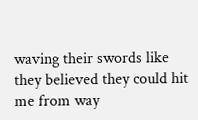waving their swords like they believed they could hit me from way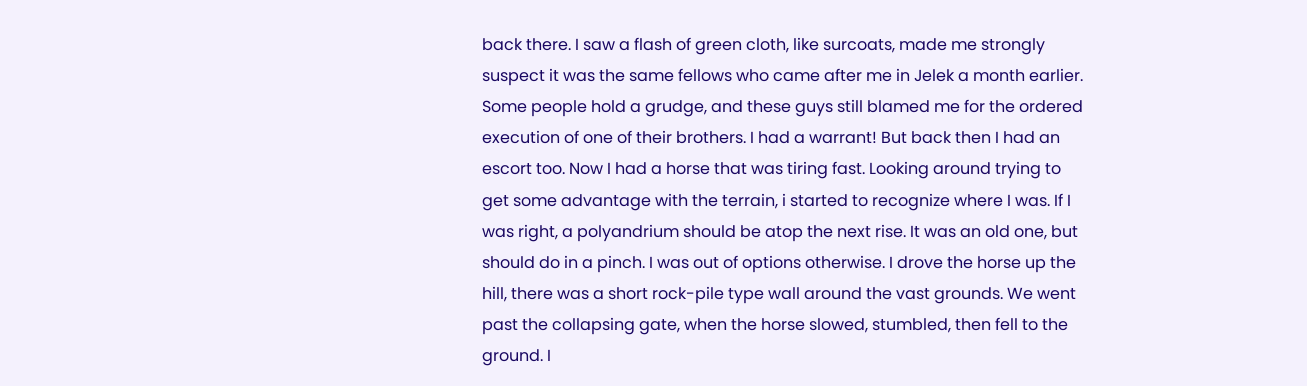back there. I saw a flash of green cloth, like surcoats, made me strongly suspect it was the same fellows who came after me in Jelek a month earlier. Some people hold a grudge, and these guys still blamed me for the ordered execution of one of their brothers. I had a warrant! But back then I had an escort too. Now I had a horse that was tiring fast. Looking around trying to get some advantage with the terrain, i started to recognize where I was. If I was right, a polyandrium should be atop the next rise. It was an old one, but should do in a pinch. I was out of options otherwise. I drove the horse up the hill, there was a short rock-pile type wall around the vast grounds. We went past the collapsing gate, when the horse slowed, stumbled, then fell to the ground. I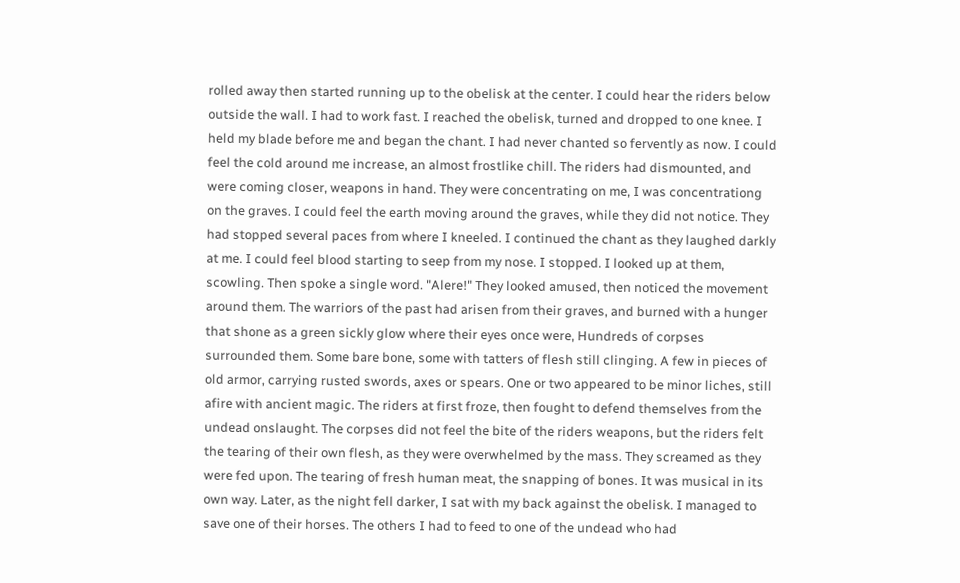rolled away then started running up to the obelisk at the center. I could hear the riders below outside the wall. I had to work fast. I reached the obelisk, turned and dropped to one knee. I held my blade before me and began the chant. I had never chanted so fervently as now. I could feel the cold around me increase, an almost frostlike chill. The riders had dismounted, and were coming closer, weapons in hand. They were concentrating on me, I was concentrationg on the graves. I could feel the earth moving around the graves, while they did not notice. They had stopped several paces from where I kneeled. I continued the chant as they laughed darkly at me. I could feel blood starting to seep from my nose. I stopped. I looked up at them, scowling. Then spoke a single word. "Alere!" They looked amused, then noticed the movement around them. The warriors of the past had arisen from their graves, and burned with a hunger that shone as a green sickly glow where their eyes once were, Hundreds of corpses surrounded them. Some bare bone, some with tatters of flesh still clinging. A few in pieces of old armor, carrying rusted swords, axes or spears. One or two appeared to be minor liches, still afire with ancient magic. The riders at first froze, then fought to defend themselves from the undead onslaught. The corpses did not feel the bite of the riders weapons, but the riders felt the tearing of their own flesh, as they were overwhelmed by the mass. They screamed as they were fed upon. The tearing of fresh human meat, the snapping of bones. It was musical in its own way. Later, as the night fell darker, I sat with my back against the obelisk. I managed to save one of their horses. The others I had to feed to one of the undead who had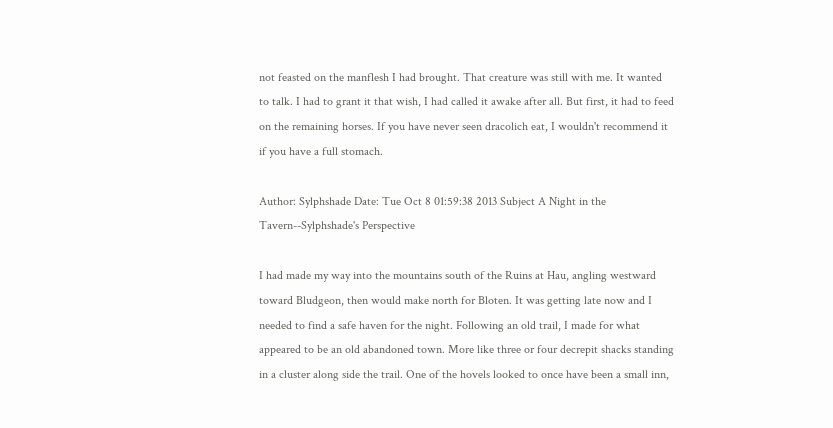not feasted on the manflesh I had brought. That creature was still with me. It wanted to talk. I had to grant it that wish, I had called it awake after all. But first, it had to feed on the remaining horses. If you have never seen dracolich eat, I wouldn't recommend it if you have a full stomach.

Author: Sylphshade Date: Tue Oct 8 01:59:38 2013 Subject A Night in the Tavern--Sylphshade's Perspective

I had made my way into the mountains south of the Ruins at Hau, angling westward toward Bludgeon, then would make north for Bloten. It was getting late now and I needed to find a safe haven for the night. Following an old trail, I made for what appeared to be an old abandoned town. More like three or four decrepit shacks standing in a cluster along side the trail. One of the hovels looked to once have been a small inn,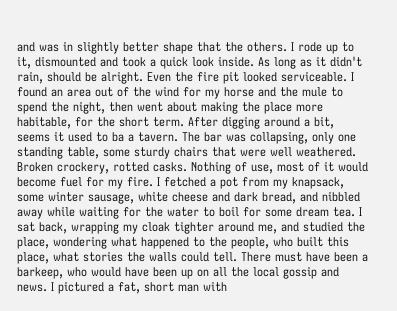and was in slightly better shape that the others. I rode up to it, dismounted and took a quick look inside. As long as it didn't rain, should be alright. Even the fire pit looked serviceable. I found an area out of the wind for my horse and the mule to spend the night, then went about making the place more habitable, for the short term. After digging around a bit, seems it used to ba a tavern. The bar was collapsing, only one standing table, some sturdy chairs that were well weathered. Broken crockery, rotted casks. Nothing of use, most of it would become fuel for my fire. I fetched a pot from my knapsack, some winter sausage, white cheese and dark bread, and nibbled away while waiting for the water to boil for some dream tea. I sat back, wrapping my cloak tighter around me, and studied the place, wondering what happened to the people, who built this place, what stories the walls could tell. There must have been a barkeep, who would have been up on all the local gossip and news. I pictured a fat, short man with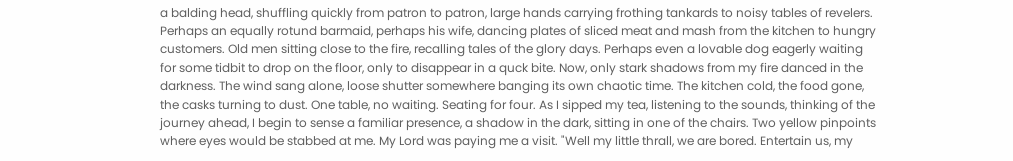a balding head, shuffling quickly from patron to patron, large hands carrying frothing tankards to noisy tables of revelers. Perhaps an equally rotund barmaid, perhaps his wife, dancing plates of sliced meat and mash from the kitchen to hungry customers. Old men sitting close to the fire, recalling tales of the glory days. Perhaps even a lovable dog eagerly waiting for some tidbit to drop on the floor, only to disappear in a quck bite. Now, only stark shadows from my fire danced in the darkness. The wind sang alone, loose shutter somewhere banging its own chaotic time. The kitchen cold, the food gone, the casks turning to dust. One table, no waiting. Seating for four. As I sipped my tea, listening to the sounds, thinking of the journey ahead, I begin to sense a familiar presence, a shadow in the dark, sitting in one of the chairs. Two yellow pinpoints where eyes would be stabbed at me. My Lord was paying me a visit. "Well my little thrall, we are bored. Entertain us, my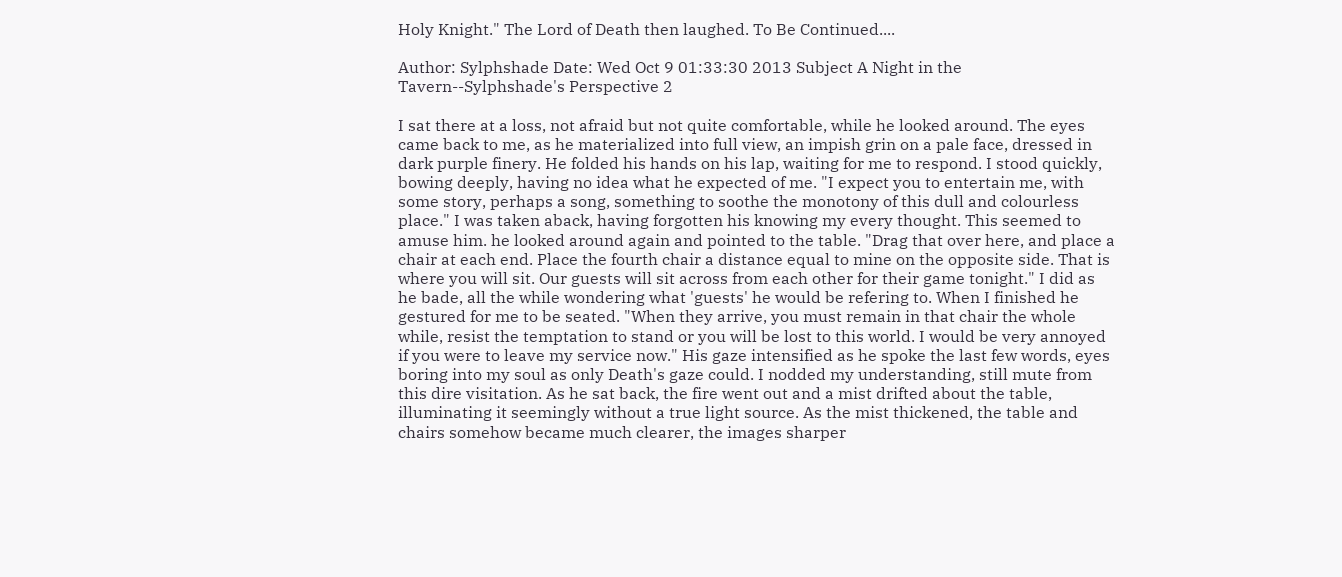Holy Knight." The Lord of Death then laughed. To Be Continued....

Author: Sylphshade Date: Wed Oct 9 01:33:30 2013 Subject A Night in the Tavern--Sylphshade's Perspective 2

I sat there at a loss, not afraid but not quite comfortable, while he looked around. The eyes came back to me, as he materialized into full view, an impish grin on a pale face, dressed in dark purple finery. He folded his hands on his lap, waiting for me to respond. I stood quickly, bowing deeply, having no idea what he expected of me. "I expect you to entertain me, with some story, perhaps a song, something to soothe the monotony of this dull and colourless place." I was taken aback, having forgotten his knowing my every thought. This seemed to amuse him. he looked around again and pointed to the table. "Drag that over here, and place a chair at each end. Place the fourth chair a distance equal to mine on the opposite side. That is where you will sit. Our guests will sit across from each other for their game tonight." I did as he bade, all the while wondering what 'guests' he would be refering to. When I finished he gestured for me to be seated. "When they arrive, you must remain in that chair the whole while, resist the temptation to stand or you will be lost to this world. I would be very annoyed if you were to leave my service now." His gaze intensified as he spoke the last few words, eyes boring into my soul as only Death's gaze could. I nodded my understanding, still mute from this dire visitation. As he sat back, the fire went out and a mist drifted about the table, illuminating it seemingly without a true light source. As the mist thickened, the table and chairs somehow became much clearer, the images sharper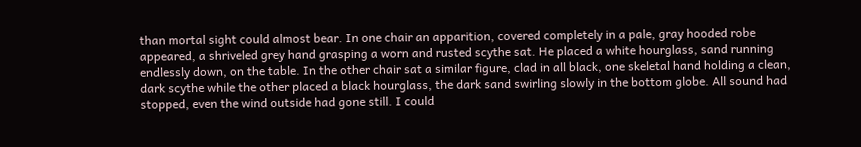than mortal sight could almost bear. In one chair an apparition, covered completely in a pale, gray hooded robe appeared, a shriveled grey hand grasping a worn and rusted scythe sat. He placed a white hourglass, sand running endlessly down, on the table. In the other chair sat a similar figure, clad in all black, one skeletal hand holding a clean, dark scythe while the other placed a black hourglass, the dark sand swirling slowly in the bottom globe. All sound had stopped, even the wind outside had gone still. I could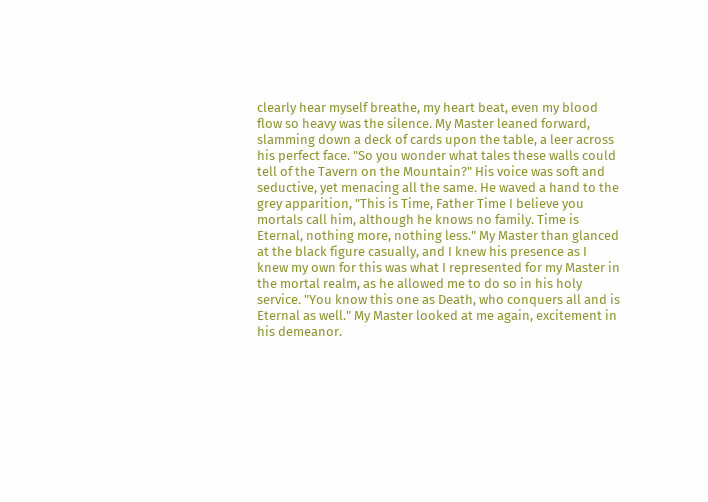clearly hear myself breathe, my heart beat, even my blood flow so heavy was the silence. My Master leaned forward, slamming down a deck of cards upon the table, a leer across his perfect face. "So you wonder what tales these walls could tell of the Tavern on the Mountain?" His voice was soft and seductive, yet menacing all the same. He waved a hand to the grey apparition, "This is Time, Father Time I believe you mortals call him, although he knows no family. Time is Eternal, nothing more, nothing less." My Master than glanced at the black figure casually, and I knew his presence as I knew my own for this was what I represented for my Master in the mortal realm, as he allowed me to do so in his holy service. "You know this one as Death, who conquers all and is Eternal as well." My Master looked at me again, excitement in his demeanor.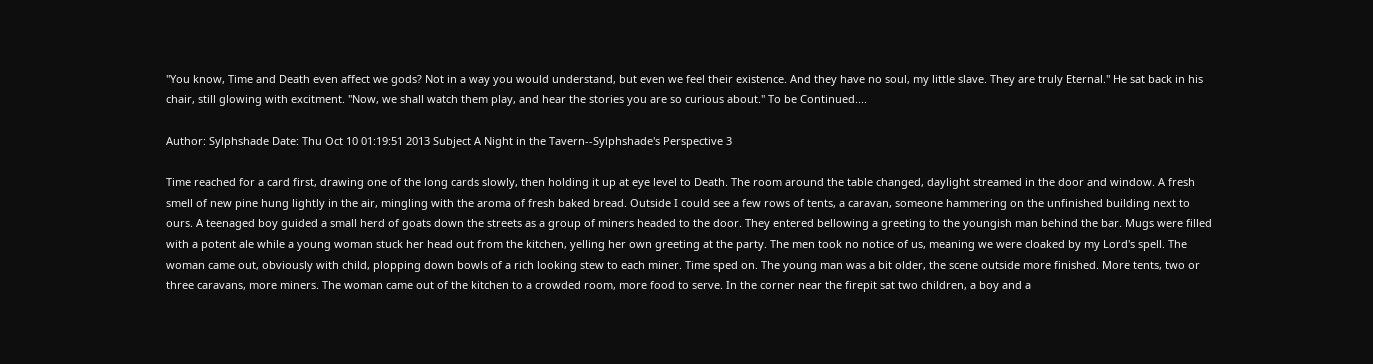"You know, Time and Death even affect we gods? Not in a way you would understand, but even we feel their existence. And they have no soul, my little slave. They are truly Eternal." He sat back in his chair, still glowing with excitment. "Now, we shall watch them play, and hear the stories you are so curious about." To be Continued....

Author: Sylphshade Date: Thu Oct 10 01:19:51 2013 Subject A Night in the Tavern--Sylphshade's Perspective 3

Time reached for a card first, drawing one of the long cards slowly, then holding it up at eye level to Death. The room around the table changed, daylight streamed in the door and window. A fresh smell of new pine hung lightly in the air, mingling with the aroma of fresh baked bread. Outside I could see a few rows of tents, a caravan, someone hammering on the unfinished building next to ours. A teenaged boy guided a small herd of goats down the streets as a group of miners headed to the door. They entered bellowing a greeting to the youngish man behind the bar. Mugs were filled with a potent ale while a young woman stuck her head out from the kitchen, yelling her own greeting at the party. The men took no notice of us, meaning we were cloaked by my Lord's spell. The woman came out, obviously with child, plopping down bowls of a rich looking stew to each miner. Time sped on. The young man was a bit older, the scene outside more finished. More tents, two or three caravans, more miners. The woman came out of the kitchen to a crowded room, more food to serve. In the corner near the firepit sat two children, a boy and a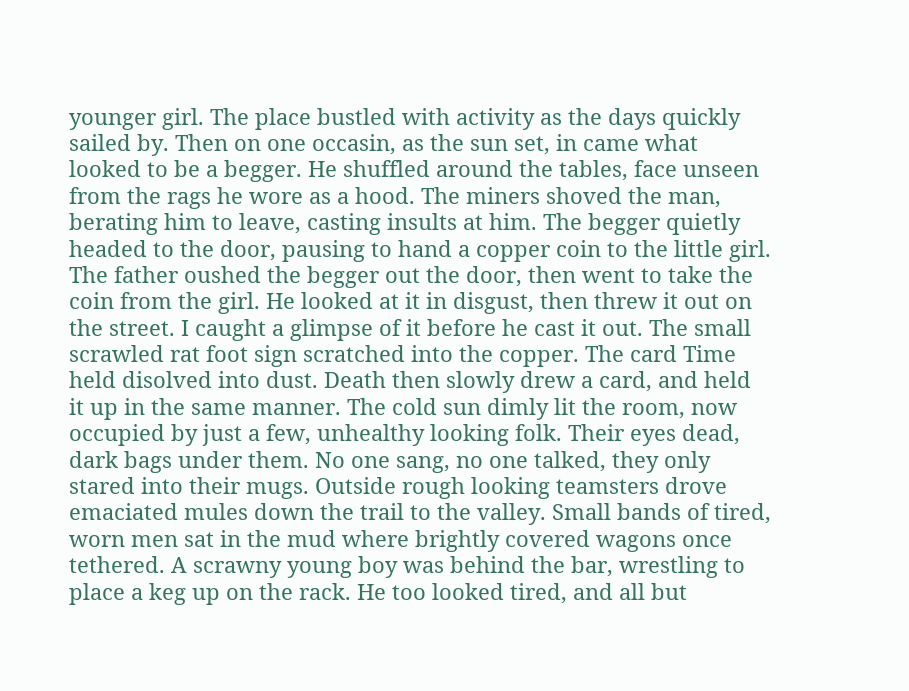younger girl. The place bustled with activity as the days quickly sailed by. Then on one occasin, as the sun set, in came what looked to be a begger. He shuffled around the tables, face unseen from the rags he wore as a hood. The miners shoved the man, berating him to leave, casting insults at him. The begger quietly headed to the door, pausing to hand a copper coin to the little girl. The father oushed the begger out the door, then went to take the coin from the girl. He looked at it in disgust, then threw it out on the street. I caught a glimpse of it before he cast it out. The small scrawled rat foot sign scratched into the copper. The card Time held disolved into dust. Death then slowly drew a card, and held it up in the same manner. The cold sun dimly lit the room, now occupied by just a few, unhealthy looking folk. Their eyes dead, dark bags under them. No one sang, no one talked, they only stared into their mugs. Outside rough looking teamsters drove emaciated mules down the trail to the valley. Small bands of tired, worn men sat in the mud where brightly covered wagons once tethered. A scrawny young boy was behind the bar, wrestling to place a keg up on the rack. He too looked tired, and all but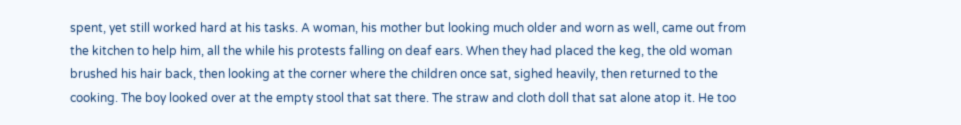spent, yet still worked hard at his tasks. A woman, his mother but looking much older and worn as well, came out from the kitchen to help him, all the while his protests falling on deaf ears. When they had placed the keg, the old woman brushed his hair back, then looking at the corner where the children once sat, sighed heavily, then returned to the cooking. The boy looked over at the empty stool that sat there. The straw and cloth doll that sat alone atop it. He too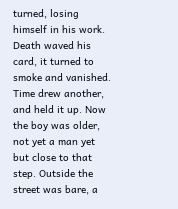turned, losing himself in his work. Death waved his card, it turned to smoke and vanished. Time drew another, and held it up. Now the boy was older, not yet a man yet but close to that step. Outside the street was bare, a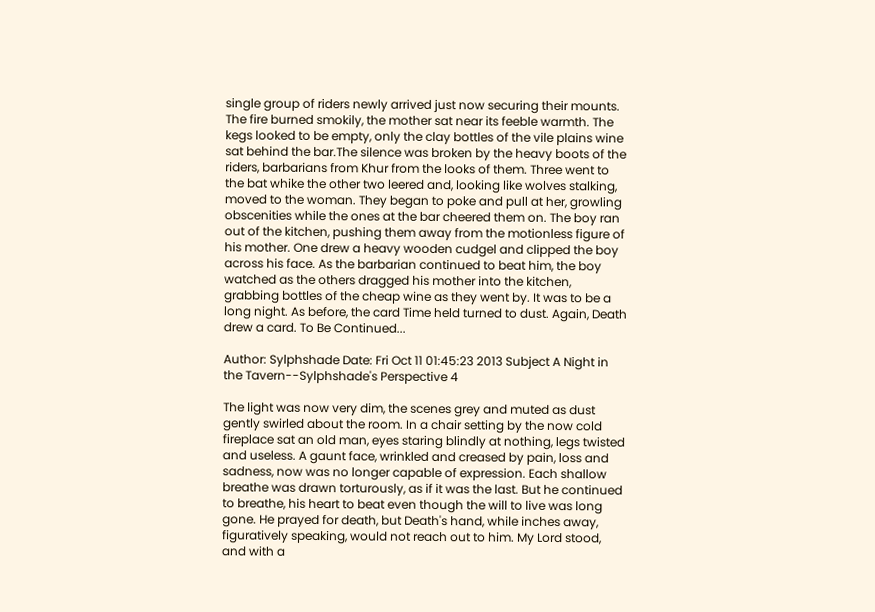single group of riders newly arrived just now securing their mounts. The fire burned smokily, the mother sat near its feeble warmth. The kegs looked to be empty, only the clay bottles of the vile plains wine sat behind the bar.The silence was broken by the heavy boots of the riders, barbarians from Khur from the looks of them. Three went to the bat whike the other two leered and, looking like wolves stalking, moved to the woman. They began to poke and pull at her, growling obscenities while the ones at the bar cheered them on. The boy ran out of the kitchen, pushing them away from the motionless figure of his mother. One drew a heavy wooden cudgel and clipped the boy across his face. As the barbarian continued to beat him, the boy watched as the others dragged his mother into the kitchen, grabbing bottles of the cheap wine as they went by. It was to be a long night. As before, the card Time held turned to dust. Again, Death drew a card. To Be Continued...

Author: Sylphshade Date: Fri Oct 11 01:45:23 2013 Subject A Night in the Tavern--Sylphshade's Perspective 4

The light was now very dim, the scenes grey and muted as dust gently swirled about the room. In a chair setting by the now cold fireplace sat an old man, eyes staring blindly at nothing, legs twisted and useless. A gaunt face, wrinkled and creased by pain, loss and sadness, now was no longer capable of expression. Each shallow breathe was drawn torturously, as if it was the last. But he continued to breathe, his heart to beat even though the will to live was long gone. He prayed for death, but Death's hand, while inches away, figuratively speaking, would not reach out to him. My Lord stood, and with a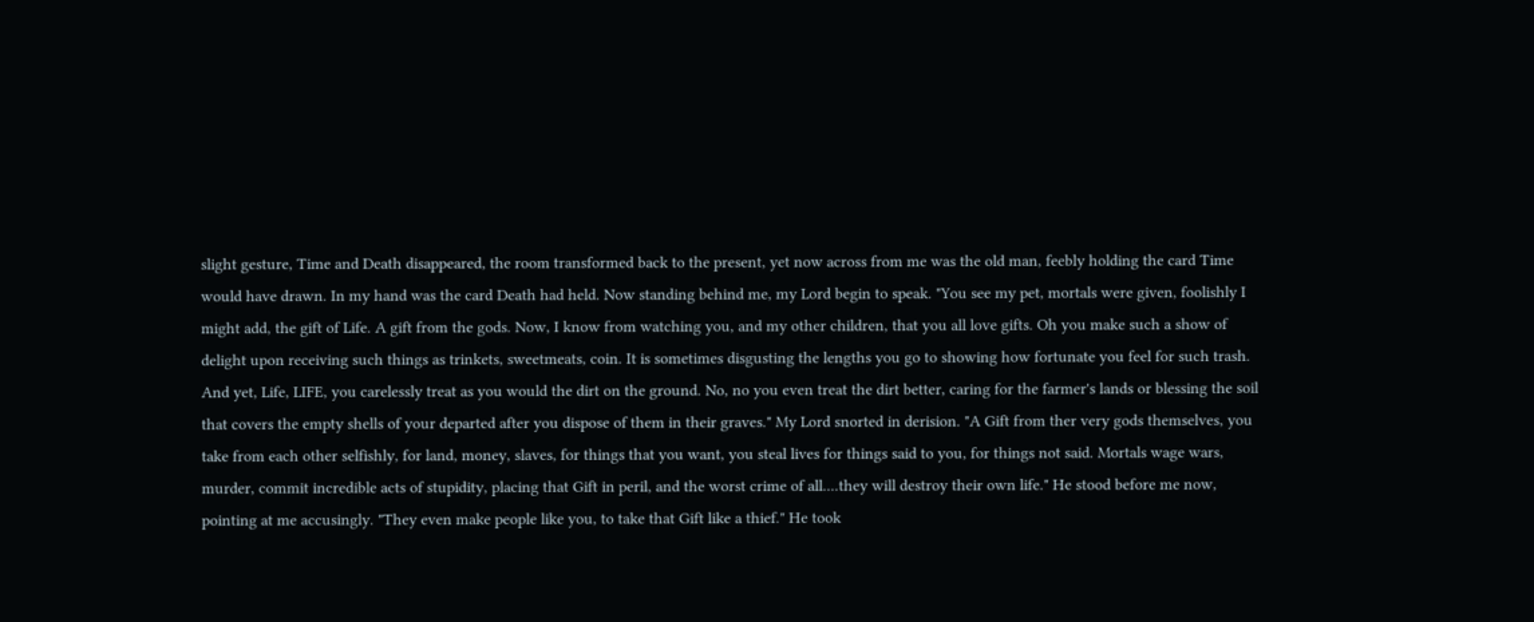slight gesture, Time and Death disappeared, the room transformed back to the present, yet now across from me was the old man, feebly holding the card Time would have drawn. In my hand was the card Death had held. Now standing behind me, my Lord begin to speak. "You see my pet, mortals were given, foolishly I might add, the gift of Life. A gift from the gods. Now, I know from watching you, and my other children, that you all love gifts. Oh you make such a show of delight upon receiving such things as trinkets, sweetmeats, coin. It is sometimes disgusting the lengths you go to showing how fortunate you feel for such trash. And yet, Life, LIFE, you carelessly treat as you would the dirt on the ground. No, no you even treat the dirt better, caring for the farmer's lands or blessing the soil that covers the empty shells of your departed after you dispose of them in their graves." My Lord snorted in derision. "A Gift from ther very gods themselves, you take from each other selfishly, for land, money, slaves, for things that you want, you steal lives for things said to you, for things not said. Mortals wage wars, murder, commit incredible acts of stupidity, placing that Gift in peril, and the worst crime of all....they will destroy their own life." He stood before me now, pointing at me accusingly. "They even make people like you, to take that Gift like a thief." He took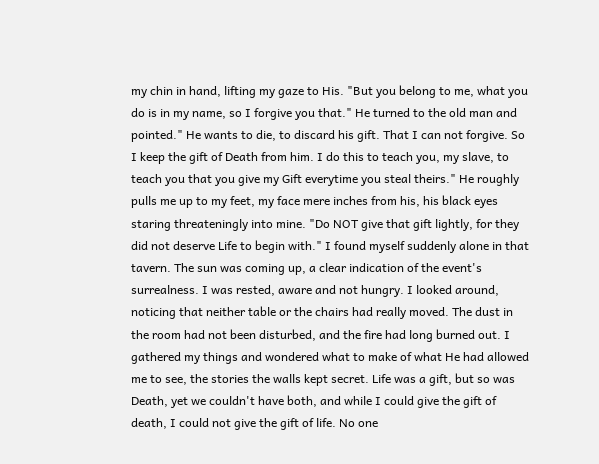my chin in hand, lifting my gaze to His. "But you belong to me, what you do is in my name, so I forgive you that." He turned to the old man and pointed." He wants to die, to discard his gift. That I can not forgive. So I keep the gift of Death from him. I do this to teach you, my slave, to teach you that you give my Gift everytime you steal theirs." He roughly pulls me up to my feet, my face mere inches from his, his black eyes staring threateningly into mine. "Do NOT give that gift lightly, for they did not deserve Life to begin with." I found myself suddenly alone in that tavern. The sun was coming up, a clear indication of the event's surrealness. I was rested, aware and not hungry. I looked around, noticing that neither table or the chairs had really moved. The dust in the room had not been disturbed, and the fire had long burned out. I gathered my things and wondered what to make of what He had allowed me to see, the stories the walls kept secret. Life was a gift, but so was Death, yet we couldn't have both, and while I could give the gift of death, I could not give the gift of life. No one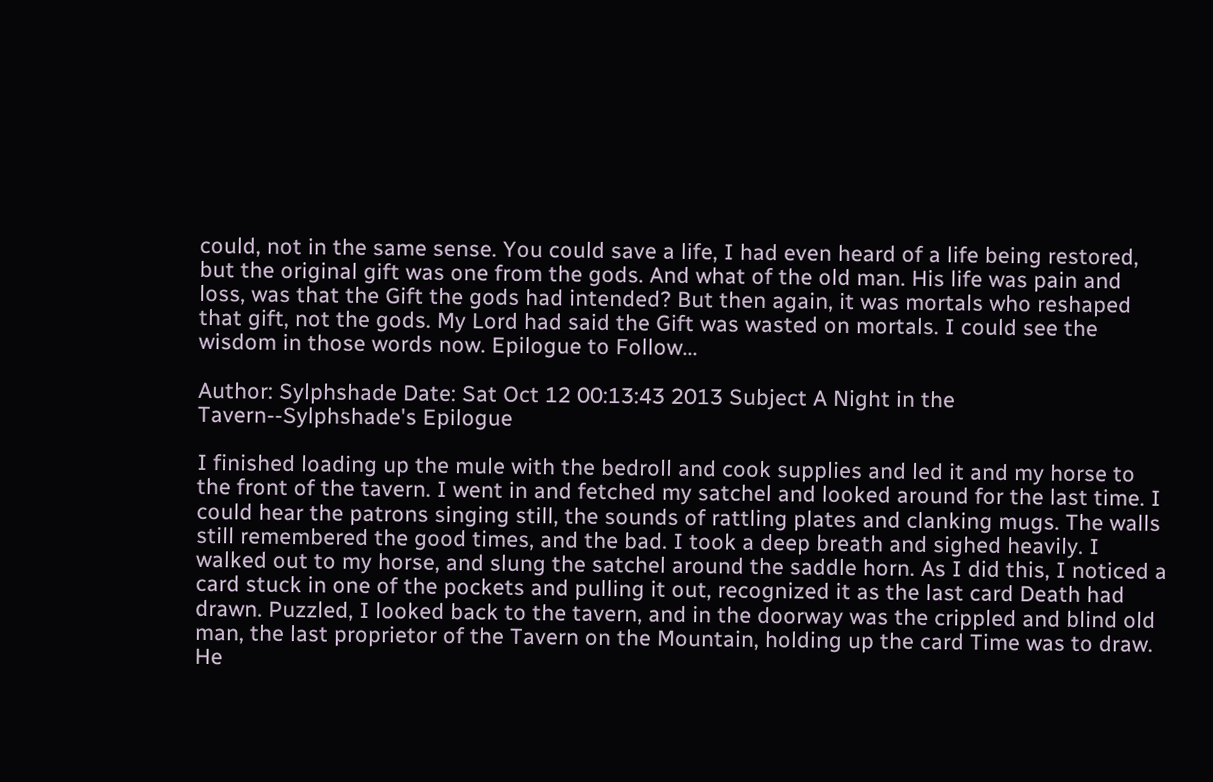could, not in the same sense. You could save a life, I had even heard of a life being restored, but the original gift was one from the gods. And what of the old man. His life was pain and loss, was that the Gift the gods had intended? But then again, it was mortals who reshaped that gift, not the gods. My Lord had said the Gift was wasted on mortals. I could see the wisdom in those words now. Epilogue to Follow...

Author: Sylphshade Date: Sat Oct 12 00:13:43 2013 Subject A Night in the Tavern--Sylphshade's Epilogue

I finished loading up the mule with the bedroll and cook supplies and led it and my horse to the front of the tavern. I went in and fetched my satchel and looked around for the last time. I could hear the patrons singing still, the sounds of rattling plates and clanking mugs. The walls still remembered the good times, and the bad. I took a deep breath and sighed heavily. I walked out to my horse, and slung the satchel around the saddle horn. As I did this, I noticed a card stuck in one of the pockets and pulling it out, recognized it as the last card Death had drawn. Puzzled, I looked back to the tavern, and in the doorway was the crippled and blind old man, the last proprietor of the Tavern on the Mountain, holding up the card Time was to draw. He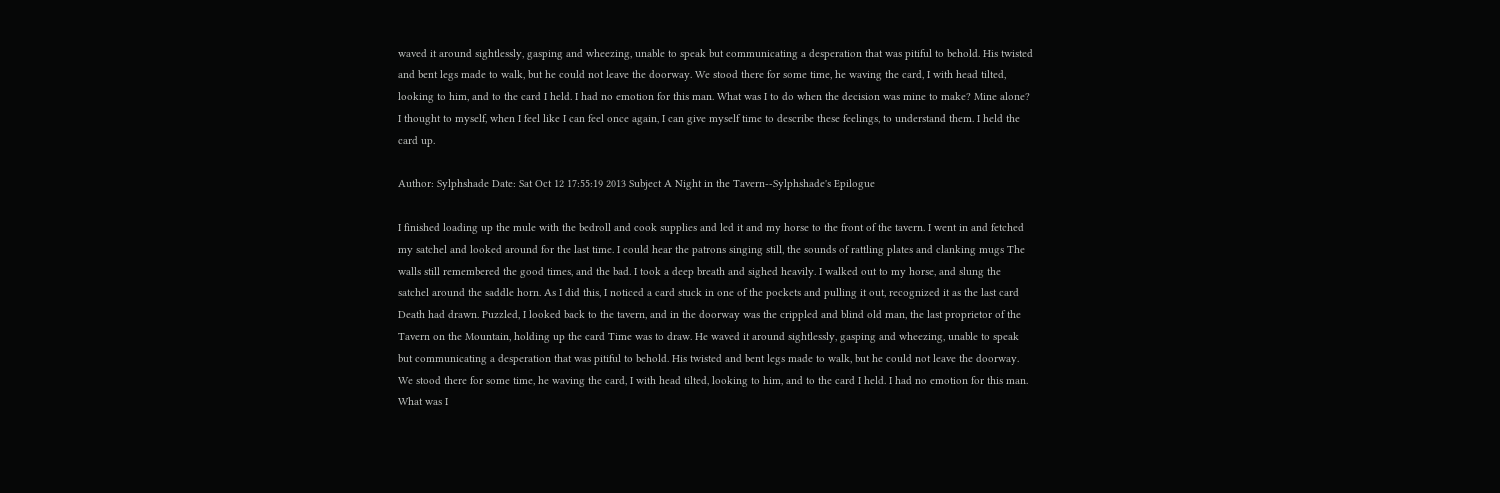waved it around sightlessly, gasping and wheezing, unable to speak but communicating a desperation that was pitiful to behold. His twisted and bent legs made to walk, but he could not leave the doorway. We stood there for some time, he waving the card, I with head tilted, looking to him, and to the card I held. I had no emotion for this man. What was I to do when the decision was mine to make? Mine alone? I thought to myself, when I feel like I can feel once again, I can give myself time to describe these feelings, to understand them. I held the card up.

Author: Sylphshade Date: Sat Oct 12 17:55:19 2013 Subject A Night in the Tavern--Sylphshade's Epilogue

I finished loading up the mule with the bedroll and cook supplies and led it and my horse to the front of the tavern. I went in and fetched my satchel and looked around for the last time. I could hear the patrons singing still, the sounds of rattling plates and clanking mugs The walls still remembered the good times, and the bad. I took a deep breath and sighed heavily. I walked out to my horse, and slung the satchel around the saddle horn. As I did this, I noticed a card stuck in one of the pockets and pulling it out, recognized it as the last card Death had drawn. Puzzled, I looked back to the tavern, and in the doorway was the crippled and blind old man, the last proprietor of the Tavern on the Mountain, holding up the card Time was to draw. He waved it around sightlessly, gasping and wheezing, unable to speak but communicating a desperation that was pitiful to behold. His twisted and bent legs made to walk, but he could not leave the doorway. We stood there for some time, he waving the card, I with head tilted, looking to him, and to the card I held. I had no emotion for this man. What was I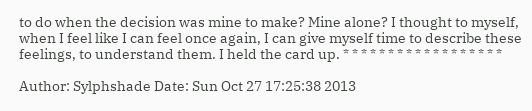to do when the decision was mine to make? Mine alone? I thought to myself, when I feel like I can feel once again, I can give myself time to describe these feelings, to understand them. I held the card up. * * * * * * * * * * * * * * * * * *

Author: Sylphshade Date: Sun Oct 27 17:25:38 2013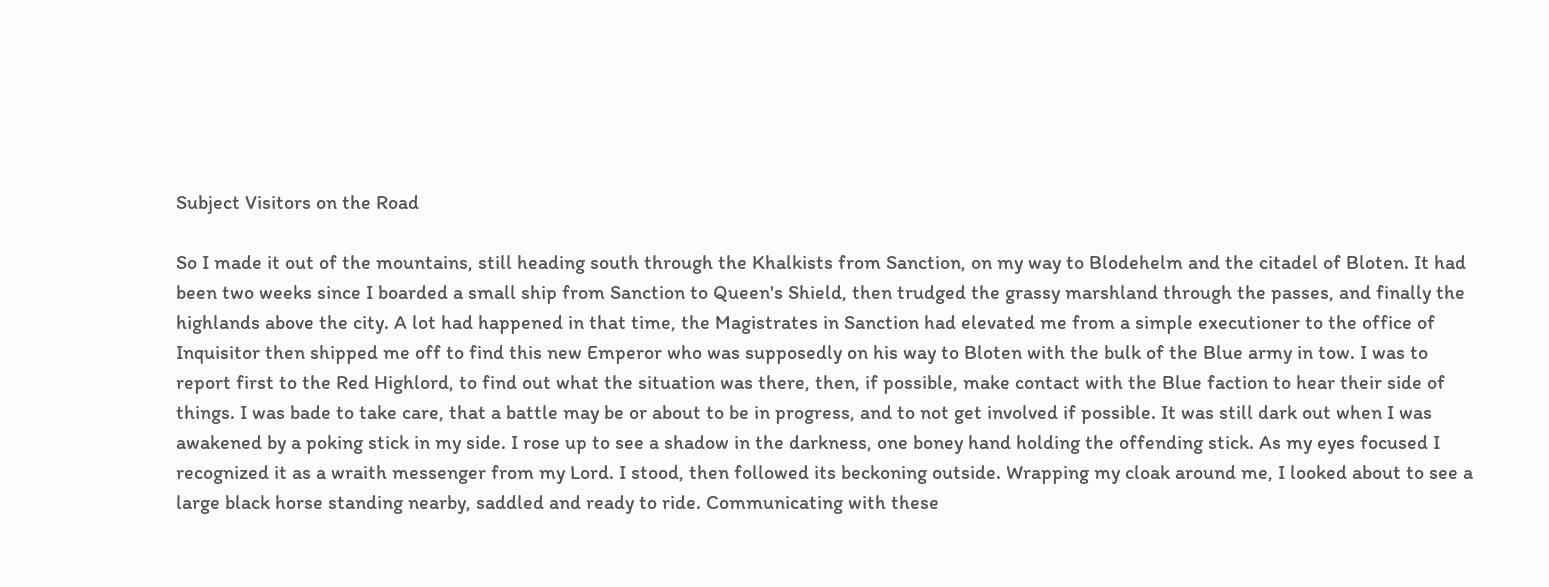Subject Visitors on the Road

So I made it out of the mountains, still heading south through the Khalkists from Sanction, on my way to Blodehelm and the citadel of Bloten. It had been two weeks since I boarded a small ship from Sanction to Queen's Shield, then trudged the grassy marshland through the passes, and finally the highlands above the city. A lot had happened in that time, the Magistrates in Sanction had elevated me from a simple executioner to the office of Inquisitor then shipped me off to find this new Emperor who was supposedly on his way to Bloten with the bulk of the Blue army in tow. I was to report first to the Red Highlord, to find out what the situation was there, then, if possible, make contact with the Blue faction to hear their side of things. I was bade to take care, that a battle may be or about to be in progress, and to not get involved if possible. It was still dark out when I was awakened by a poking stick in my side. I rose up to see a shadow in the darkness, one boney hand holding the offending stick. As my eyes focused I recognized it as a wraith messenger from my Lord. I stood, then followed its beckoning outside. Wrapping my cloak around me, I looked about to see a large black horse standing nearby, saddled and ready to ride. Communicating with these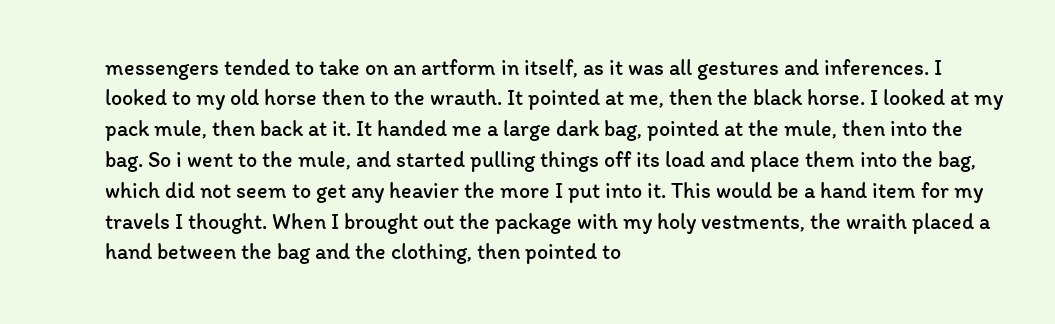messengers tended to take on an artform in itself, as it was all gestures and inferences. I looked to my old horse then to the wrauth. It pointed at me, then the black horse. I looked at my pack mule, then back at it. It handed me a large dark bag, pointed at the mule, then into the bag. So i went to the mule, and started pulling things off its load and place them into the bag, which did not seem to get any heavier the more I put into it. This would be a hand item for my travels I thought. When I brought out the package with my holy vestments, the wraith placed a hand between the bag and the clothing, then pointed to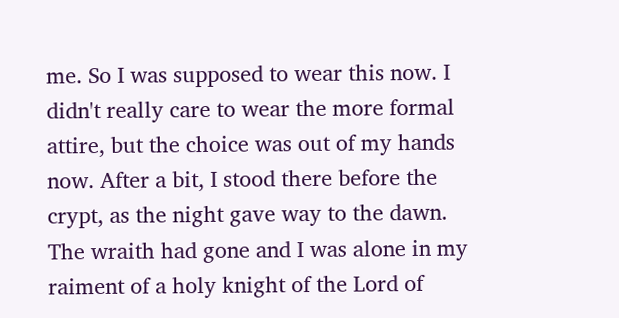me. So I was supposed to wear this now. I didn't really care to wear the more formal attire, but the choice was out of my hands now. After a bit, I stood there before the crypt, as the night gave way to the dawn. The wraith had gone and I was alone in my raiment of a holy knight of the Lord of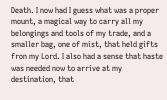Death. I now had I guess what was a proper mount, a magical way to carry all my belongings and tools of my trade, and a smaller bag, one of mist, that held gifts fron my Lord. I also had a sense that haste was needed now to arrive at my destination, that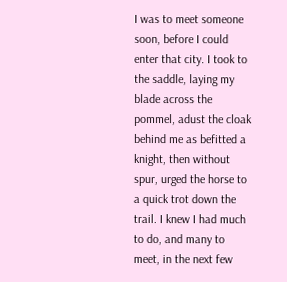I was to meet someone soon, before I could enter that city. I took to the saddle, laying my blade across the pommel, adust the cloak behind me as befitted a knight, then without spur, urged the horse to a quick trot down the trail. I knew I had much to do, and many to meet, in the next few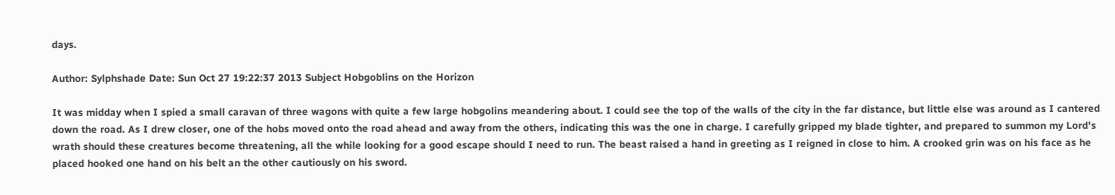days.

Author: Sylphshade Date: Sun Oct 27 19:22:37 2013 Subject Hobgoblins on the Horizon

It was midday when I spied a small caravan of three wagons with quite a few large hobgolins meandering about. I could see the top of the walls of the city in the far distance, but little else was around as I cantered down the road. As I drew closer, one of the hobs moved onto the road ahead and away from the others, indicating this was the one in charge. I carefully gripped my blade tighter, and prepared to summon my Lord's wrath should these creatures become threatening, all the while looking for a good escape should I need to run. The beast raised a hand in greeting as I reigned in close to him. A crooked grin was on his face as he placed hooked one hand on his belt an the other cautiously on his sword.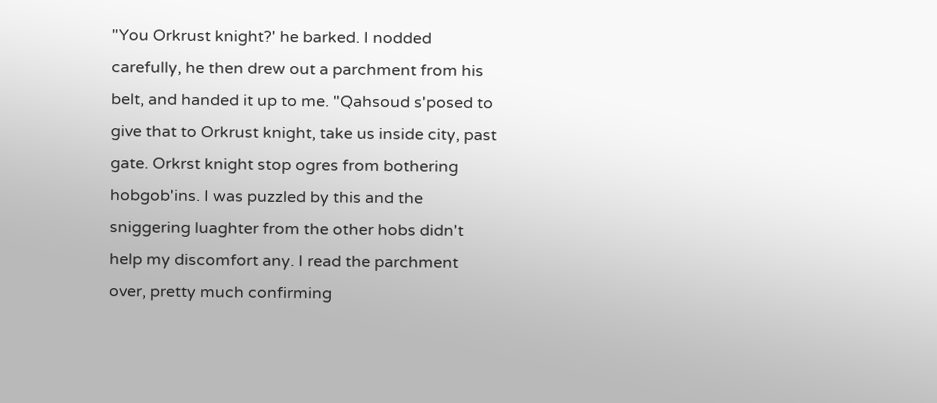"You Orkrust knight?' he barked. I nodded carefully, he then drew out a parchment from his belt, and handed it up to me. "Qahsoud s'posed to give that to Orkrust knight, take us inside city, past gate. Orkrst knight stop ogres from bothering hobgob'ins. I was puzzled by this and the sniggering luaghter from the other hobs didn't help my discomfort any. I read the parchment over, pretty much confirming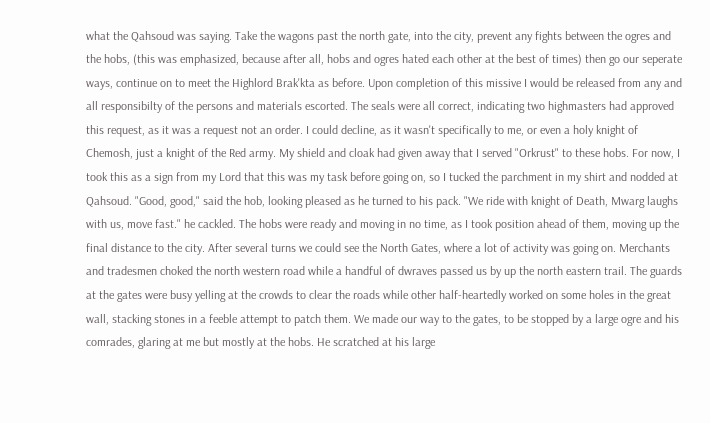what the Qahsoud was saying. Take the wagons past the north gate, into the city, prevent any fights between the ogres and the hobs, (this was emphasized, because after all, hobs and ogres hated each other at the best of times) then go our seperate ways, continue on to meet the Highlord Brak'kta as before. Upon completion of this missive I would be released from any and all responsibilty of the persons and materials escorted. The seals were all correct, indicating two highmasters had approved this request, as it was a request not an order. I could decline, as it wasn't specifically to me, or even a holy knight of Chemosh, just a knight of the Red army. My shield and cloak had given away that I served "Orkrust" to these hobs. For now, I took this as a sign from my Lord that this was my task before going on, so I tucked the parchment in my shirt and nodded at Qahsoud. "Good, good," said the hob, looking pleased as he turned to his pack. "We ride with knight of Death, Mwarg laughs with us, move fast." he cackled. The hobs were ready and moving in no time, as I took position ahead of them, moving up the final distance to the city. After several turns we could see the North Gates, where a lot of activity was going on. Merchants and tradesmen choked the north western road while a handful of dwraves passed us by up the north eastern trail. The guards at the gates were busy yelling at the crowds to clear the roads while other half-heartedly worked on some holes in the great wall, stacking stones in a feeble attempt to patch them. We made our way to the gates, to be stopped by a large ogre and his comrades, glaring at me but mostly at the hobs. He scratched at his large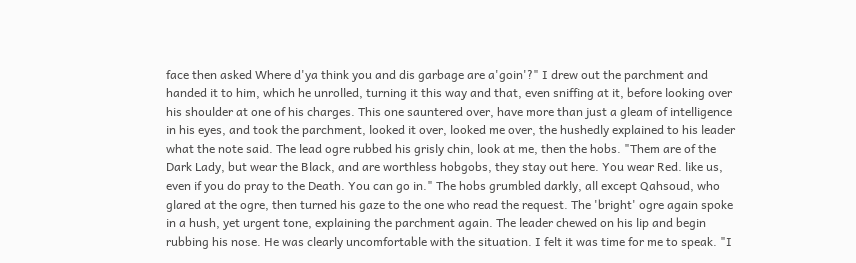face then asked Where d'ya think you and dis garbage are a'goin'?" I drew out the parchment and handed it to him, which he unrolled, turning it this way and that, even sniffing at it, before looking over his shoulder at one of his charges. This one sauntered over, have more than just a gleam of intelligence in his eyes, and took the parchment, looked it over, looked me over, the hushedly explained to his leader what the note said. The lead ogre rubbed his grisly chin, look at me, then the hobs. "Them are of the Dark Lady, but wear the Black, and are worthless hobgobs, they stay out here. You wear Red. like us, even if you do pray to the Death. You can go in." The hobs grumbled darkly, all except Qahsoud, who glared at the ogre, then turned his gaze to the one who read the request. The 'bright' ogre again spoke in a hush, yet urgent tone, explaining the parchment again. The leader chewed on his lip and begin rubbing his nose. He was clearly uncomfortable with the situation. I felt it was time for me to speak. "I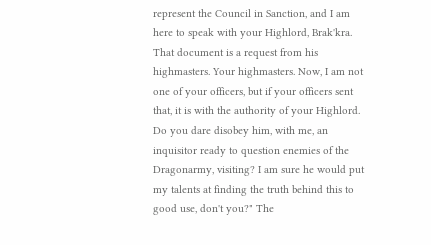represent the Council in Sanction, and I am here to speak with your Highlord, Brak'kra. That document is a request from his highmasters. Your highmasters. Now, I am not one of your officers, but if your officers sent that, it is with the authority of your Highlord. Do you dare disobey him, with me, an inquisitor ready to question enemies of the Dragonarmy, visiting? I am sure he would put my talents at finding the truth behind this to good use, don't you?" The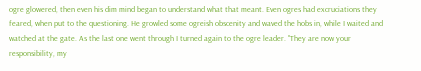ogre glowered, then even his dim mind began to understand what that meant. Even ogres had excruciations they feared, when put to the questioning. He growled some ogreish obscenity and waved the hobs in, while I waited and watched at the gate. As the last one went through I turned again to the ogre leader. "They are now your responsibility, my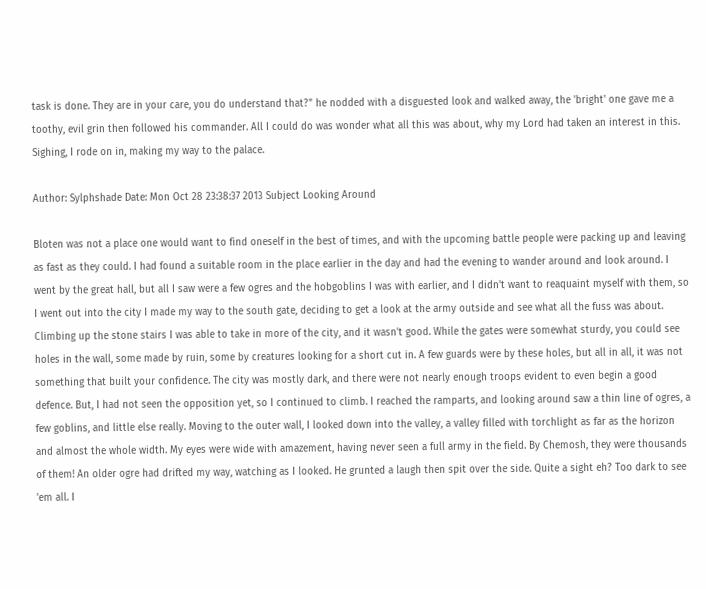task is done. They are in your care, you do understand that?" he nodded with a disguested look and walked away, the 'bright' one gave me a toothy, evil grin then followed his commander. All I could do was wonder what all this was about, why my Lord had taken an interest in this. Sighing, I rode on in, making my way to the palace.

Author: Sylphshade Date: Mon Oct 28 23:38:37 2013 Subject Looking Around

Bloten was not a place one would want to find oneself in the best of times, and with the upcoming battle people were packing up and leaving as fast as they could. I had found a suitable room in the place earlier in the day and had the evening to wander around and look around. I went by the great hall, but all I saw were a few ogres and the hobgoblins I was with earlier, and I didn't want to reaquaint myself with them, so I went out into the city I made my way to the south gate, deciding to get a look at the army outside and see what all the fuss was about. Climbing up the stone stairs I was able to take in more of the city, and it wasn't good. While the gates were somewhat sturdy, you could see holes in the wall, some made by ruin, some by creatures looking for a short cut in. A few guards were by these holes, but all in all, it was not something that built your confidence. The city was mostly dark, and there were not nearly enough troops evident to even begin a good defence. But, I had not seen the opposition yet, so I continued to climb. I reached the ramparts, and looking around saw a thin line of ogres, a few goblins, and little else really. Moving to the outer wall, I looked down into the valley, a valley filled with torchlight as far as the horizon and almost the whole width. My eyes were wide with amazement, having never seen a full army in the field. By Chemosh, they were thousands of them! An older ogre had drifted my way, watching as I looked. He grunted a laugh then spit over the side. Quite a sight eh? Too dark to see 'em all. I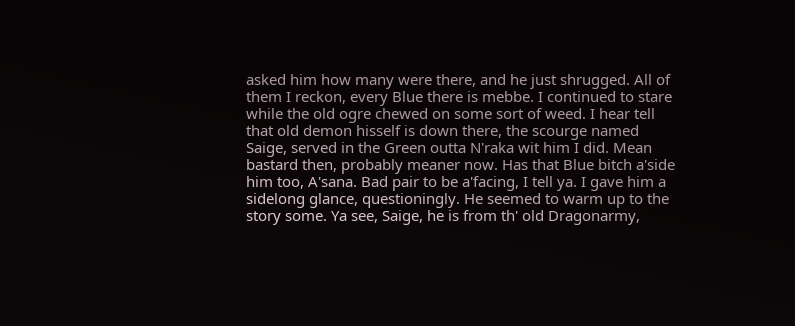asked him how many were there, and he just shrugged. All of them I reckon, every Blue there is mebbe. I continued to stare while the old ogre chewed on some sort of weed. I hear tell that old demon hisself is down there, the scourge named Saige, served in the Green outta N'raka wit him I did. Mean bastard then, probably meaner now. Has that Blue bitch a'side him too, A'sana. Bad pair to be a'facing, I tell ya. I gave him a sidelong glance, questioningly. He seemed to warm up to the story some. Ya see, Saige, he is from th' old Dragonarmy,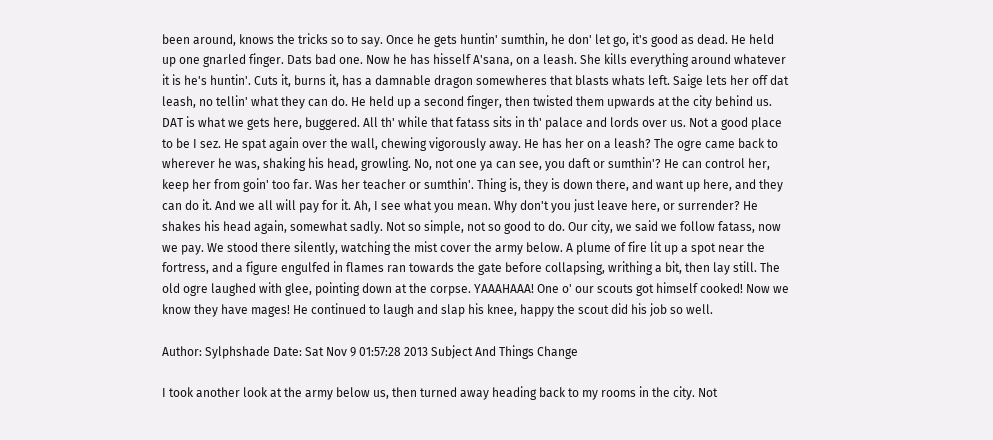been around, knows the tricks so to say. Once he gets huntin' sumthin, he don' let go, it's good as dead. He held up one gnarled finger. Dats bad one. Now he has hisself A'sana, on a leash. She kills everything around whatever it is he's huntin'. Cuts it, burns it, has a damnable dragon somewheres that blasts whats left. Saige lets her off dat leash, no tellin' what they can do. He held up a second finger, then twisted them upwards at the city behind us. DAT is what we gets here, buggered. All th' while that fatass sits in th' palace and lords over us. Not a good place to be I sez. He spat again over the wall, chewing vigorously away. He has her on a leash? The ogre came back to wherever he was, shaking his head, growling. No, not one ya can see, you daft or sumthin'? He can control her, keep her from goin' too far. Was her teacher or sumthin'. Thing is, they is down there, and want up here, and they can do it. And we all will pay for it. Ah, I see what you mean. Why don't you just leave here, or surrender? He shakes his head again, somewhat sadly. Not so simple, not so good to do. Our city, we said we follow fatass, now we pay. We stood there silently, watching the mist cover the army below. A plume of fire lit up a spot near the fortress, and a figure engulfed in flames ran towards the gate before collapsing, writhing a bit, then lay still. The old ogre laughed with glee, pointing down at the corpse. YAAAHAAA! One o' our scouts got himself cooked! Now we know they have mages! He continued to laugh and slap his knee, happy the scout did his job so well.

Author: Sylphshade Date: Sat Nov 9 01:57:28 2013 Subject And Things Change

I took another look at the army below us, then turned away heading back to my rooms in the city. Not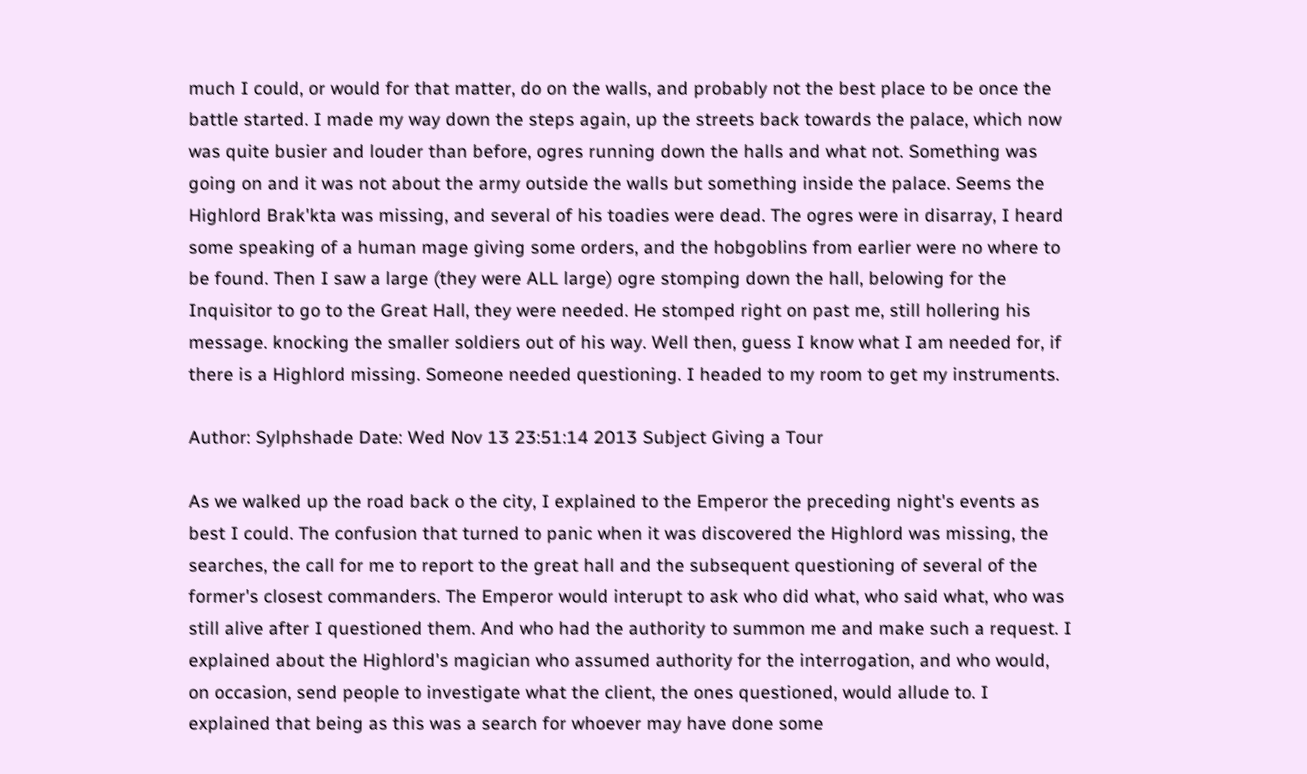much I could, or would for that matter, do on the walls, and probably not the best place to be once the battle started. I made my way down the steps again, up the streets back towards the palace, which now was quite busier and louder than before, ogres running down the halls and what not. Something was going on and it was not about the army outside the walls but something inside the palace. Seems the Highlord Brak'kta was missing, and several of his toadies were dead. The ogres were in disarray, I heard some speaking of a human mage giving some orders, and the hobgoblins from earlier were no where to be found. Then I saw a large (they were ALL large) ogre stomping down the hall, belowing for the Inquisitor to go to the Great Hall, they were needed. He stomped right on past me, still hollering his message. knocking the smaller soldiers out of his way. Well then, guess I know what I am needed for, if there is a Highlord missing. Someone needed questioning. I headed to my room to get my instruments.

Author: Sylphshade Date: Wed Nov 13 23:51:14 2013 Subject Giving a Tour

As we walked up the road back o the city, I explained to the Emperor the preceding night's events as best I could. The confusion that turned to panic when it was discovered the Highlord was missing, the searches, the call for me to report to the great hall and the subsequent questioning of several of the former's closest commanders. The Emperor would interupt to ask who did what, who said what, who was still alive after I questioned them. And who had the authority to summon me and make such a request. I explained about the Highlord's magician who assumed authority for the interrogation, and who would, on occasion, send people to investigate what the client, the ones questioned, would allude to. I explained that being as this was a search for whoever may have done some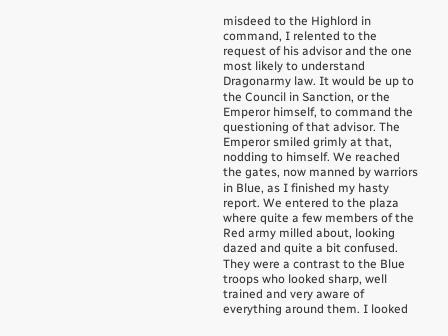misdeed to the Highlord in command, I relented to the request of his advisor and the one most likely to understand Dragonarmy law. It would be up to the Council in Sanction, or the Emperor himself, to command the questioning of that advisor. The Emperor smiled grimly at that, nodding to himself. We reached the gates, now manned by warriors in Blue, as I finished my hasty report. We entered to the plaza where quite a few members of the Red army milled about, looking dazed and quite a bit confused. They were a contrast to the Blue troops who looked sharp, well trained and very aware of everything around them. I looked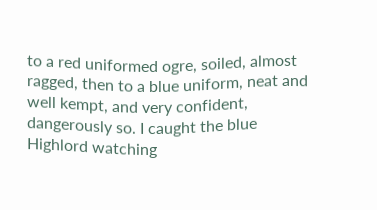to a red uniformed ogre, soiled, almost ragged, then to a blue uniform, neat and well kempt, and very confident, dangerously so. I caught the blue Highlord watching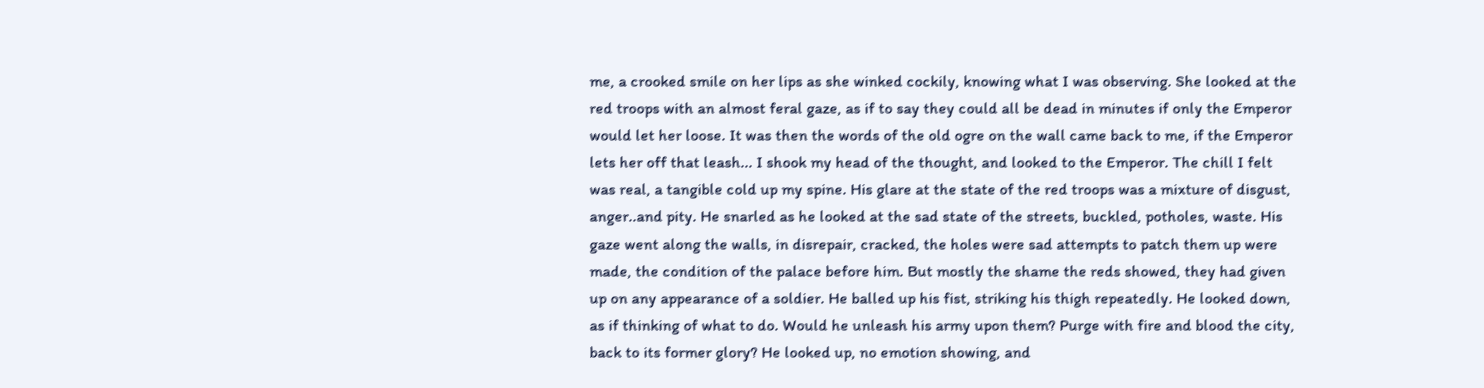me, a crooked smile on her lips as she winked cockily, knowing what I was observing. She looked at the red troops with an almost feral gaze, as if to say they could all be dead in minutes if only the Emperor would let her loose. It was then the words of the old ogre on the wall came back to me, if the Emperor lets her off that leash... I shook my head of the thought, and looked to the Emperor. The chill I felt was real, a tangible cold up my spine. His glare at the state of the red troops was a mixture of disgust, anger..and pity. He snarled as he looked at the sad state of the streets, buckled, potholes, waste. His gaze went along the walls, in disrepair, cracked, the holes were sad attempts to patch them up were made, the condition of the palace before him. But mostly the shame the reds showed, they had given up on any appearance of a soldier. He balled up his fist, striking his thigh repeatedly. He looked down, as if thinking of what to do. Would he unleash his army upon them? Purge with fire and blood the city, back to its former glory? He looked up, no emotion showing, and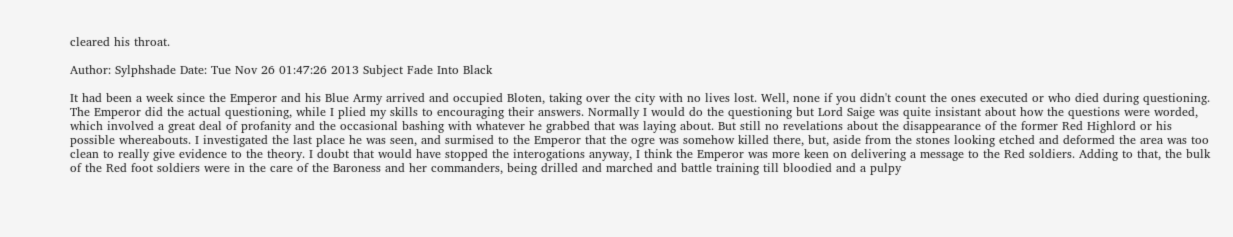cleared his throat.

Author: Sylphshade Date: Tue Nov 26 01:47:26 2013 Subject Fade Into Black

It had been a week since the Emperor and his Blue Army arrived and occupied Bloten, taking over the city with no lives lost. Well, none if you didn't count the ones executed or who died during questioning. The Emperor did the actual questioning, while I plied my skills to encouraging their answers. Normally I would do the questioning but Lord Saige was quite insistant about how the questions were worded, which involved a great deal of profanity and the occasional bashing with whatever he grabbed that was laying about. But still no revelations about the disappearance of the former Red Highlord or his possible whereabouts. I investigated the last place he was seen, and surmised to the Emperor that the ogre was somehow killed there, but, aside from the stones looking etched and deformed the area was too clean to really give evidence to the theory. I doubt that would have stopped the interogations anyway, I think the Emperor was more keen on delivering a message to the Red soldiers. Adding to that, the bulk of the Red foot soldiers were in the care of the Baroness and her commanders, being drilled and marched and battle training till bloodied and a pulpy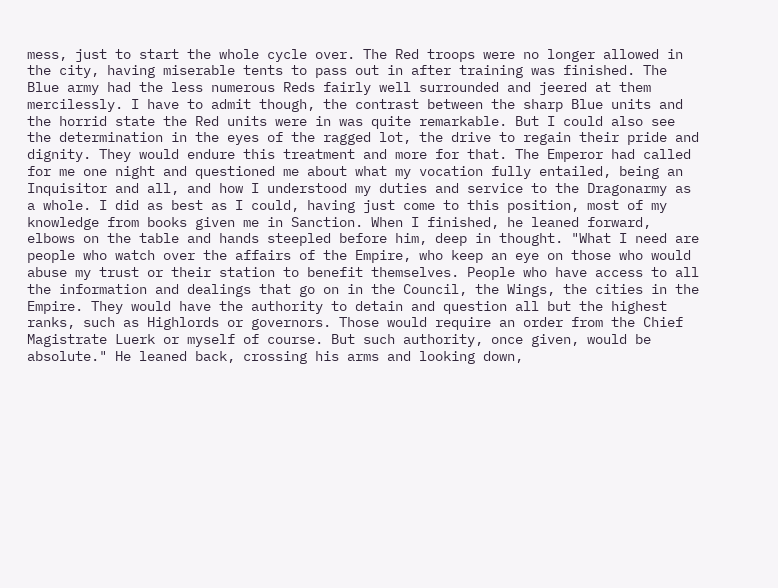mess, just to start the whole cycle over. The Red troops were no longer allowed in the city, having miserable tents to pass out in after training was finished. The Blue army had the less numerous Reds fairly well surrounded and jeered at them mercilessly. I have to admit though, the contrast between the sharp Blue units and the horrid state the Red units were in was quite remarkable. But I could also see the determination in the eyes of the ragged lot, the drive to regain their pride and dignity. They would endure this treatment and more for that. The Emperor had called for me one night and questioned me about what my vocation fully entailed, being an Inquisitor and all, and how I understood my duties and service to the Dragonarmy as a whole. I did as best as I could, having just come to this position, most of my knowledge from books given me in Sanction. When I finished, he leaned forward, elbows on the table and hands steepled before him, deep in thought. "What I need are people who watch over the affairs of the Empire, who keep an eye on those who would abuse my trust or their station to benefit themselves. People who have access to all the information and dealings that go on in the Council, the Wings, the cities in the Empire. They would have the authority to detain and question all but the highest ranks, such as Highlords or governors. Those would require an order from the Chief Magistrate Luerk or myself of course. But such authority, once given, would be absolute." He leaned back, crossing his arms and looking down,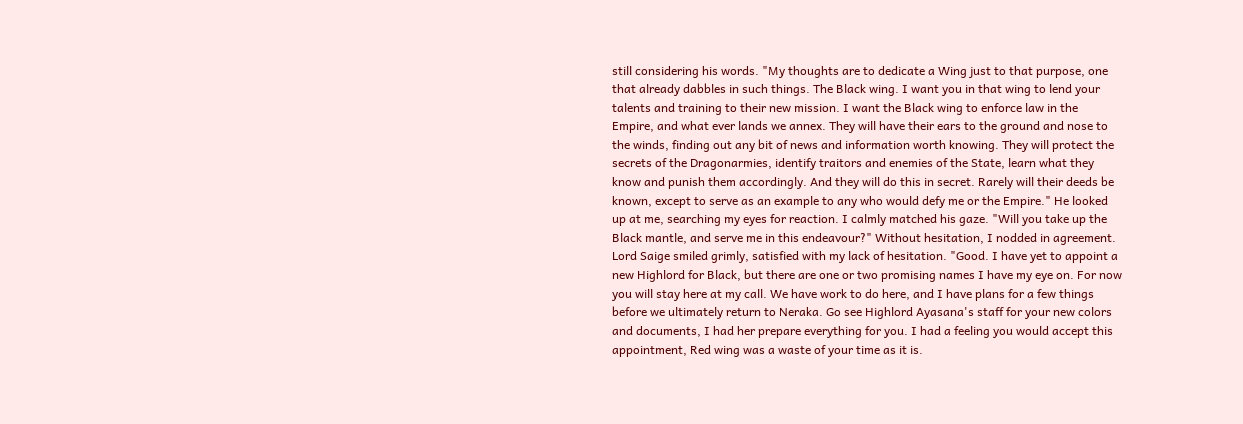still considering his words. "My thoughts are to dedicate a Wing just to that purpose, one that already dabbles in such things. The Black wing. I want you in that wing to lend your talents and training to their new mission. I want the Black wing to enforce law in the Empire, and what ever lands we annex. They will have their ears to the ground and nose to the winds, finding out any bit of news and information worth knowing. They will protect the secrets of the Dragonarmies, identify traitors and enemies of the State, learn what they know and punish them accordingly. And they will do this in secret. Rarely will their deeds be known, except to serve as an example to any who would defy me or the Empire." He looked up at me, searching my eyes for reaction. I calmly matched his gaze. "Will you take up the Black mantle, and serve me in this endeavour?" Without hesitation, I nodded in agreement. Lord Saige smiled grimly, satisfied with my lack of hesitation. "Good. I have yet to appoint a new Highlord for Black, but there are one or two promising names I have my eye on. For now you will stay here at my call. We have work to do here, and I have plans for a few things before we ultimately return to Neraka. Go see Highlord Ayasana's staff for your new colors and documents, I had her prepare everything for you. I had a feeling you would accept this appointment, Red wing was a waste of your time as it is.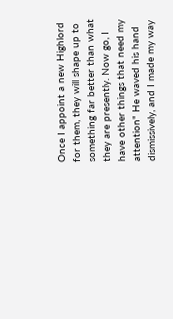Once I appoint a new Highlord for them, they will shape up to something far better than what they are presently. Now go, I have other things that need my attention" He waved his hand dismissively, and I made my way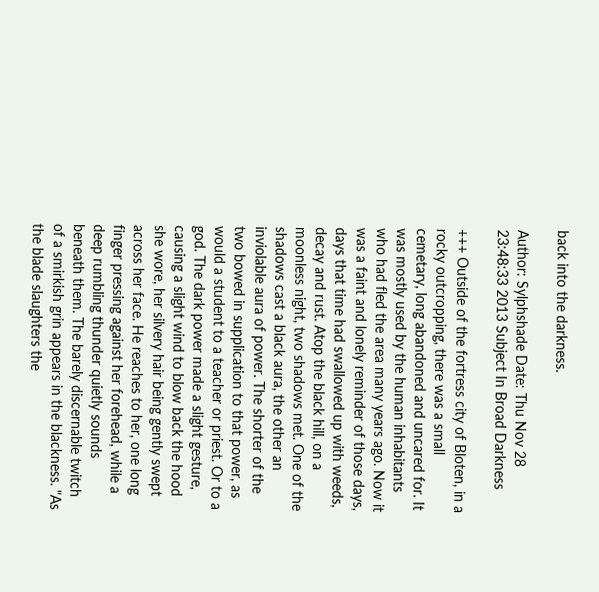back into the darkness.

Author: Sylphshade Date: Thu Nov 28 23:48:33 2013 Subject In Broad Darkness

+++ Outside of the fortress city of Bloten, in a rocky outcropping, there was a small cemetary, long abandoned and uncared for. It was mostly used by the human inhabitants who had fled the area many years ago. Now it was a faint and lonely reminder of those days, days that time had swallowed up with weeds, decay and rust. Atop the black hill, on a moonless night, two shadows met. One of the shadows cast a black aura, the other an inviolable aura of power. The shorter of the two bowed in supplication to that power, as would a student to a teacher or priest. Or to a god. The dark power made a slight gesture, causing a slight wind to blow back the hood she wore, her silvery hair being gently swept across her face. He reaches to her, one long finger pressing against her forehead, while a deep rumbling thunder quietly sounds beneath them. The barely discernable twitch of a smirkish grin appears in the blackness. "As the blade slaughters the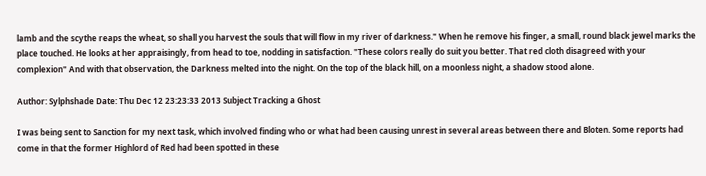lamb and the scythe reaps the wheat, so shall you harvest the souls that will flow in my river of darkness." When he remove his finger, a small, round black jewel marks the place touched. He looks at her appraisingly, from head to toe, nodding in satisfaction. "These colors really do suit you better. That red cloth disagreed with your complexion" And with that observation, the Darkness melted into the night. On the top of the black hill, on a moonless night, a shadow stood alone.

Author: Sylphshade Date: Thu Dec 12 23:23:33 2013 Subject Tracking a Ghost

I was being sent to Sanction for my next task, which involved finding who or what had been causing unrest in several areas between there and Bloten. Some reports had come in that the former Highlord of Red had been spotted in these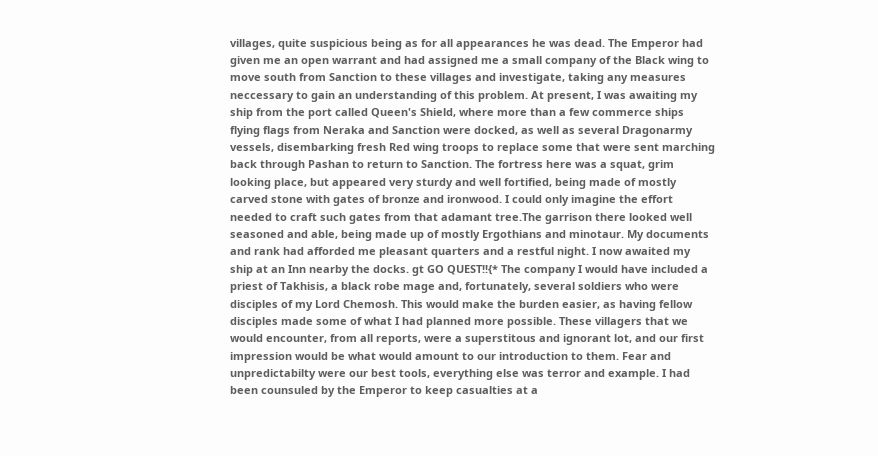villages, quite suspicious being as for all appearances he was dead. The Emperor had given me an open warrant and had assigned me a small company of the Black wing to move south from Sanction to these villages and investigate, taking any measures neccessary to gain an understanding of this problem. At present, I was awaiting my ship from the port called Queen's Shield, where more than a few commerce ships flying flags from Neraka and Sanction were docked, as well as several Dragonarmy vessels, disembarking fresh Red wing troops to replace some that were sent marching back through Pashan to return to Sanction. The fortress here was a squat, grim looking place, but appeared very sturdy and well fortified, being made of mostly carved stone with gates of bronze and ironwood. I could only imagine the effort needed to craft such gates from that adamant tree.The garrison there looked well seasoned and able, being made up of mostly Ergothians and minotaur. My documents and rank had afforded me pleasant quarters and a restful night. I now awaited my ship at an Inn nearby the docks. gt GO QUEST!!{* The company I would have included a priest of Takhisis, a black robe mage and, fortunately, several soldiers who were disciples of my Lord Chemosh. This would make the burden easier, as having fellow disciples made some of what I had planned more possible. These villagers that we would encounter, from all reports, were a superstitous and ignorant lot, and our first impression would be what would amount to our introduction to them. Fear and unpredictabilty were our best tools, everything else was terror and example. I had been counsuled by the Emperor to keep casualties at a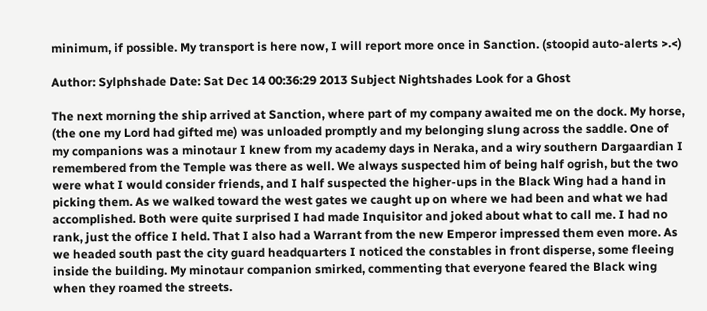minimum, if possible. My transport is here now, I will report more once in Sanction. (stoopid auto-alerts >.<)

Author: Sylphshade Date: Sat Dec 14 00:36:29 2013 Subject Nightshades Look for a Ghost

The next morning the ship arrived at Sanction, where part of my company awaited me on the dock. My horse, (the one my Lord had gifted me) was unloaded promptly and my belonging slung across the saddle. One of my companions was a minotaur I knew from my academy days in Neraka, and a wiry southern Dargaardian I remembered from the Temple was there as well. We always suspected him of being half ogrish, but the two were what I would consider friends, and I half suspected the higher-ups in the Black Wing had a hand in picking them. As we walked toward the west gates we caught up on where we had been and what we had accomplished. Both were quite surprised I had made Inquisitor and joked about what to call me. I had no rank, just the office I held. That I also had a Warrant from the new Emperor impressed them even more. As we headed south past the city guard headquarters I noticed the constables in front disperse, some fleeing inside the building. My minotaur companion smirked, commenting that everyone feared the Black wing when they roamed the streets.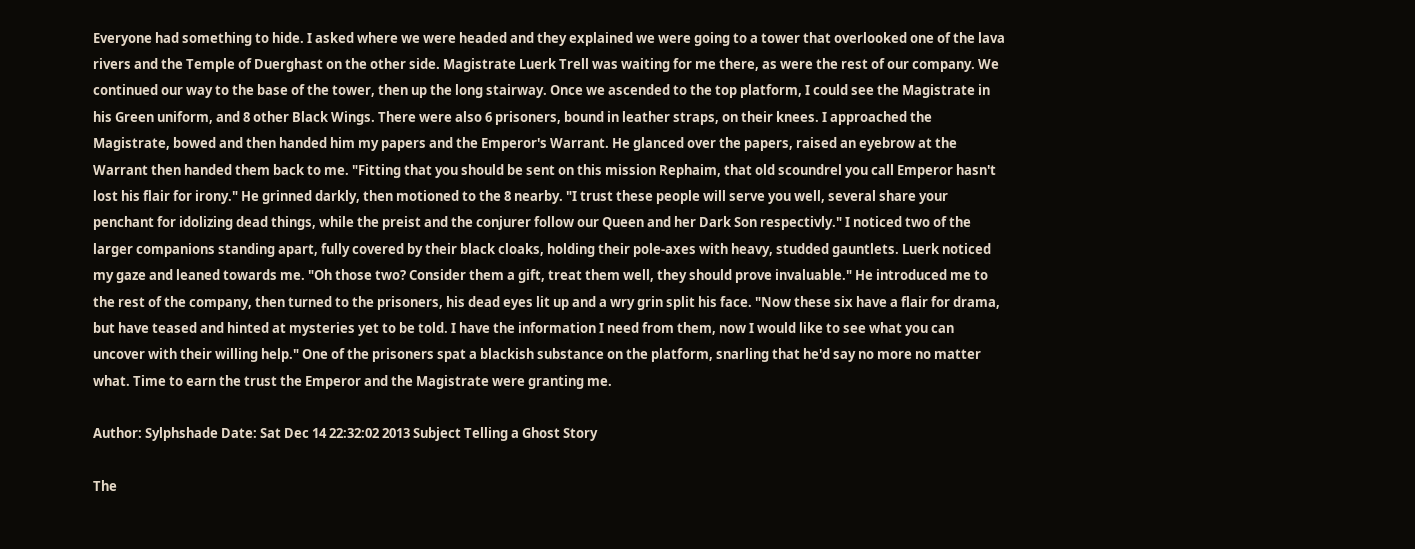Everyone had something to hide. I asked where we were headed and they explained we were going to a tower that overlooked one of the lava rivers and the Temple of Duerghast on the other side. Magistrate Luerk Trell was waiting for me there, as were the rest of our company. We continued our way to the base of the tower, then up the long stairway. Once we ascended to the top platform, I could see the Magistrate in his Green uniform, and 8 other Black Wings. There were also 6 prisoners, bound in leather straps, on their knees. I approached the Magistrate, bowed and then handed him my papers and the Emperor's Warrant. He glanced over the papers, raised an eyebrow at the Warrant then handed them back to me. "Fitting that you should be sent on this mission Rephaim, that old scoundrel you call Emperor hasn't lost his flair for irony." He grinned darkly, then motioned to the 8 nearby. "I trust these people will serve you well, several share your penchant for idolizing dead things, while the preist and the conjurer follow our Queen and her Dark Son respectivly." I noticed two of the larger companions standing apart, fully covered by their black cloaks, holding their pole-axes with heavy, studded gauntlets. Luerk noticed my gaze and leaned towards me. "Oh those two? Consider them a gift, treat them well, they should prove invaluable." He introduced me to the rest of the company, then turned to the prisoners, his dead eyes lit up and a wry grin split his face. "Now these six have a flair for drama, but have teased and hinted at mysteries yet to be told. I have the information I need from them, now I would like to see what you can uncover with their willing help." One of the prisoners spat a blackish substance on the platform, snarling that he'd say no more no matter what. Time to earn the trust the Emperor and the Magistrate were granting me.

Author: Sylphshade Date: Sat Dec 14 22:32:02 2013 Subject Telling a Ghost Story

The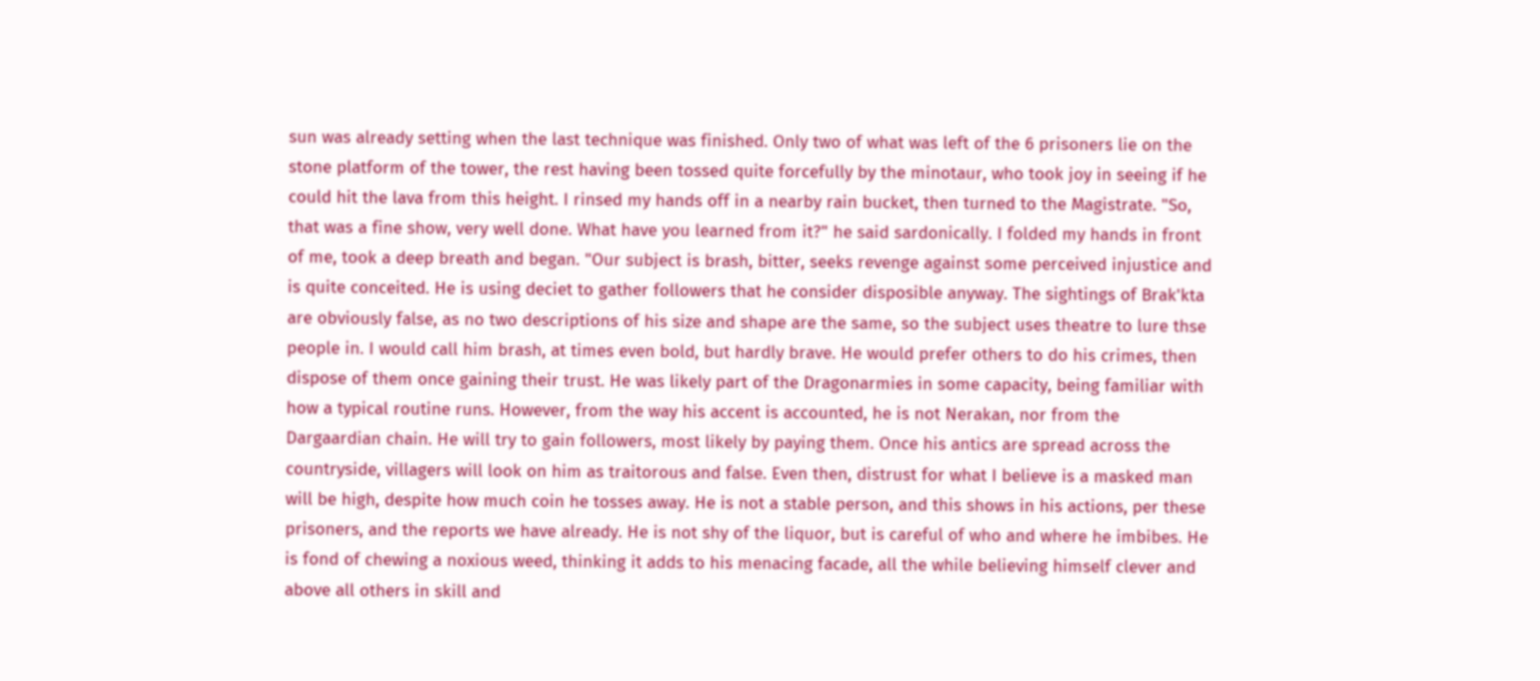sun was already setting when the last technique was finished. Only two of what was left of the 6 prisoners lie on the stone platform of the tower, the rest having been tossed quite forcefully by the minotaur, who took joy in seeing if he could hit the lava from this height. I rinsed my hands off in a nearby rain bucket, then turned to the Magistrate. "So, that was a fine show, very well done. What have you learned from it?" he said sardonically. I folded my hands in front of me, took a deep breath and began. "Our subject is brash, bitter, seeks revenge against some perceived injustice and is quite conceited. He is using deciet to gather followers that he consider disposible anyway. The sightings of Brak'kta are obviously false, as no two descriptions of his size and shape are the same, so the subject uses theatre to lure thse people in. I would call him brash, at times even bold, but hardly brave. He would prefer others to do his crimes, then dispose of them once gaining their trust. He was likely part of the Dragonarmies in some capacity, being familiar with how a typical routine runs. However, from the way his accent is accounted, he is not Nerakan, nor from the Dargaardian chain. He will try to gain followers, most likely by paying them. Once his antics are spread across the countryside, villagers will look on him as traitorous and false. Even then, distrust for what I believe is a masked man will be high, despite how much coin he tosses away. He is not a stable person, and this shows in his actions, per these prisoners, and the reports we have already. He is not shy of the liquor, but is careful of who and where he imbibes. He is fond of chewing a noxious weed, thinking it adds to his menacing facade, all the while believing himself clever and above all others in skill and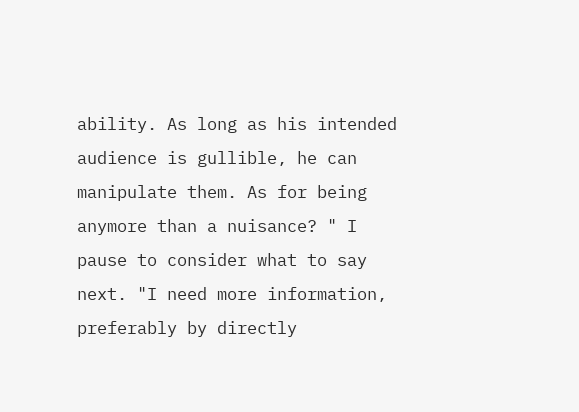ability. As long as his intended audience is gullible, he can manipulate them. As for being anymore than a nuisance? " I pause to consider what to say next. "I need more information, preferably by directly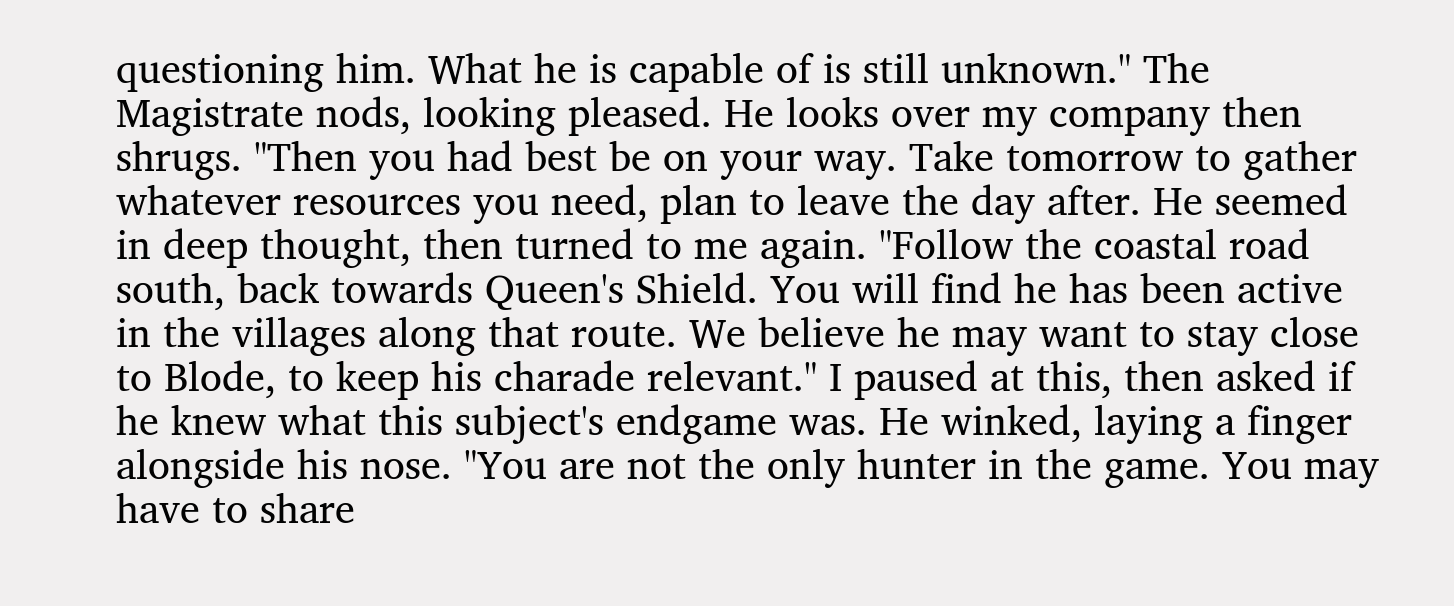questioning him. What he is capable of is still unknown." The Magistrate nods, looking pleased. He looks over my company then shrugs. "Then you had best be on your way. Take tomorrow to gather whatever resources you need, plan to leave the day after. He seemed in deep thought, then turned to me again. "Follow the coastal road south, back towards Queen's Shield. You will find he has been active in the villages along that route. We believe he may want to stay close to Blode, to keep his charade relevant." I paused at this, then asked if he knew what this subject's endgame was. He winked, laying a finger alongside his nose. "You are not the only hunter in the game. You may have to share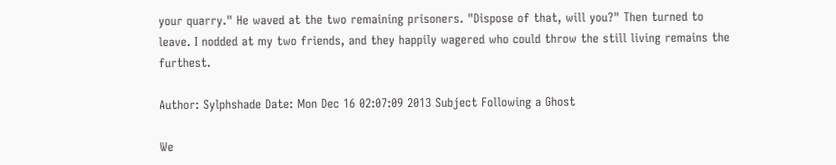your quarry." He waved at the two remaining prisoners. "Dispose of that, will you?" Then turned to leave. I nodded at my two friends, and they happily wagered who could throw the still living remains the furthest.

Author: Sylphshade Date: Mon Dec 16 02:07:09 2013 Subject Following a Ghost

We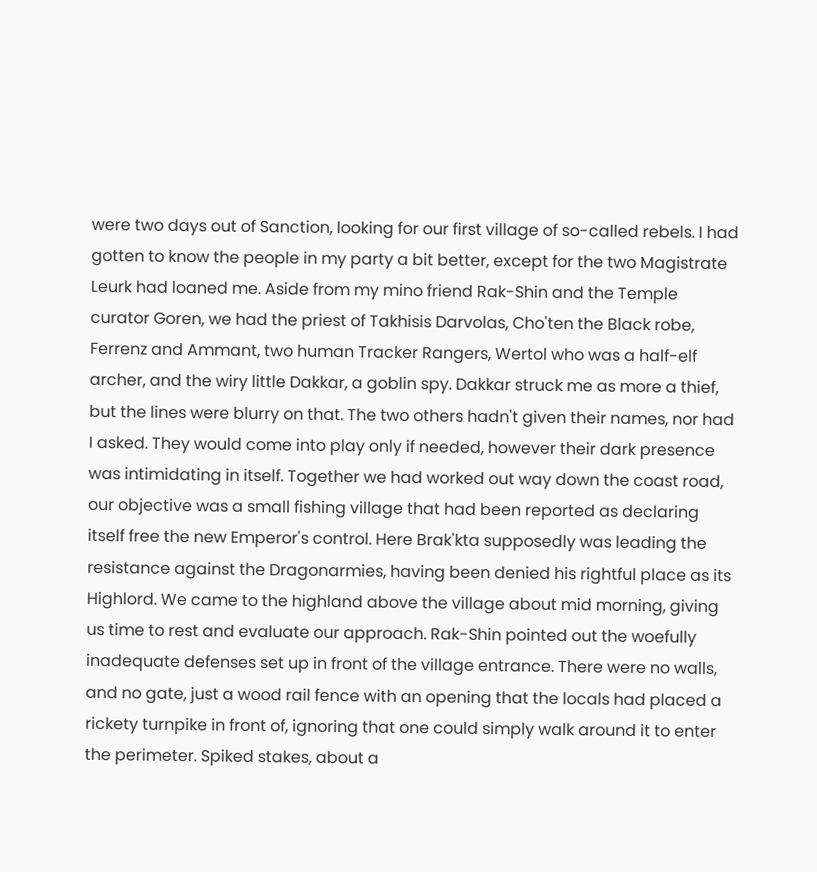were two days out of Sanction, looking for our first village of so-called rebels. I had gotten to know the people in my party a bit better, except for the two Magistrate Leurk had loaned me. Aside from my mino friend Rak-Shin and the Temple curator Goren, we had the priest of Takhisis Darvolas, Cho'ten the Black robe, Ferrenz and Ammant, two human Tracker Rangers, Wertol who was a half-elf archer, and the wiry little Dakkar, a goblin spy. Dakkar struck me as more a thief, but the lines were blurry on that. The two others hadn't given their names, nor had I asked. They would come into play only if needed, however their dark presence was intimidating in itself. Together we had worked out way down the coast road, our objective was a small fishing village that had been reported as declaring itself free the new Emperor's control. Here Brak'kta supposedly was leading the resistance against the Dragonarmies, having been denied his rightful place as its Highlord. We came to the highland above the village about mid morning, giving us time to rest and evaluate our approach. Rak-Shin pointed out the woefully inadequate defenses set up in front of the village entrance. There were no walls, and no gate, just a wood rail fence with an opening that the locals had placed a rickety turnpike in front of, ignoring that one could simply walk around it to enter the perimeter. Spiked stakes, about a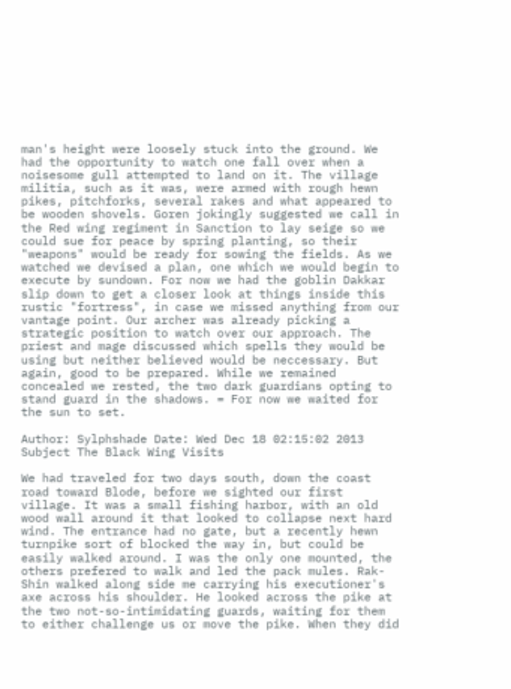man's height were loosely stuck into the ground. We had the opportunity to watch one fall over when a noisesome gull attempted to land on it. The village militia, such as it was, were armed with rough hewn pikes, pitchforks, several rakes and what appeared to be wooden shovels. Goren jokingly suggested we call in the Red wing regiment in Sanction to lay seige so we could sue for peace by spring planting, so their "weapons" would be ready for sowing the fields. As we watched we devised a plan, one which we would begin to execute by sundown. For now we had the goblin Dakkar slip down to get a closer look at things inside this rustic "fortress", in case we missed anything from our vantage point. Our archer was already picking a strategic position to watch over our approach. The priest and mage discussed which spells they would be using but neither believed would be neccessary. But again, good to be prepared. While we remained concealed we rested, the two dark guardians opting to stand guard in the shadows. = For now we waited for the sun to set.

Author: Sylphshade Date: Wed Dec 18 02:15:02 2013 Subject The Black Wing Visits

We had traveled for two days south, down the coast road toward Blode, before we sighted our first village. It was a small fishing harbor, with an old wood wall around it that looked to collapse next hard wind. The entrance had no gate, but a recently hewn turnpike sort of blocked the way in, but could be easily walked around. I was the only one mounted, the others prefered to walk and led the pack mules. Rak-Shin walked along side me carrying his executioner's axe across his shoulder. He looked across the pike at the two not-so-intimidating guards, waiting for them to either challenge us or move the pike. When they did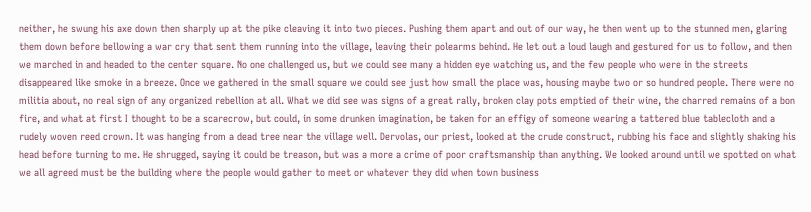neither, he swung his axe down then sharply up at the pike cleaving it into two pieces. Pushing them apart and out of our way, he then went up to the stunned men, glaring them down before bellowing a war cry that sent them running into the village, leaving their polearms behind. He let out a loud laugh and gestured for us to follow, and then we marched in and headed to the center square. No one challenged us, but we could see many a hidden eye watching us, and the few people who were in the streets disappeared like smoke in a breeze. Once we gathered in the small square we could see just how small the place was, housing maybe two or so hundred people. There were no militia about, no real sign of any organized rebellion at all. What we did see was signs of a great rally, broken clay pots emptied of their wine, the charred remains of a bon fire, and what at first I thought to be a scarecrow, but could, in some drunken imagination, be taken for an effigy of someone wearing a tattered blue tablecloth and a rudely woven reed crown. It was hanging from a dead tree near the village well. Dervolas, our priest, looked at the crude construct, rubbing his face and slightly shaking his head before turning to me. He shrugged, saying it could be treason, but was a more a crime of poor craftsmanship than anything. We looked around until we spotted on what we all agreed must be the building where the people would gather to meet or whatever they did when town business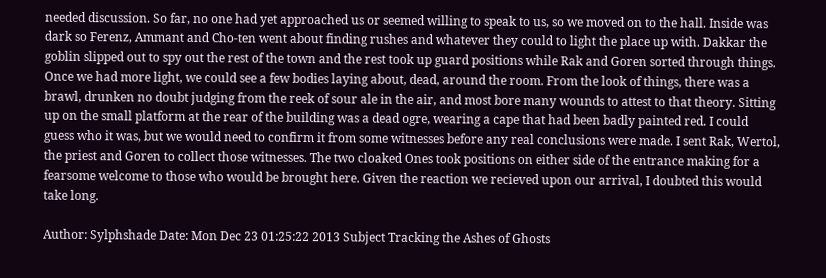needed discussion. So far, no one had yet approached us or seemed willing to speak to us, so we moved on to the hall. Inside was dark so Ferenz, Ammant and Cho-ten went about finding rushes and whatever they could to light the place up with. Dakkar the goblin slipped out to spy out the rest of the town and the rest took up guard positions while Rak and Goren sorted through things. Once we had more light, we could see a few bodies laying about, dead, around the room. From the look of things, there was a brawl, drunken no doubt judging from the reek of sour ale in the air, and most bore many wounds to attest to that theory. Sitting up on the small platform at the rear of the building was a dead ogre, wearing a cape that had been badly painted red. I could guess who it was, but we would need to confirm it from some witnesses before any real conclusions were made. I sent Rak, Wertol, the priest and Goren to collect those witnesses. The two cloaked Ones took positions on either side of the entrance making for a fearsome welcome to those who would be brought here. Given the reaction we recieved upon our arrival, I doubted this would take long.

Author: Sylphshade Date: Mon Dec 23 01:25:22 2013 Subject Tracking the Ashes of Ghosts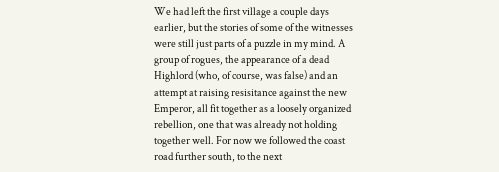We had left the first village a couple days earlier, but the stories of some of the witnesses were still just parts of a puzzle in my mind. A group of rogues, the appearance of a dead Highlord (who, of course, was false) and an attempt at raising resisitance against the new Emperor, all fit together as a loosely organized rebellion, one that was already not holding together well. For now we followed the coast road further south, to the next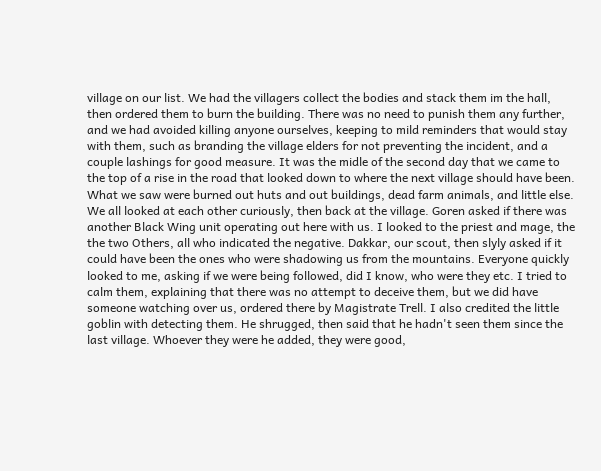village on our list. We had the villagers collect the bodies and stack them im the hall, then ordered them to burn the building. There was no need to punish them any further, and we had avoided killing anyone ourselves, keeping to mild reminders that would stay with them, such as branding the village elders for not preventing the incident, and a couple lashings for good measure. It was the midle of the second day that we came to the top of a rise in the road that looked down to where the next village should have been. What we saw were burned out huts and out buildings, dead farm animals, and little else. We all looked at each other curiously, then back at the village. Goren asked if there was another Black Wing unit operating out here with us. I looked to the priest and mage, the the two Others, all who indicated the negative. Dakkar, our scout, then slyly asked if it could have been the ones who were shadowing us from the mountains. Everyone quickly looked to me, asking if we were being followed, did I know, who were they etc. I tried to calm them, explaining that there was no attempt to deceive them, but we did have someone watching over us, ordered there by Magistrate Trell. I also credited the little goblin with detecting them. He shrugged, then said that he hadn't seen them since the last village. Whoever they were he added, they were good,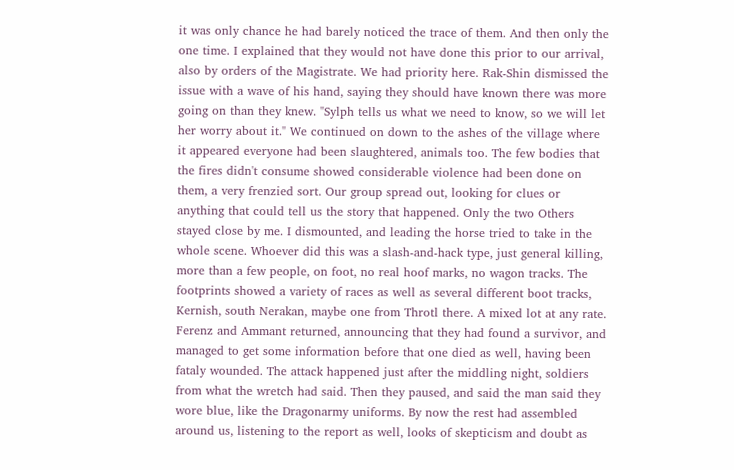it was only chance he had barely noticed the trace of them. And then only the one time. I explained that they would not have done this prior to our arrival, also by orders of the Magistrate. We had priority here. Rak-Shin dismissed the issue with a wave of his hand, saying they should have known there was more going on than they knew. "Sylph tells us what we need to know, so we will let her worry about it." We continued on down to the ashes of the village where it appeared everyone had been slaughtered, animals too. The few bodies that the fires didn't consume showed considerable violence had been done on them, a very frenzied sort. Our group spread out, looking for clues or anything that could tell us the story that happened. Only the two Others stayed close by me. I dismounted, and leading the horse tried to take in the whole scene. Whoever did this was a slash-and-hack type, just general killing, more than a few people, on foot, no real hoof marks, no wagon tracks. The footprints showed a variety of races as well as several different boot tracks, Kernish, south Nerakan, maybe one from Throtl there. A mixed lot at any rate. Ferenz and Ammant returned, announcing that they had found a survivor, and managed to get some information before that one died as well, having been fataly wounded. The attack happened just after the middling night, soldiers from what the wretch had said. Then they paused, and said the man said they wore blue, like the Dragonarmy uniforms. By now the rest had assembled around us, listening to the report as well, looks of skepticism and doubt as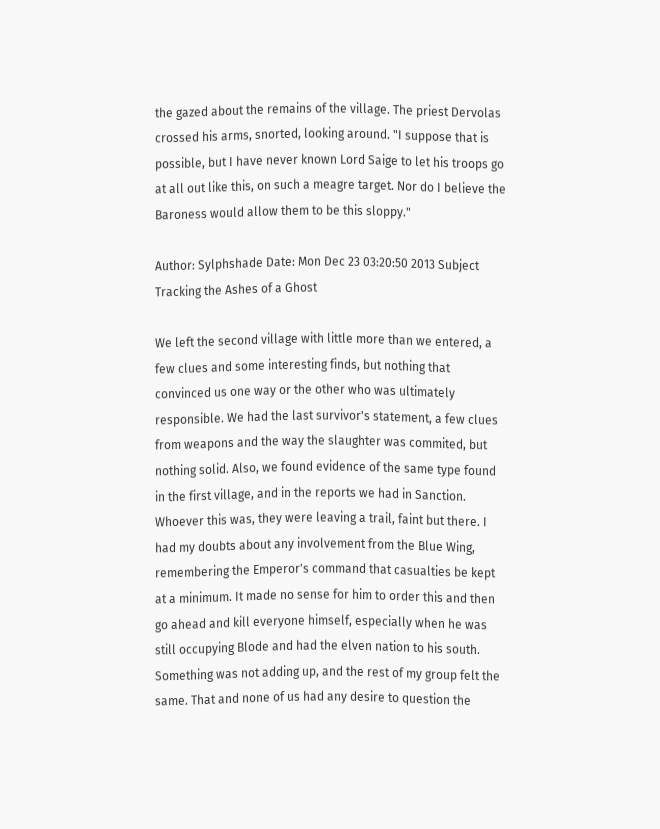the gazed about the remains of the village. The priest Dervolas crossed his arms, snorted, looking around. "I suppose that is possible, but I have never known Lord Saige to let his troops go at all out like this, on such a meagre target. Nor do I believe the Baroness would allow them to be this sloppy."

Author: Sylphshade Date: Mon Dec 23 03:20:50 2013 Subject Tracking the Ashes of a Ghost

We left the second village with little more than we entered, a few clues and some interesting finds, but nothing that convinced us one way or the other who was ultimately responsible. We had the last survivor's statement, a few clues from weapons and the way the slaughter was commited, but nothing solid. Also, we found evidence of the same type found in the first village, and in the reports we had in Sanction. Whoever this was, they were leaving a trail, faint but there. I had my doubts about any involvement from the Blue Wing, remembering the Emperor's command that casualties be kept at a minimum. It made no sense for him to order this and then go ahead and kill everyone himself, especially when he was still occupying Blode and had the elven nation to his south. Something was not adding up, and the rest of my group felt the same. That and none of us had any desire to question the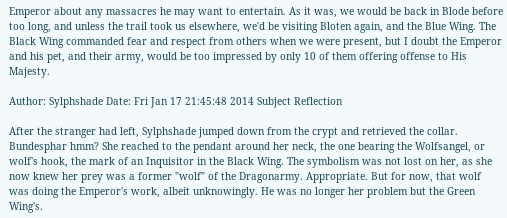Emperor about any massacres he may want to entertain. As it was, we would be back in Blode before too long, and unless the trail took us elsewhere, we'd be visiting Bloten again, and the Blue Wing. The Black Wing commanded fear and respect from others when we were present, but I doubt the Emperor and his pet, and their army, would be too impressed by only 10 of them offering offense to His Majesty.

Author: Sylphshade Date: Fri Jan 17 21:45:48 2014 Subject Reflection

After the stranger had left, Sylphshade jumped down from the crypt and retrieved the collar. Bundesphar hmm? She reached to the pendant around her neck, the one bearing the Wolfsangel, or wolf's hook, the mark of an Inquisitor in the Black Wing. The symbolism was not lost on her, as she now knew her prey was a former "wolf" of the Dragonarmy. Appropriate. But for now, that wolf was doing the Emperor's work, albeit unknowingly. He was no longer her problem but the Green Wing's.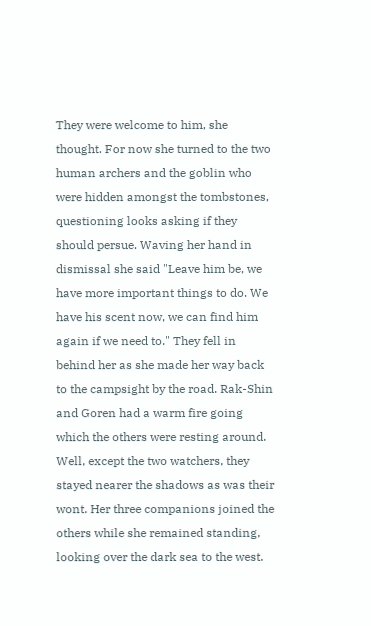They were welcome to him, she thought. For now she turned to the two human archers and the goblin who were hidden amongst the tombstones, questioning looks asking if they should persue. Waving her hand in dismissal she said "Leave him be, we have more important things to do. We have his scent now, we can find him again if we need to." They fell in behind her as she made her way back to the campsight by the road. Rak-Shin and Goren had a warm fire going which the others were resting around. Well, except the two watchers, they stayed nearer the shadows as was their wont. Her three companions joined the others while she remained standing, looking over the dark sea to the west.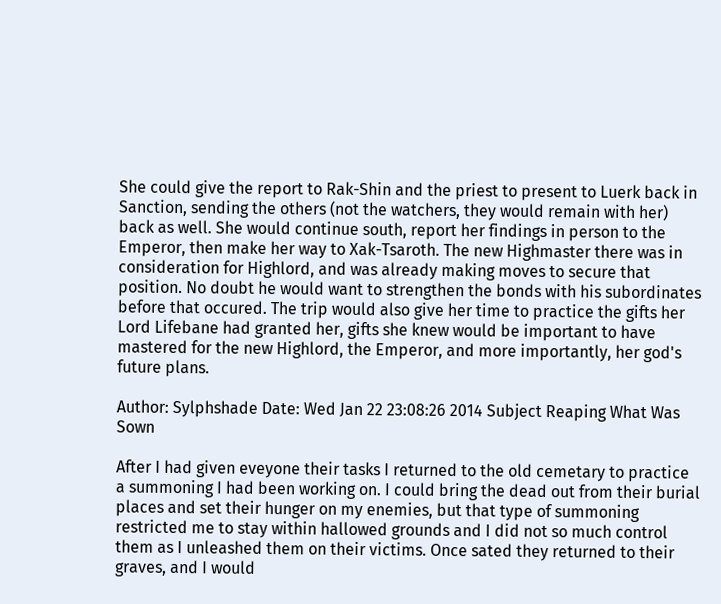She could give the report to Rak-Shin and the priest to present to Luerk back in Sanction, sending the others (not the watchers, they would remain with her) back as well. She would continue south, report her findings in person to the Emperor, then make her way to Xak-Tsaroth. The new Highmaster there was in consideration for Highlord, and was already making moves to secure that position. No doubt he would want to strengthen the bonds with his subordinates before that occured. The trip would also give her time to practice the gifts her Lord Lifebane had granted her, gifts she knew would be important to have mastered for the new Highlord, the Emperor, and more importantly, her god's future plans.

Author: Sylphshade Date: Wed Jan 22 23:08:26 2014 Subject Reaping What Was Sown

After I had given eveyone their tasks I returned to the old cemetary to practice a summoning I had been working on. I could bring the dead out from their burial places and set their hunger on my enemies, but that type of summoning restricted me to stay within hallowed grounds and I did not so much control them as I unleashed them on their victims. Once sated they returned to their graves, and I would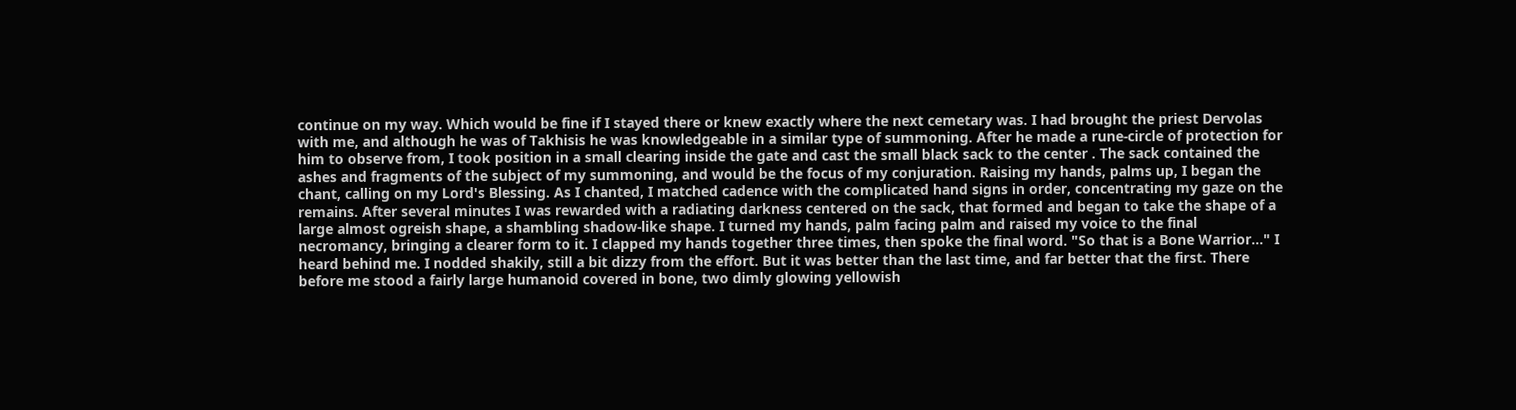continue on my way. Which would be fine if I stayed there or knew exactly where the next cemetary was. I had brought the priest Dervolas with me, and although he was of Takhisis he was knowledgeable in a similar type of summoning. After he made a rune-circle of protection for him to observe from, I took position in a small clearing inside the gate and cast the small black sack to the center . The sack contained the ashes and fragments of the subject of my summoning, and would be the focus of my conjuration. Raising my hands, palms up, I began the chant, calling on my Lord's Blessing. As I chanted, I matched cadence with the complicated hand signs in order, concentrating my gaze on the remains. After several minutes I was rewarded with a radiating darkness centered on the sack, that formed and began to take the shape of a large almost ogreish shape, a shambling shadow-like shape. I turned my hands, palm facing palm and raised my voice to the final necromancy, bringing a clearer form to it. I clapped my hands together three times, then spoke the final word. "So that is a Bone Warrior..." I heard behind me. I nodded shakily, still a bit dizzy from the effort. But it was better than the last time, and far better that the first. There before me stood a fairly large humanoid covered in bone, two dimly glowing yellowish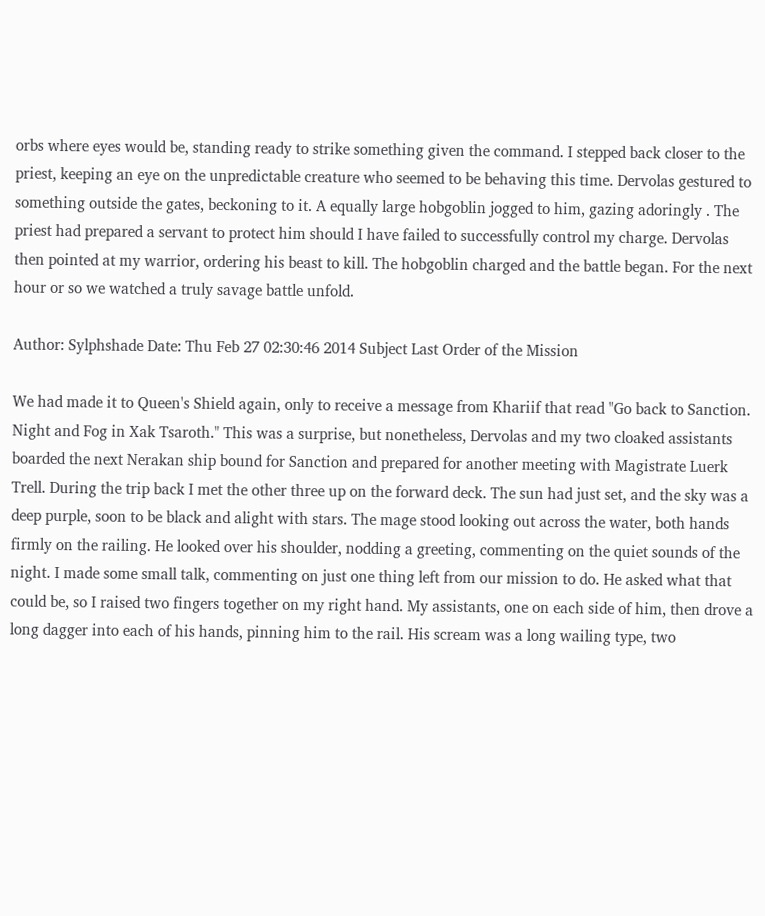orbs where eyes would be, standing ready to strike something given the command. I stepped back closer to the priest, keeping an eye on the unpredictable creature who seemed to be behaving this time. Dervolas gestured to something outside the gates, beckoning to it. A equally large hobgoblin jogged to him, gazing adoringly . The priest had prepared a servant to protect him should I have failed to successfully control my charge. Dervolas then pointed at my warrior, ordering his beast to kill. The hobgoblin charged and the battle began. For the next hour or so we watched a truly savage battle unfold.

Author: Sylphshade Date: Thu Feb 27 02:30:46 2014 Subject Last Order of the Mission

We had made it to Queen's Shield again, only to receive a message from Khariif that read "Go back to Sanction. Night and Fog in Xak Tsaroth." This was a surprise, but nonetheless, Dervolas and my two cloaked assistants boarded the next Nerakan ship bound for Sanction and prepared for another meeting with Magistrate Luerk Trell. During the trip back I met the other three up on the forward deck. The sun had just set, and the sky was a deep purple, soon to be black and alight with stars. The mage stood looking out across the water, both hands firmly on the railing. He looked over his shoulder, nodding a greeting, commenting on the quiet sounds of the night. I made some small talk, commenting on just one thing left from our mission to do. He asked what that could be, so I raised two fingers together on my right hand. My assistants, one on each side of him, then drove a long dagger into each of his hands, pinning him to the rail. His scream was a long wailing type, two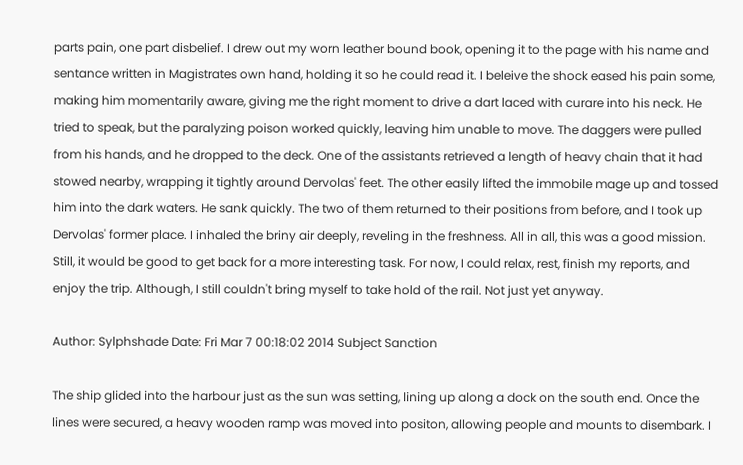parts pain, one part disbelief. I drew out my worn leather bound book, opening it to the page with his name and sentance written in Magistrates own hand, holding it so he could read it. I beleive the shock eased his pain some, making him momentarily aware, giving me the right moment to drive a dart laced with curare into his neck. He tried to speak, but the paralyzing poison worked quickly, leaving him unable to move. The daggers were pulled from his hands, and he dropped to the deck. One of the assistants retrieved a length of heavy chain that it had stowed nearby, wrapping it tightly around Dervolas' feet. The other easily lifted the immobile mage up and tossed him into the dark waters. He sank quickly. The two of them returned to their positions from before, and I took up Dervolas' former place. I inhaled the briny air deeply, reveling in the freshness. All in all, this was a good mission. Still, it would be good to get back for a more interesting task. For now, I could relax, rest, finish my reports, and enjoy the trip. Although, I still couldn't bring myself to take hold of the rail. Not just yet anyway.

Author: Sylphshade Date: Fri Mar 7 00:18:02 2014 Subject Sanction

The ship glided into the harbour just as the sun was setting, lining up along a dock on the south end. Once the lines were secured, a heavy wooden ramp was moved into positon, allowing people and mounts to disembark. I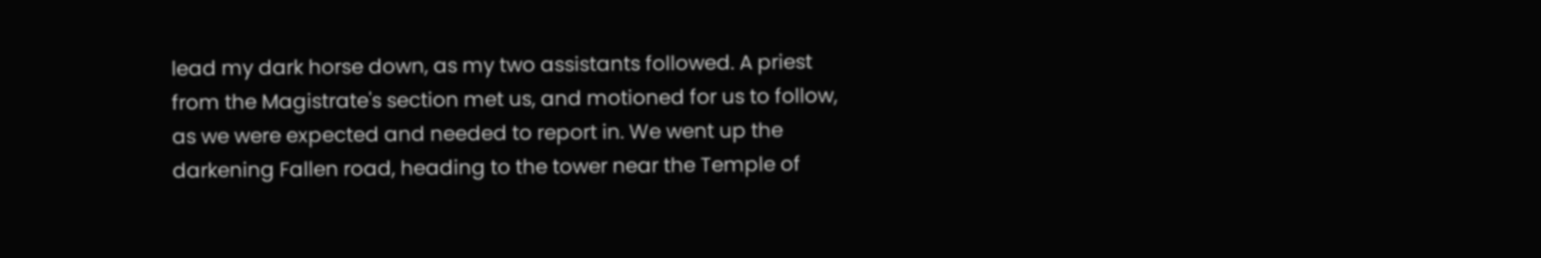lead my dark horse down, as my two assistants followed. A priest from the Magistrate's section met us, and motioned for us to follow, as we were expected and needed to report in. We went up the darkening Fallen road, heading to the tower near the Temple of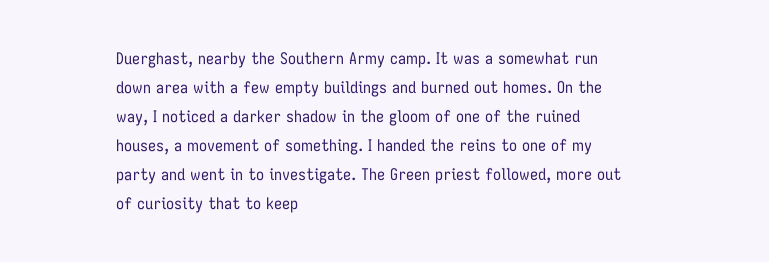Duerghast, nearby the Southern Army camp. It was a somewhat run down area with a few empty buildings and burned out homes. On the way, I noticed a darker shadow in the gloom of one of the ruined houses, a movement of something. I handed the reins to one of my party and went in to investigate. The Green priest followed, more out of curiosity that to keep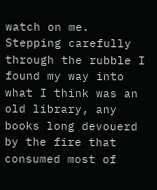watch on me. Stepping carefully through the rubble I found my way into what I think was an old library, any books long devouerd by the fire that consumed most of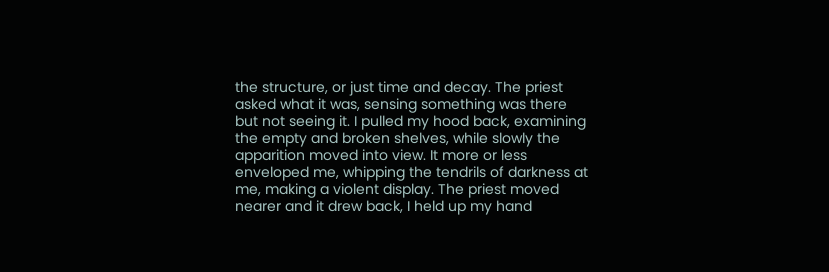the structure, or just time and decay. The priest asked what it was, sensing something was there but not seeing it. I pulled my hood back, examining the empty and broken shelves, while slowly the apparition moved into view. It more or less enveloped me, whipping the tendrils of darkness at me, making a violent display. The priest moved nearer and it drew back, I held up my hand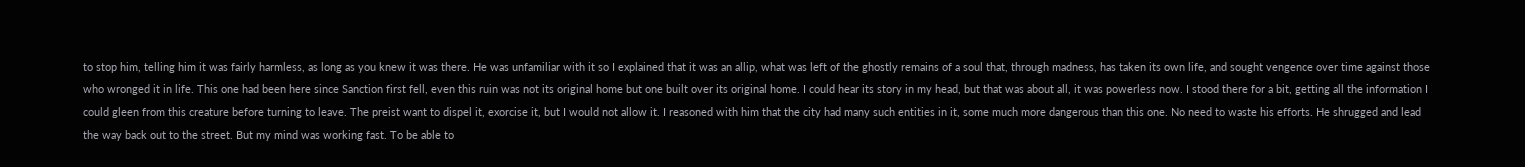to stop him, telling him it was fairly harmless, as long as you knew it was there. He was unfamiliar with it so I explained that it was an allip, what was left of the ghostly remains of a soul that, through madness, has taken its own life, and sought vengence over time against those who wronged it in life. This one had been here since Sanction first fell, even this ruin was not its original home but one built over its original home. I could hear its story in my head, but that was about all, it was powerless now. I stood there for a bit, getting all the information I could gleen from this creature before turning to leave. The preist want to dispel it, exorcise it, but I would not allow it. I reasoned with him that the city had many such entities in it, some much more dangerous than this one. No need to waste his efforts. He shrugged and lead the way back out to the street. But my mind was working fast. To be able to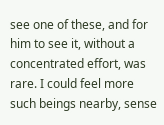see one of these, and for him to see it, without a concentrated effort, was rare. I could feel more such beings nearby, sense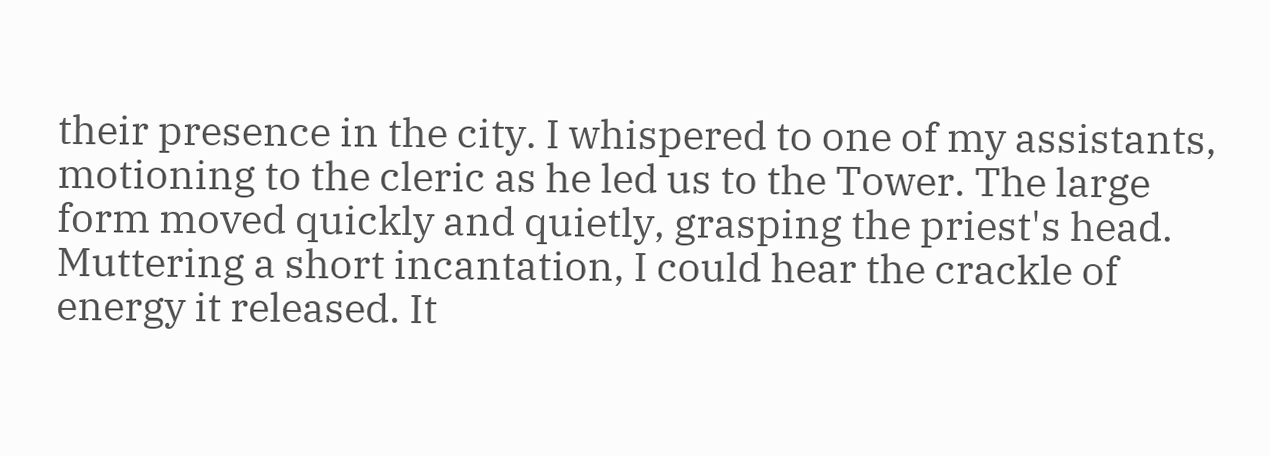their presence in the city. I whispered to one of my assistants, motioning to the cleric as he led us to the Tower. The large form moved quickly and quietly, grasping the priest's head. Muttering a short incantation, I could hear the crackle of energy it released. It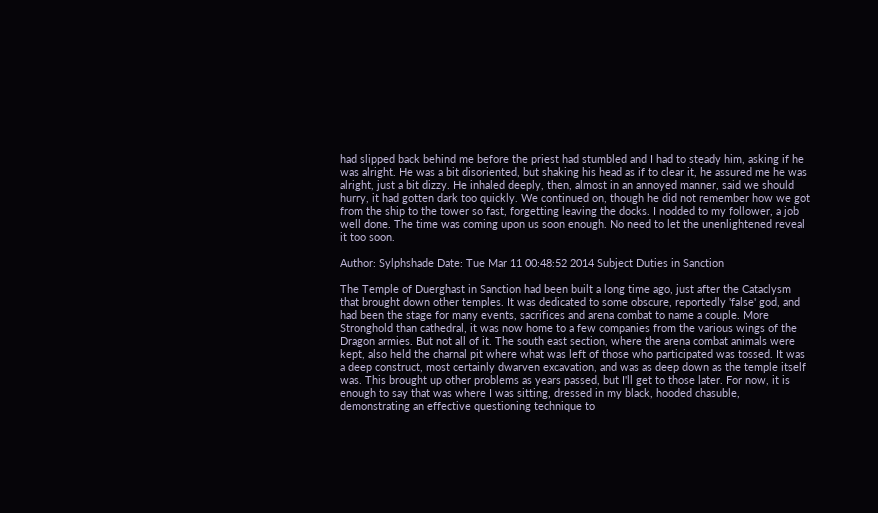had slipped back behind me before the priest had stumbled and I had to steady him, asking if he was alright. He was a bit disoriented, but shaking his head as if to clear it, he assured me he was alright, just a bit dizzy. He inhaled deeply, then, almost in an annoyed manner, said we should hurry, it had gotten dark too quickly. We continued on, though he did not remember how we got from the ship to the tower so fast, forgetting leaving the docks. I nodded to my follower, a job well done. The time was coming upon us soon enough. No need to let the unenlightened reveal it too soon.

Author: Sylphshade Date: Tue Mar 11 00:48:52 2014 Subject Duties in Sanction

The Temple of Duerghast in Sanction had been built a long time ago, just after the Cataclysm that brought down other temples. It was dedicated to some obscure, reportedly 'false' god, and had been the stage for many events, sacrifices and arena combat to name a couple. More Stronghold than cathedral, it was now home to a few companies from the various wings of the Dragon armies. But not all of it. The south east section, where the arena combat animals were kept, also held the charnal pit where what was left of those who participated was tossed. It was a deep construct, most certainly dwarven excavation, and was as deep down as the temple itself was. This brought up other problems as years passed, but I'll get to those later. For now, it is enough to say that was where I was sitting, dressed in my black, hooded chasuble, demonstrating an effective questioning technique to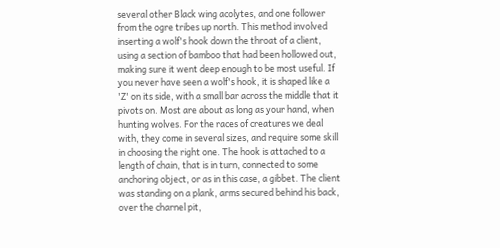several other Black wing acolytes, and one follower from the ogre tribes up north. This method involved inserting a wolf's hook down the throat of a client, using a section of bamboo that had been hollowed out, making sure it went deep enough to be most useful. If you never have seen a wolf's hook, it is shaped like a 'Z' on its side, with a small bar across the middle that it pivots on. Most are about as long as your hand, when hunting wolves. For the races of creatures we deal with, they come in several sizes, and require some skill in choosing the right one. The hook is attached to a length of chain, that is in turn, connected to some anchoring object, or as in this case, a gibbet. The client was standing on a plank, arms secured behind his back, over the charnel pit,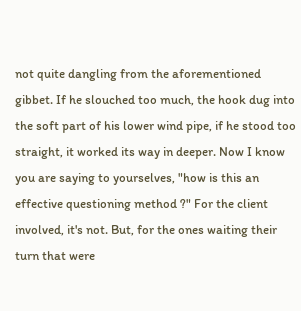not quite dangling from the aforementioned gibbet. If he slouched too much, the hook dug into the soft part of his lower wind pipe, if he stood too straight, it worked its way in deeper. Now I know you are saying to yourselves, "how is this an effective questioning method ?" For the client involved, it's not. But, for the ones waiting their turn that were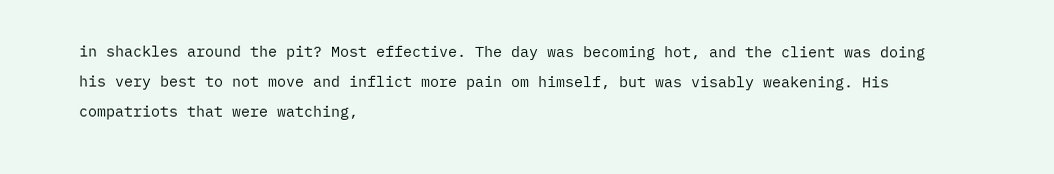in shackles around the pit? Most effective. The day was becoming hot, and the client was doing his very best to not move and inflict more pain om himself, but was visably weakening. His compatriots that were watching,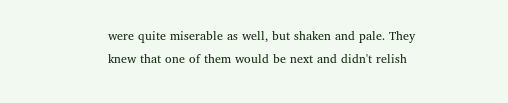were quite miserable as well, but shaken and pale. They knew that one of them would be next and didn't relish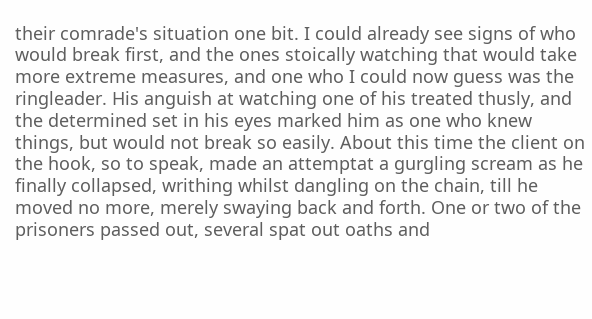their comrade's situation one bit. I could already see signs of who would break first, and the ones stoically watching that would take more extreme measures, and one who I could now guess was the ringleader. His anguish at watching one of his treated thusly, and the determined set in his eyes marked him as one who knew things, but would not break so easily. About this time the client on the hook, so to speak, made an attemptat a gurgling scream as he finally collapsed, writhing whilst dangling on the chain, till he moved no more, merely swaying back and forth. One or two of the prisoners passed out, several spat out oaths and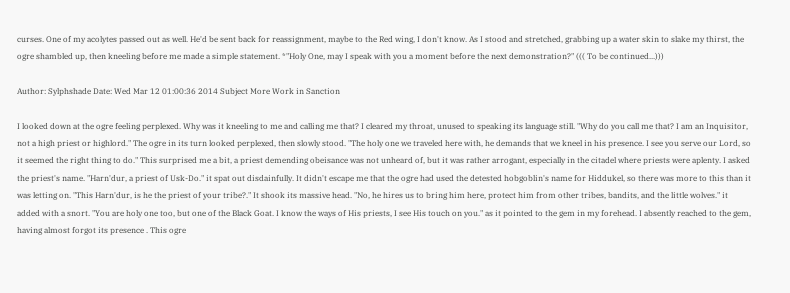curses. One of my acolytes passed out as well. He'd be sent back for reassignment, maybe to the Red wing, I don't know. As I stood and stretched, grabbing up a water skin to slake my thirst, the ogre shambled up, then kneeling before me made a simple statement. *"Holy One, may I speak with you a moment before the next demonstration?" ((( To be continued...)))

Author: Sylphshade Date: Wed Mar 12 01:00:36 2014 Subject More Work in Sanction

I looked down at the ogre feeling perplexed. Why was it kneeling to me and calling me that? I cleared my throat, unused to speaking its language still. "Why do you call me that? I am an Inquisitor, not a high priest or highlord." The ogre in its turn looked perplexed, then slowly stood. "The holy one we traveled here with, he demands that we kneel in his presence. I see you serve our Lord, so it seemed the right thing to do." This surprised me a bit, a priest demending obeisance was not unheard of, but it was rather arrogant, especially in the citadel where priests were aplenty. I asked the priest's name. "Harn'dur, a priest of Usk-Do." it spat out disdainfully. It didn't escape me that the ogre had used the detested hobgoblin's name for Hiddukel, so there was more to this than it was letting on. "This Harn'dur, is he the priest of your tribe?." It shook its massive head. "No, he hires us to bring him here, protect him from other tribes, bandits, and the little wolves." it added with a snort. "You are holy one too, but one of the Black Goat. I know the ways of His priests, I see His touch on you." as it pointed to the gem in my forehead. I absently reached to the gem, having almost forgot its presence . This ogre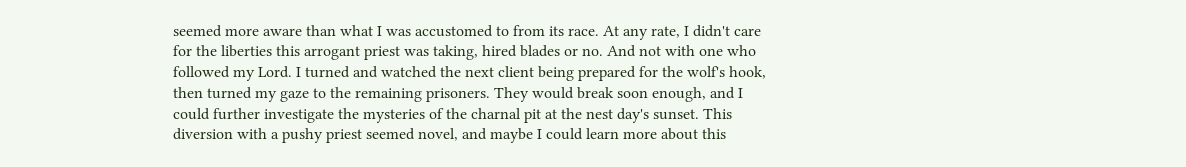seemed more aware than what I was accustomed to from its race. At any rate, I didn't care for the liberties this arrogant priest was taking, hired blades or no. And not with one who followed my Lord. I turned and watched the next client being prepared for the wolf's hook, then turned my gaze to the remaining prisoners. They would break soon enough, and I could further investigate the mysteries of the charnal pit at the nest day's sunset. This diversion with a pushy priest seemed novel, and maybe I could learn more about this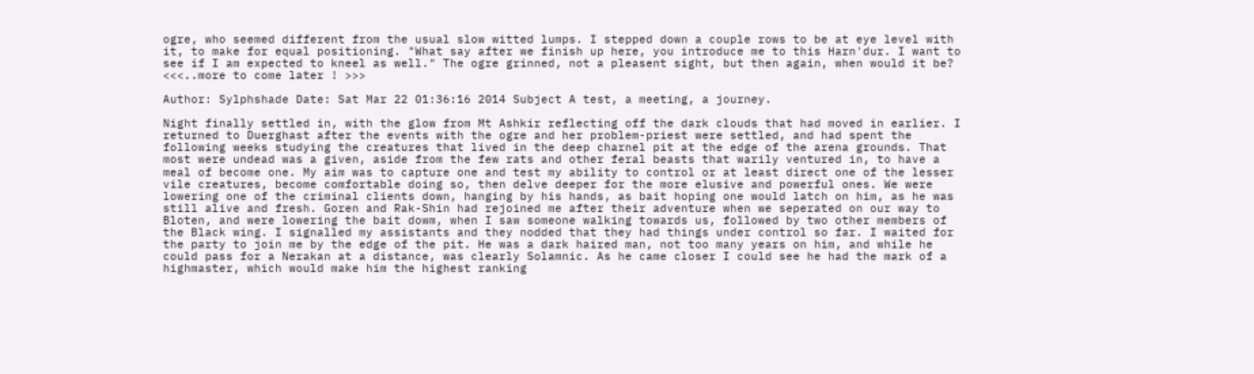ogre, who seemed different from the usual slow witted lumps. I stepped down a couple rows to be at eye level with it, to make for equal positioning. "What say after we finish up here, you introduce me to this Harn'dur. I want to see if I am expected to kneel as well." The ogre grinned, not a pleasent sight, but then again, when would it be? <<<..more to come later ! >>>

Author: Sylphshade Date: Sat Mar 22 01:36:16 2014 Subject A test, a meeting, a journey.

Night finally settled in, with the glow from Mt Ashkir reflecting off the dark clouds that had moved in earlier. I returned to Duerghast after the events with the ogre and her problem-priest were settled, and had spent the following weeks studying the creatures that lived in the deep charnel pit at the edge of the arena grounds. That most were undead was a given, aside from the few rats and other feral beasts that warily ventured in, to have a meal of become one. My aim was to capture one and test my ability to control or at least direct one of the lesser vile creatures, become comfortable doing so, then delve deeper for the more elusive and powerful ones. We were lowering one of the criminal clients down, hanging by his hands, as bait hoping one would latch on him, as he was still alive and fresh. Goren and Rak-Shin had rejoined me after their adventure when we seperated on our way to Bloten, and were lowering the bait dowm, when I saw someone walking towards us, followed by two other members of the Black wing. I signalled my assistants and they nodded that they had things under control so far. I waited for the party to join me by the edge of the pit. He was a dark haired man, not too many years on him, and while he could pass for a Nerakan at a distance, was clearly Solamnic. As he came closer I could see he had the mark of a highmaster, which would make him the highest ranking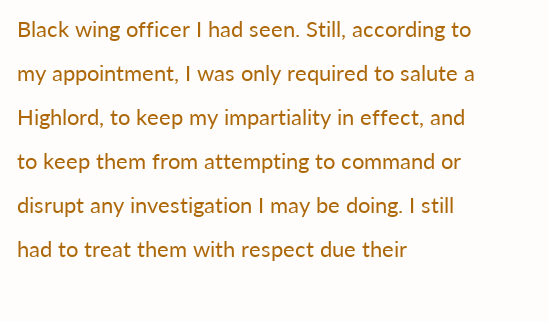Black wing officer I had seen. Still, according to my appointment, I was only required to salute a Highlord, to keep my impartiality in effect, and to keep them from attempting to command or disrupt any investigation I may be doing. I still had to treat them with respect due their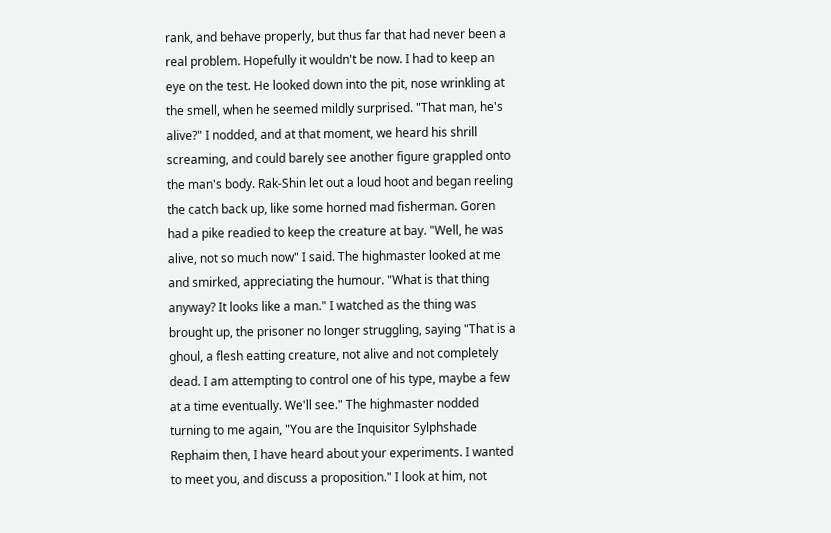rank, and behave properly, but thus far that had never been a real problem. Hopefully it wouldn't be now. I had to keep an eye on the test. He looked down into the pit, nose wrinkling at the smell, when he seemed mildly surprised. "That man, he's alive?" I nodded, and at that moment, we heard his shrill screaming, and could barely see another figure grappled onto the man's body. Rak-Shin let out a loud hoot and began reeling the catch back up, like some horned mad fisherman. Goren had a pike readied to keep the creature at bay. "Well, he was alive, not so much now" I said. The highmaster looked at me and smirked, appreciating the humour. "What is that thing anyway? It looks like a man." I watched as the thing was brought up, the prisoner no longer struggling, saying "That is a ghoul, a flesh eatting creature, not alive and not completely dead. I am attempting to control one of his type, maybe a few at a time eventually. We'll see." The highmaster nodded turning to me again, "You are the Inquisitor Sylphshade Rephaim then, I have heard about your experiments. I wanted to meet you, and discuss a proposition." I look at him, not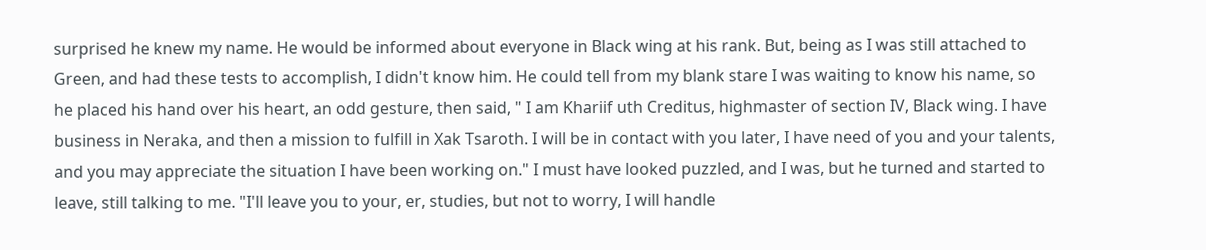surprised he knew my name. He would be informed about everyone in Black wing at his rank. But, being as I was still attached to Green, and had these tests to accomplish, I didn't know him. He could tell from my blank stare I was waiting to know his name, so he placed his hand over his heart, an odd gesture, then said, " I am Khariif uth Creditus, highmaster of section IV, Black wing. I have business in Neraka, and then a mission to fulfill in Xak Tsaroth. I will be in contact with you later, I have need of you and your talents, and you may appreciate the situation I have been working on." I must have looked puzzled, and I was, but he turned and started to leave, still talking to me. "I'll leave you to your, er, studies, but not to worry, I will handle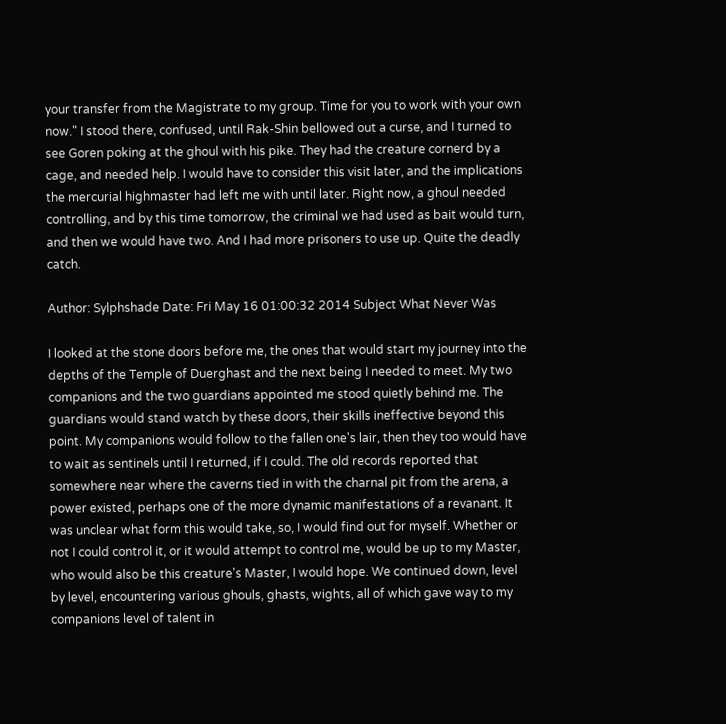your transfer from the Magistrate to my group. Time for you to work with your own now." I stood there, confused, until Rak-Shin bellowed out a curse, and I turned to see Goren poking at the ghoul with his pike. They had the creature cornerd by a cage, and needed help. I would have to consider this visit later, and the implications the mercurial highmaster had left me with until later. Right now, a ghoul needed controlling, and by this time tomorrow, the criminal we had used as bait would turn, and then we would have two. And I had more prisoners to use up. Quite the deadly catch.

Author: Sylphshade Date: Fri May 16 01:00:32 2014 Subject What Never Was

I looked at the stone doors before me, the ones that would start my journey into the depths of the Temple of Duerghast and the next being I needed to meet. My two companions and the two guardians appointed me stood quietly behind me. The guardians would stand watch by these doors, their skills ineffective beyond this point. My companions would follow to the fallen one's lair, then they too would have to wait as sentinels until I returned, if I could. The old records reported that somewhere near where the caverns tied in with the charnal pit from the arena, a power existed, perhaps one of the more dynamic manifestations of a revanant. It was unclear what form this would take, so, I would find out for myself. Whether or not I could control it, or it would attempt to control me, would be up to my Master, who would also be this creature's Master, I would hope. We continued down, level by level, encountering various ghouls, ghasts, wights, all of which gave way to my companions level of talent in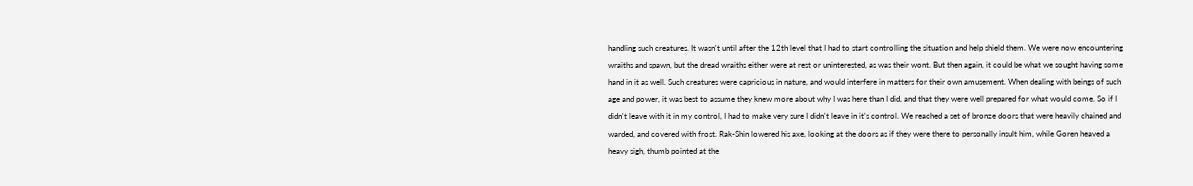handling such creatures. It wasn't until after the 12th level that I had to start controlling the situation and help shield them. We were now encountering wraiths and spawn, but the dread wraiths either were at rest or uninterested, as was their wont. But then again, it could be what we sought having some hand in it as well. Such creatures were capricious in nature, and would interfere in matters for their own amusement. When dealing with beings of such age and power, it was best to assume they knew more about why I was here than I did, and that they were well prepared for what would come. So if I didn't leave with it in my control, I had to make very sure I didn't leave in it's control. We reached a set of bronze doors that were heavily chained and warded, and covered with frost. Rak-Shin lowered his axe, looking at the doors as if they were there to personally insult him, while Goren heaved a heavy sigh, thumb pointed at the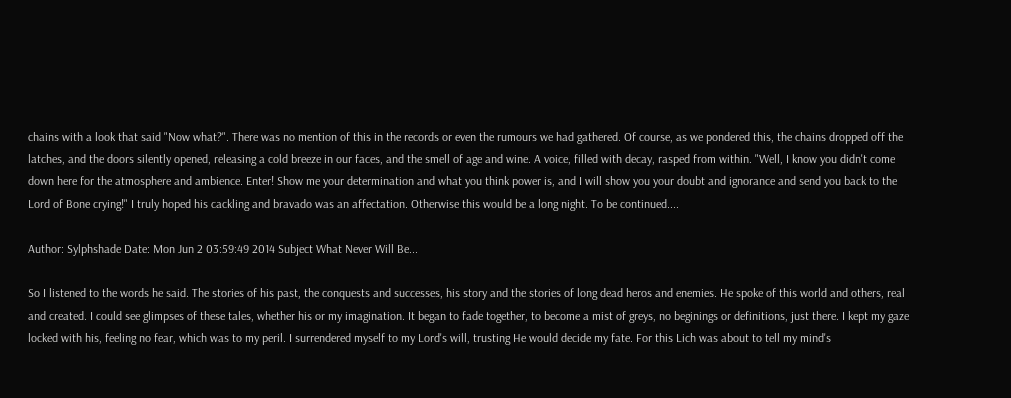chains with a look that said "Now what?". There was no mention of this in the records or even the rumours we had gathered. Of course, as we pondered this, the chains dropped off the latches, and the doors silently opened, releasing a cold breeze in our faces, and the smell of age and wine. A voice, filled with decay, rasped from within. "Well, I know you didn't come down here for the atmosphere and ambience. Enter! Show me your determination and what you think power is, and I will show you your doubt and ignorance and send you back to the Lord of Bone crying!" I truly hoped his cackling and bravado was an affectation. Otherwise this would be a long night. To be continued....

Author: Sylphshade Date: Mon Jun 2 03:59:49 2014 Subject What Never Will Be...

So I listened to the words he said. The stories of his past, the conquests and successes, his story and the stories of long dead heros and enemies. He spoke of this world and others, real and created. I could see glimpses of these tales, whether his or my imagination. It began to fade together, to become a mist of greys, no beginings or definitions, just there. I kept my gaze locked with his, feeling no fear, which was to my peril. I surrendered myself to my Lord's will, trusting He would decide my fate. For this Lich was about to tell my mind's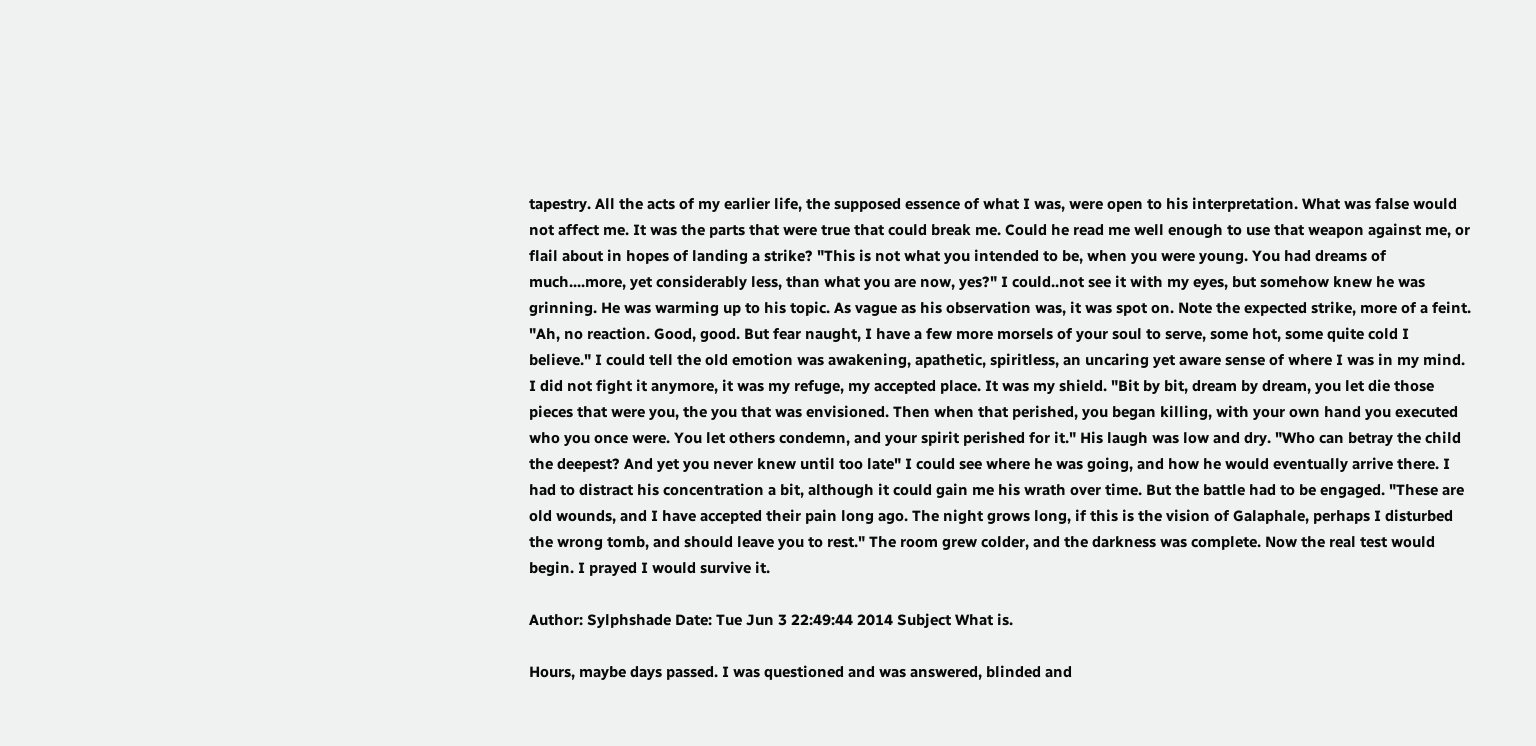tapestry. All the acts of my earlier life, the supposed essence of what I was, were open to his interpretation. What was false would not affect me. It was the parts that were true that could break me. Could he read me well enough to use that weapon against me, or flail about in hopes of landing a strike? "This is not what you intended to be, when you were young. You had dreams of much....more, yet considerably less, than what you are now, yes?" I could..not see it with my eyes, but somehow knew he was grinning. He was warming up to his topic. As vague as his observation was, it was spot on. Note the expected strike, more of a feint. "Ah, no reaction. Good, good. But fear naught, I have a few more morsels of your soul to serve, some hot, some quite cold I believe." I could tell the old emotion was awakening, apathetic, spiritless, an uncaring yet aware sense of where I was in my mind. I did not fight it anymore, it was my refuge, my accepted place. It was my shield. "Bit by bit, dream by dream, you let die those pieces that were you, the you that was envisioned. Then when that perished, you began killing, with your own hand you executed who you once were. You let others condemn, and your spirit perished for it." His laugh was low and dry. "Who can betray the child the deepest? And yet you never knew until too late" I could see where he was going, and how he would eventually arrive there. I had to distract his concentration a bit, although it could gain me his wrath over time. But the battle had to be engaged. "These are old wounds, and I have accepted their pain long ago. The night grows long, if this is the vision of Galaphale, perhaps I disturbed the wrong tomb, and should leave you to rest." The room grew colder, and the darkness was complete. Now the real test would begin. I prayed I would survive it.

Author: Sylphshade Date: Tue Jun 3 22:49:44 2014 Subject What is.

Hours, maybe days passed. I was questioned and was answered, blinded and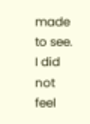made to see. I did not feel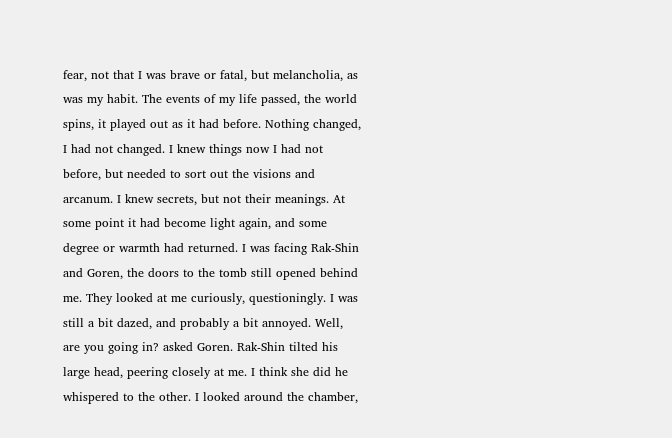fear, not that I was brave or fatal, but melancholia, as was my habit. The events of my life passed, the world spins, it played out as it had before. Nothing changed, I had not changed. I knew things now I had not before, but needed to sort out the visions and arcanum. I knew secrets, but not their meanings. At some point it had become light again, and some degree or warmth had returned. I was facing Rak-Shin and Goren, the doors to the tomb still opened behind me. They looked at me curiously, questioningly. I was still a bit dazed, and probably a bit annoyed. Well, are you going in? asked Goren. Rak-Shin tilted his large head, peering closely at me. I think she did he whispered to the other. I looked around the chamber,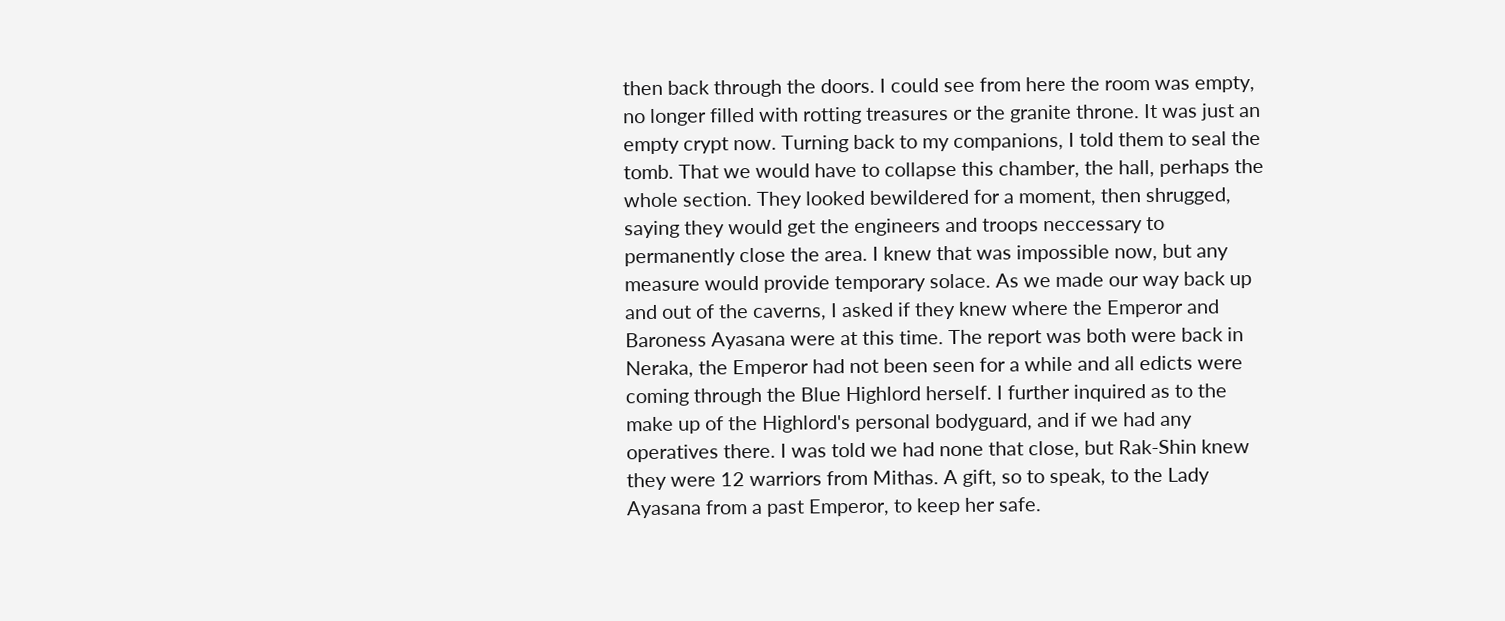then back through the doors. I could see from here the room was empty, no longer filled with rotting treasures or the granite throne. It was just an empty crypt now. Turning back to my companions, I told them to seal the tomb. That we would have to collapse this chamber, the hall, perhaps the whole section. They looked bewildered for a moment, then shrugged, saying they would get the engineers and troops neccessary to permanently close the area. I knew that was impossible now, but any measure would provide temporary solace. As we made our way back up and out of the caverns, I asked if they knew where the Emperor and Baroness Ayasana were at this time. The report was both were back in Neraka, the Emperor had not been seen for a while and all edicts were coming through the Blue Highlord herself. I further inquired as to the make up of the Highlord's personal bodyguard, and if we had any operatives there. I was told we had none that close, but Rak-Shin knew they were 12 warriors from Mithas. A gift, so to speak, to the Lady Ayasana from a past Emperor, to keep her safe.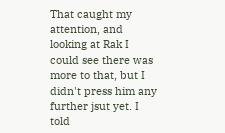That caught my attention, and looking at Rak I could see there was more to that, but I didn't press him any further jsut yet. I told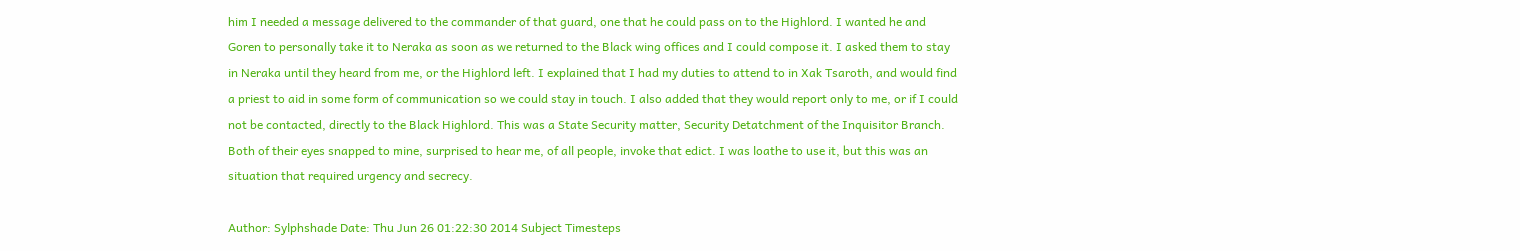him I needed a message delivered to the commander of that guard, one that he could pass on to the Highlord. I wanted he and Goren to personally take it to Neraka as soon as we returned to the Black wing offices and I could compose it. I asked them to stay in Neraka until they heard from me, or the Highlord left. I explained that I had my duties to attend to in Xak Tsaroth, and would find a priest to aid in some form of communication so we could stay in touch. I also added that they would report only to me, or if I could not be contacted, directly to the Black Highlord. This was a State Security matter, Security Detatchment of the Inquisitor Branch. Both of their eyes snapped to mine, surprised to hear me, of all people, invoke that edict. I was loathe to use it, but this was an situation that required urgency and secrecy.

Author: Sylphshade Date: Thu Jun 26 01:22:30 2014 Subject Timesteps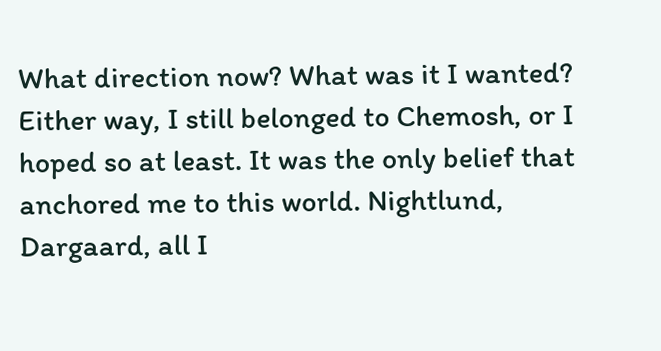What direction now? What was it I wanted? Either way, I still belonged to Chemosh, or I hoped so at least. It was the only belief that anchored me to this world. Nightlund, Dargaard, all I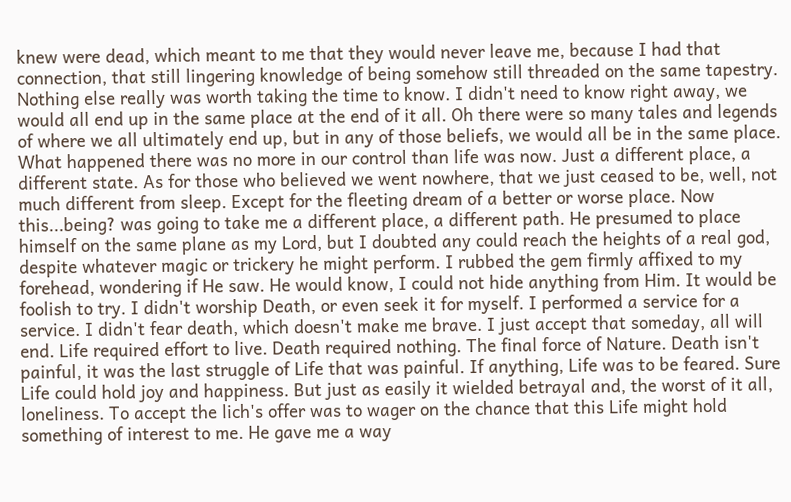knew were dead, which meant to me that they would never leave me, because I had that connection, that still lingering knowledge of being somehow still threaded on the same tapestry. Nothing else really was worth taking the time to know. I didn't need to know right away, we would all end up in the same place at the end of it all. Oh there were so many tales and legends of where we all ultimately end up, but in any of those beliefs, we would all be in the same place. What happened there was no more in our control than life was now. Just a different place, a different state. As for those who believed we went nowhere, that we just ceased to be, well, not much different from sleep. Except for the fleeting dream of a better or worse place. Now this...being? was going to take me a different place, a different path. He presumed to place himself on the same plane as my Lord, but I doubted any could reach the heights of a real god, despite whatever magic or trickery he might perform. I rubbed the gem firmly affixed to my forehead, wondering if He saw. He would know, I could not hide anything from Him. It would be foolish to try. I didn't worship Death, or even seek it for myself. I performed a service for a service. I didn't fear death, which doesn't make me brave. I just accept that someday, all will end. Life required effort to live. Death required nothing. The final force of Nature. Death isn't painful, it was the last struggle of Life that was painful. If anything, Life was to be feared. Sure Life could hold joy and happiness. But just as easily it wielded betrayal and, the worst of it all, loneliness. To accept the lich's offer was to wager on the chance that this Life might hold something of interest to me. He gave me a way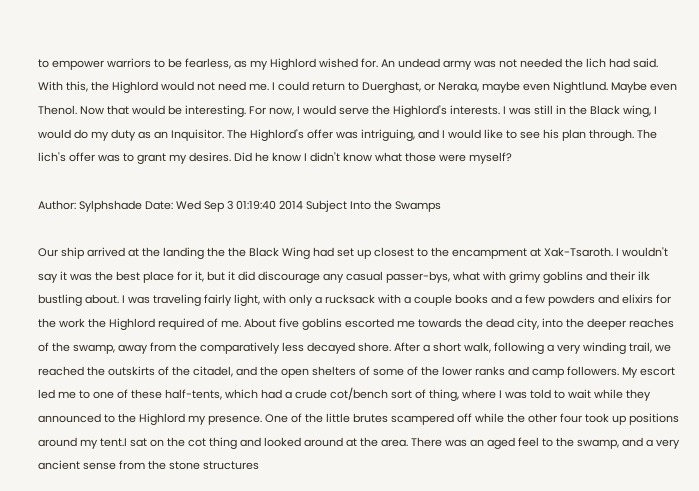to empower warriors to be fearless, as my Highlord wished for. An undead army was not needed the lich had said. With this, the Highlord would not need me. I could return to Duerghast, or Neraka, maybe even Nightlund. Maybe even Thenol. Now that would be interesting. For now, I would serve the Highlord's interests. I was still in the Black wing, I would do my duty as an Inquisitor. The Highlord's offer was intriguing, and I would like to see his plan through. The lich's offer was to grant my desires. Did he know I didn't know what those were myself?

Author: Sylphshade Date: Wed Sep 3 01:19:40 2014 Subject Into the Swamps

Our ship arrived at the landing the the Black Wing had set up closest to the encampment at Xak-Tsaroth. I wouldn't say it was the best place for it, but it did discourage any casual passer-bys, what with grimy goblins and their ilk bustling about. I was traveling fairly light, with only a rucksack with a couple books and a few powders and elixirs for the work the Highlord required of me. About five goblins escorted me towards the dead city, into the deeper reaches of the swamp, away from the comparatively less decayed shore. After a short walk, following a very winding trail, we reached the outskirts of the citadel, and the open shelters of some of the lower ranks and camp followers. My escort led me to one of these half-tents, which had a crude cot/bench sort of thing, where I was told to wait while they announced to the Highlord my presence. One of the little brutes scampered off while the other four took up positions around my tent.I sat on the cot thing and looked around at the area. There was an aged feel to the swamp, and a very ancient sense from the stone structures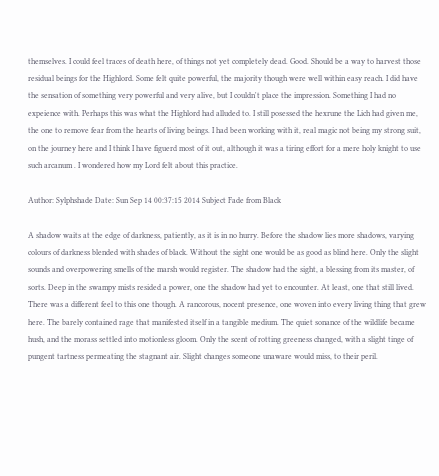themselves. I could feel traces of death here, of things not yet completely dead. Good. Should be a way to harvest those residual beings for the Highlord. Some felt quite powerful, the majority though were well within easy reach. I did have the sensation of something very powerful and very alive, but I couldn't place the impression. Something I had no expeience with. Perhaps this was what the Highlord had alluded to. I still posessed the hexrune the Lich had given me, the one to remove fear from the hearts of living beings. I had been working with it, real magic not being my strong suit, on the journey here and I think I have figuerd most of it out, although it was a tiring effort for a mere holy knight to use such arcanum . I wondered how my Lord felt about this practice.

Author: Sylphshade Date: Sun Sep 14 00:37:15 2014 Subject Fade from Black

A shadow waits at the edge of darkness, patiently, as it is in no hurry. Before the shadow lies more shadows, varying colours of darkness blended with shades of black. Without the sight one would be as good as blind here. Only the slight sounds and overpowering smells of the marsh would register. The shadow had the sight, a blessing from its master, of sorts. Deep in the swampy mists resided a power, one the shadow had yet to encounter. At least, one that still lived. There was a different feel to this one though. A rancorous, nocent presence, one woven into every living thing that grew here. The barely contained rage that manifested itself in a tangible medium. The quiet sonance of the wildlife became hush, and the morass settled into motionless gloom. Only the scent of rotting greeness changed, with a slight tinge of pungent tartness permeating the stagnant air. Slight changes someone unaware would miss, to their peril.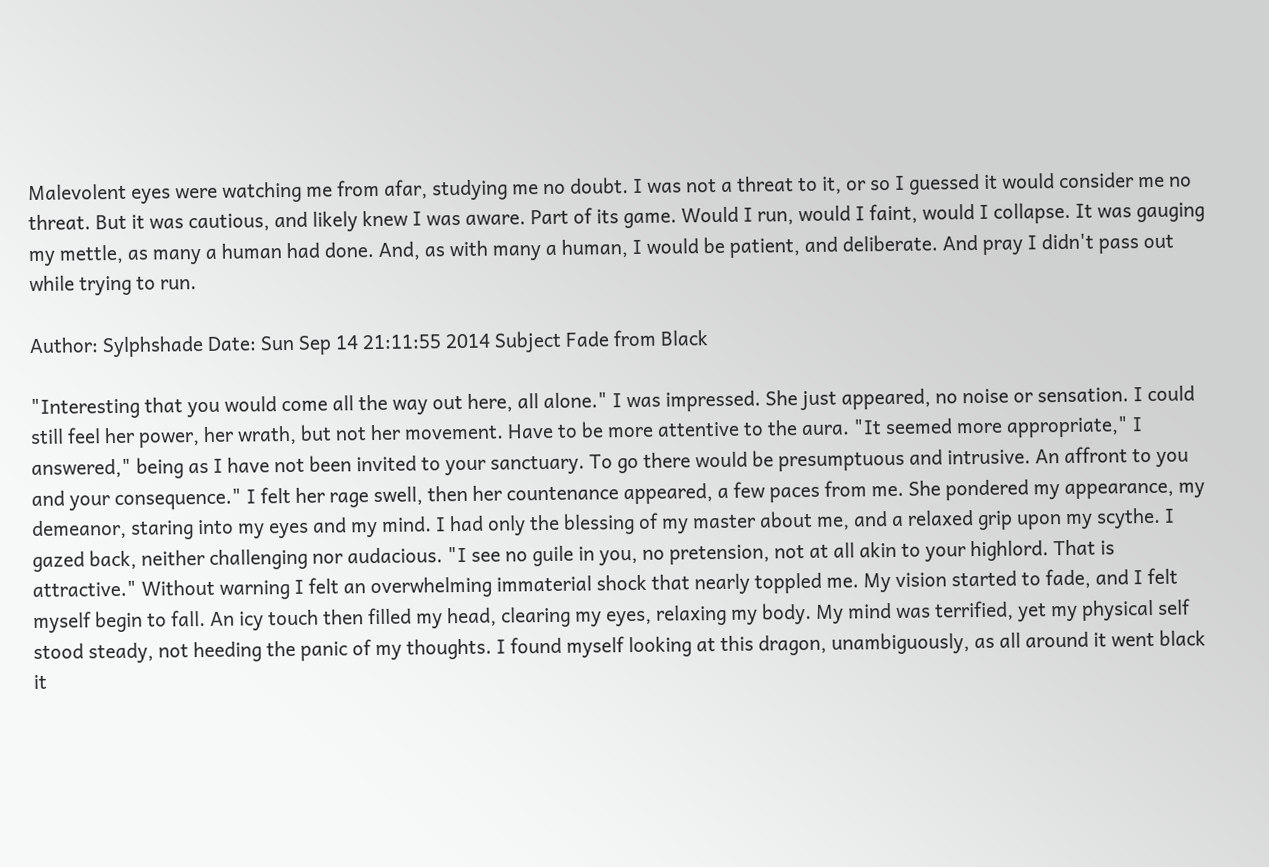Malevolent eyes were watching me from afar, studying me no doubt. I was not a threat to it, or so I guessed it would consider me no threat. But it was cautious, and likely knew I was aware. Part of its game. Would I run, would I faint, would I collapse. It was gauging my mettle, as many a human had done. And, as with many a human, I would be patient, and deliberate. And pray I didn't pass out while trying to run.

Author: Sylphshade Date: Sun Sep 14 21:11:55 2014 Subject Fade from Black

"Interesting that you would come all the way out here, all alone." I was impressed. She just appeared, no noise or sensation. I could still feel her power, her wrath, but not her movement. Have to be more attentive to the aura. "It seemed more appropriate," I answered," being as I have not been invited to your sanctuary. To go there would be presumptuous and intrusive. An affront to you and your consequence." I felt her rage swell, then her countenance appeared, a few paces from me. She pondered my appearance, my demeanor, staring into my eyes and my mind. I had only the blessing of my master about me, and a relaxed grip upon my scythe. I gazed back, neither challenging nor audacious. "I see no guile in you, no pretension, not at all akin to your highlord. That is attractive." Without warning I felt an overwhelming immaterial shock that nearly toppled me. My vision started to fade, and I felt myself begin to fall. An icy touch then filled my head, clearing my eyes, relaxing my body. My mind was terrified, yet my physical self stood steady, not heeding the panic of my thoughts. I found myself looking at this dragon, unambiguously, as all around it went black it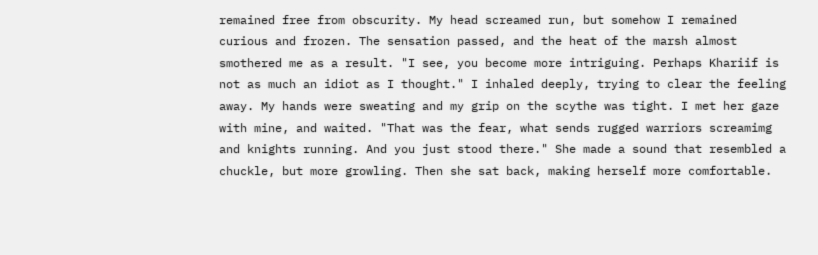remained free from obscurity. My head screamed run, but somehow I remained curious and frozen. The sensation passed, and the heat of the marsh almost smothered me as a result. "I see, you become more intriguing. Perhaps Khariif is not as much an idiot as I thought." I inhaled deeply, trying to clear the feeling away. My hands were sweating and my grip on the scythe was tight. I met her gaze with mine, and waited. "That was the fear, what sends rugged warriors screamimg and knights running. And you just stood there." She made a sound that resembled a chuckle, but more growling. Then she sat back, making herself more comfortable.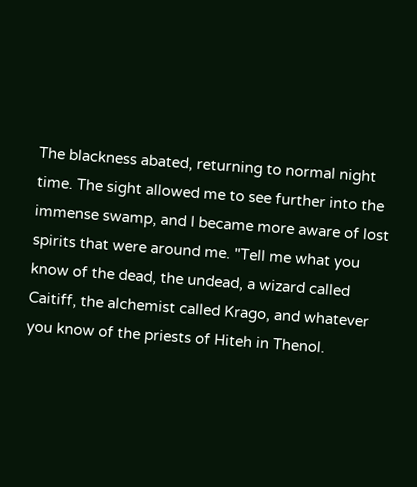The blackness abated, returning to normal night time. The sight allowed me to see further into the immense swamp, and I became more aware of lost spirits that were around me. "Tell me what you know of the dead, the undead, a wizard called Caitiff, the alchemist called Krago, and whatever you know of the priests of Hiteh in Thenol.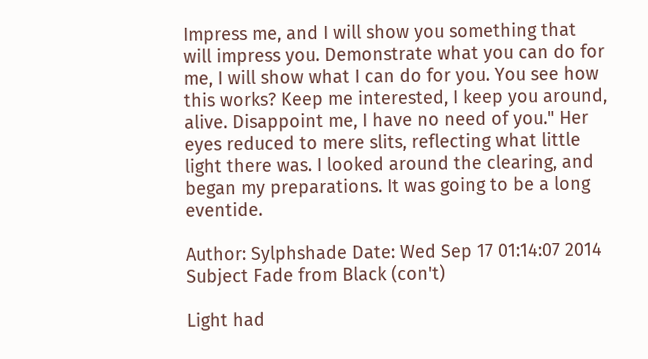Impress me, and I will show you something that will impress you. Demonstrate what you can do for me, I will show what I can do for you. You see how this works? Keep me interested, I keep you around, alive. Disappoint me, I have no need of you." Her eyes reduced to mere slits, reflecting what little light there was. I looked around the clearing, and began my preparations. It was going to be a long eventide.

Author: Sylphshade Date: Wed Sep 17 01:14:07 2014 Subject Fade from Black (con't)

Light had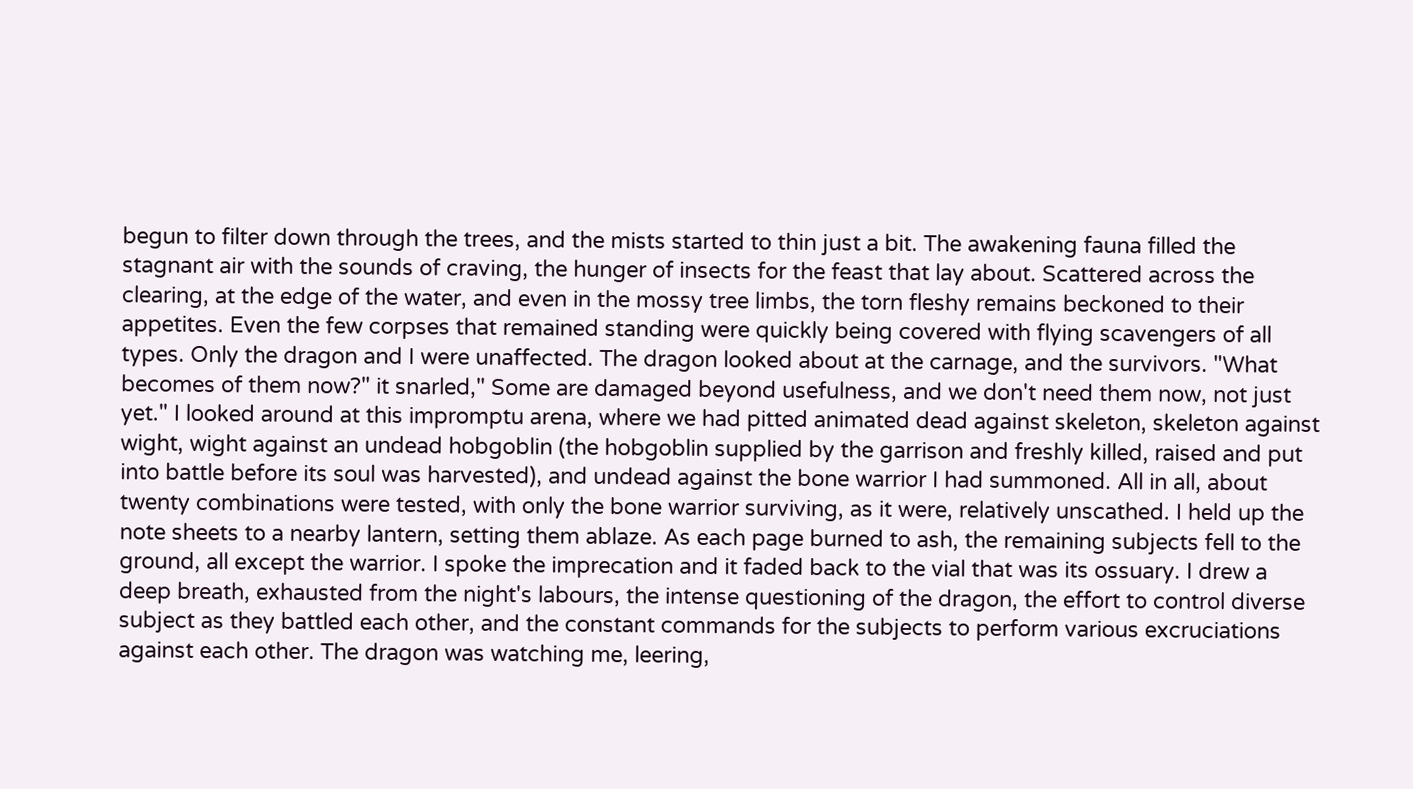begun to filter down through the trees, and the mists started to thin just a bit. The awakening fauna filled the stagnant air with the sounds of craving, the hunger of insects for the feast that lay about. Scattered across the clearing, at the edge of the water, and even in the mossy tree limbs, the torn fleshy remains beckoned to their appetites. Even the few corpses that remained standing were quickly being covered with flying scavengers of all types. Only the dragon and I were unaffected. The dragon looked about at the carnage, and the survivors. "What becomes of them now?" it snarled," Some are damaged beyond usefulness, and we don't need them now, not just yet." I looked around at this impromptu arena, where we had pitted animated dead against skeleton, skeleton against wight, wight against an undead hobgoblin (the hobgoblin supplied by the garrison and freshly killed, raised and put into battle before its soul was harvested), and undead against the bone warrior I had summoned. All in all, about twenty combinations were tested, with only the bone warrior surviving, as it were, relatively unscathed. I held up the note sheets to a nearby lantern, setting them ablaze. As each page burned to ash, the remaining subjects fell to the ground, all except the warrior. I spoke the imprecation and it faded back to the vial that was its ossuary. I drew a deep breath, exhausted from the night's labours, the intense questioning of the dragon, the effort to control diverse subject as they battled each other, and the constant commands for the subjects to perform various excruciations against each other. The dragon was watching me, leering,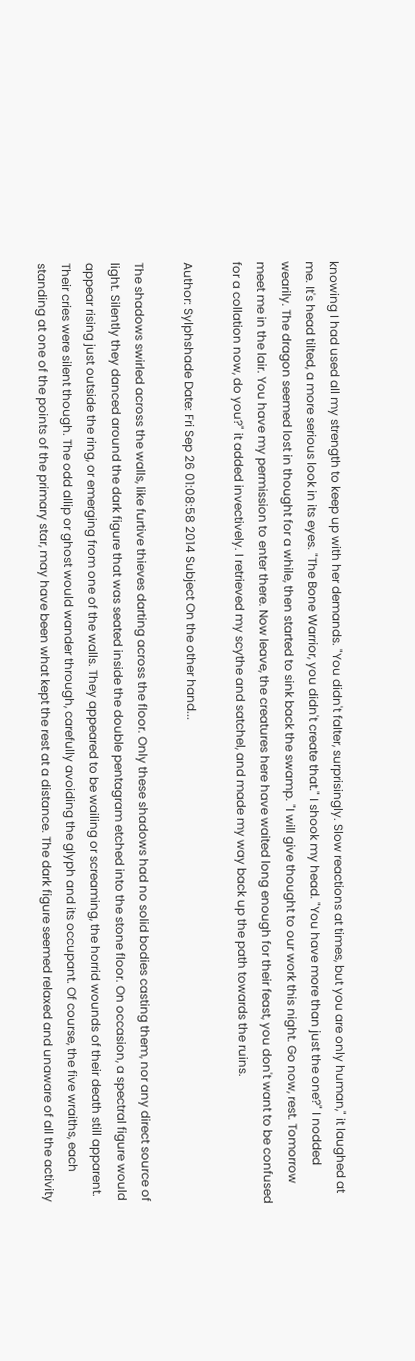knowing I had used all my strength to keep up with her demands. "You didn't falter, surprisingly. Slow reactions at times, but you are only human," it laughed at me. It's head tilted, a more serious look in its eyes. "The Bone Warrior, you didn't create that." I shook my head. "You have more than just the one?" I nodded wearily. The dragon seemed lost in thought for a while, then started to sink back the swamp. "I will give thought to our work this night. Go now, rest. Tomorrow meet me in the lair. You have my permission to enter there. Now leave, the creatures here have waited long enough for their feast, you don't want to be confused for a collation now, do you?" it added invectively. I retrieved my scythe and satchel, and made my way back up the path towards the ruins.

Author: Sylphshade Date: Fri Sep 26 01:08:58 2014 Subject On the other hand...

The shadows swirled across the walls, like furtive thieves darting across the floor. Only these shadows had no solid bodies casting them, nor any direct source of light. Silently they danced around the dark figure that was seated inside the double pentagram etched into the stone floor. On occasion, a spectral figure would appear rising just outside the ring, or emerging from one of the walls. They appeared to be wailing or screaming, the horrid wounds of their death still apparent. Their cries were silent though. The odd allip or ghost would wander through, carefully avoiding the glyph and its occupant. Of course, the five wraiths, each standing at one of the points of the primary star, may have been what kept the rest at a distance. The dark figure seemed relaxed and unaware of all the activity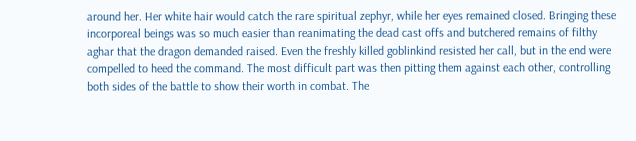around her. Her white hair would catch the rare spiritual zephyr, while her eyes remained closed. Bringing these incorporeal beings was so much easier than reanimating the dead cast offs and butchered remains of filthy aghar that the dragon demanded raised. Even the freshly killed goblinkind resisted her call, but in the end were compelled to heed the command. The most difficult part was then pitting them against each other, controlling both sides of the battle to show their worth in combat. The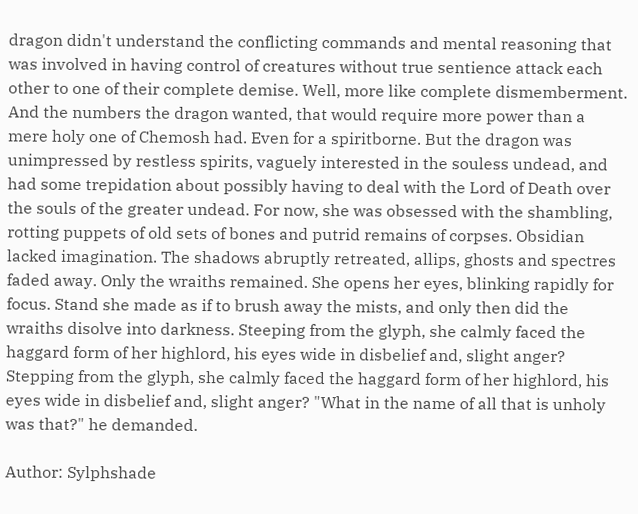dragon didn't understand the conflicting commands and mental reasoning that was involved in having control of creatures without true sentience attack each other to one of their complete demise. Well, more like complete dismemberment. And the numbers the dragon wanted, that would require more power than a mere holy one of Chemosh had. Even for a spiritborne. But the dragon was unimpressed by restless spirits, vaguely interested in the souless undead, and had some trepidation about possibly having to deal with the Lord of Death over the souls of the greater undead. For now, she was obsessed with the shambling, rotting puppets of old sets of bones and putrid remains of corpses. Obsidian lacked imagination. The shadows abruptly retreated, allips, ghosts and spectres faded away. Only the wraiths remained. She opens her eyes, blinking rapidly for focus. Stand she made as if to brush away the mists, and only then did the wraiths disolve into darkness. Steeping from the glyph, she calmly faced the haggard form of her highlord, his eyes wide in disbelief and, slight anger? Stepping from the glyph, she calmly faced the haggard form of her highlord, his eyes wide in disbelief and, slight anger? "What in the name of all that is unholy was that?" he demanded.

Author: Sylphshade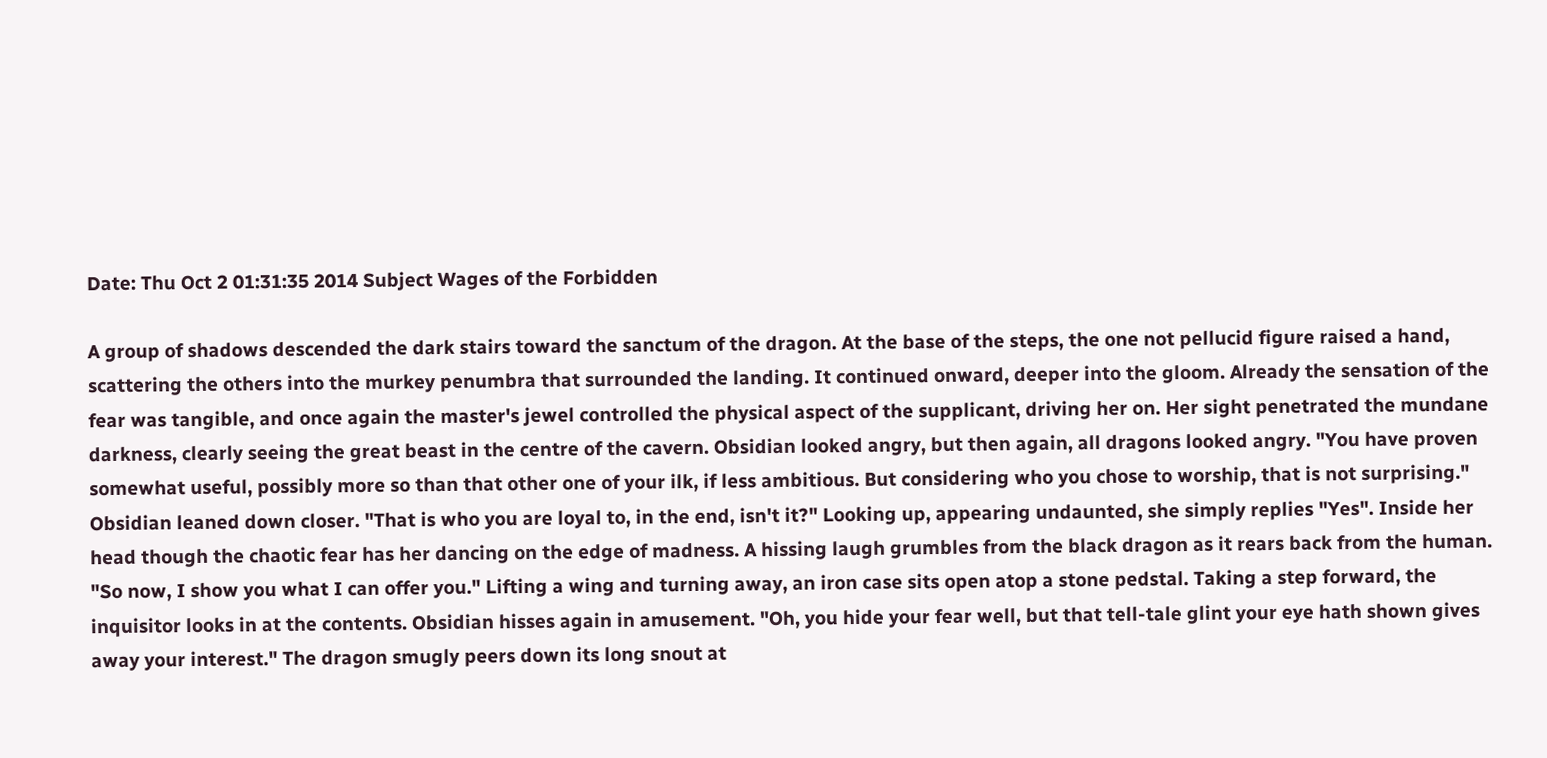Date: Thu Oct 2 01:31:35 2014 Subject Wages of the Forbidden

A group of shadows descended the dark stairs toward the sanctum of the dragon. At the base of the steps, the one not pellucid figure raised a hand, scattering the others into the murkey penumbra that surrounded the landing. It continued onward, deeper into the gloom. Already the sensation of the fear was tangible, and once again the master's jewel controlled the physical aspect of the supplicant, driving her on. Her sight penetrated the mundane darkness, clearly seeing the great beast in the centre of the cavern. Obsidian looked angry, but then again, all dragons looked angry. "You have proven somewhat useful, possibly more so than that other one of your ilk, if less ambitious. But considering who you chose to worship, that is not surprising." Obsidian leaned down closer. "That is who you are loyal to, in the end, isn't it?" Looking up, appearing undaunted, she simply replies "Yes". Inside her head though the chaotic fear has her dancing on the edge of madness. A hissing laugh grumbles from the black dragon as it rears back from the human. "So now, I show you what I can offer you." Lifting a wing and turning away, an iron case sits open atop a stone pedstal. Taking a step forward, the inquisitor looks in at the contents. Obsidian hisses again in amusement. "Oh, you hide your fear well, but that tell-tale glint your eye hath shown gives away your interest." The dragon smugly peers down its long snout at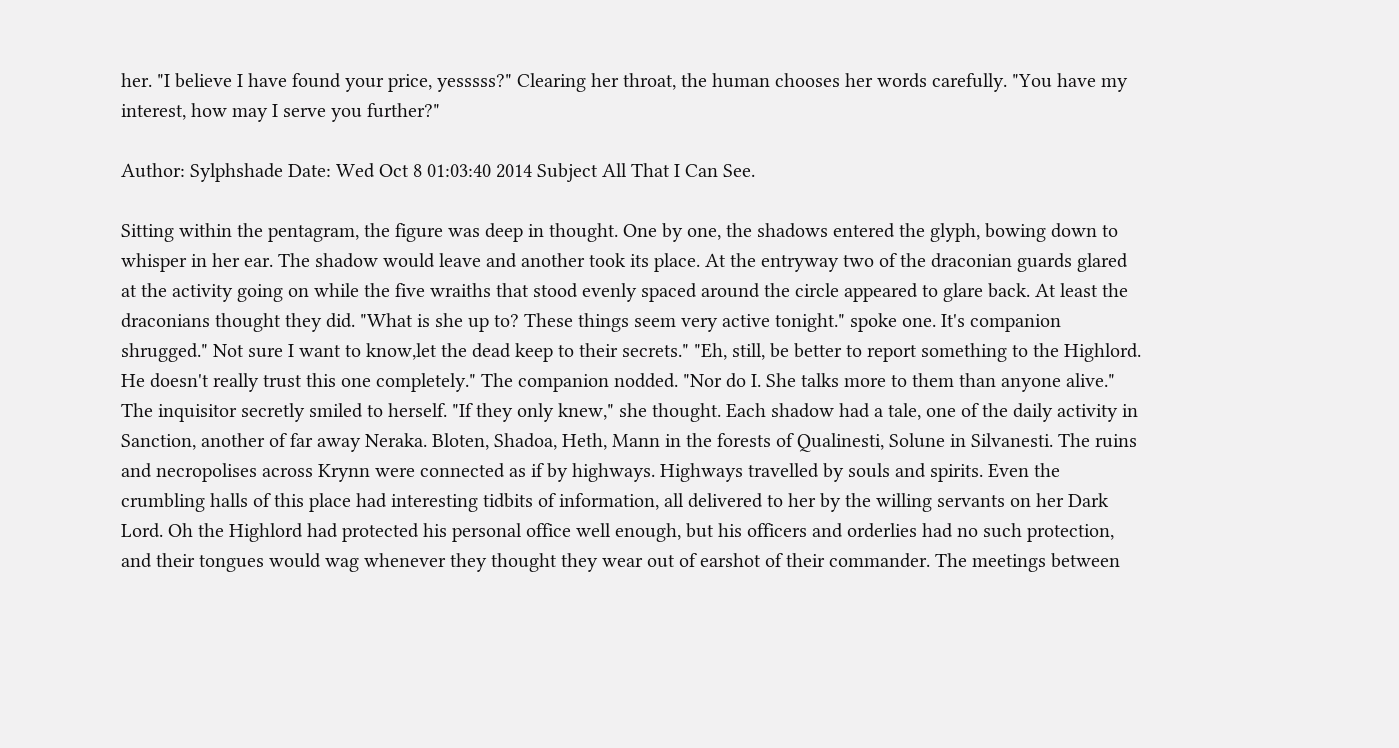her. "I believe I have found your price, yesssss?" Clearing her throat, the human chooses her words carefully. "You have my interest, how may I serve you further?"

Author: Sylphshade Date: Wed Oct 8 01:03:40 2014 Subject All That I Can See.

Sitting within the pentagram, the figure was deep in thought. One by one, the shadows entered the glyph, bowing down to whisper in her ear. The shadow would leave and another took its place. At the entryway two of the draconian guards glared at the activity going on while the five wraiths that stood evenly spaced around the circle appeared to glare back. At least the draconians thought they did. "What is she up to? These things seem very active tonight." spoke one. It's companion shrugged." Not sure I want to know,let the dead keep to their secrets." "Eh, still, be better to report something to the Highlord. He doesn't really trust this one completely." The companion nodded. "Nor do I. She talks more to them than anyone alive." The inquisitor secretly smiled to herself. "If they only knew," she thought. Each shadow had a tale, one of the daily activity in Sanction, another of far away Neraka. Bloten, Shadoa, Heth, Mann in the forests of Qualinesti, Solune in Silvanesti. The ruins and necropolises across Krynn were connected as if by highways. Highways travelled by souls and spirits. Even the crumbling halls of this place had interesting tidbits of information, all delivered to her by the willing servants on her Dark Lord. Oh the Highlord had protected his personal office well enough, but his officers and orderlies had no such protection, and their tongues would wag whenever they thought they wear out of earshot of their commander. The meetings between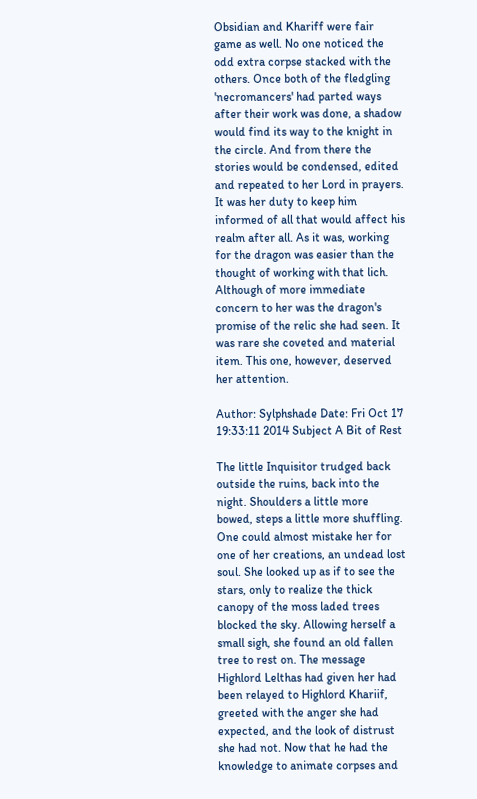Obsidian and Khariff were fair game as well. No one noticed the odd extra corpse stacked with the others. Once both of the fledgling 'necromancers' had parted ways after their work was done, a shadow would find its way to the knight in the circle. And from there the stories would be condensed, edited and repeated to her Lord in prayers. It was her duty to keep him informed of all that would affect his realm after all. As it was, working for the dragon was easier than the thought of working with that lich. Although of more immediate concern to her was the dragon's promise of the relic she had seen. It was rare she coveted and material item. This one, however, deserved her attention.

Author: Sylphshade Date: Fri Oct 17 19:33:11 2014 Subject A Bit of Rest

The little Inquisitor trudged back outside the ruins, back into the night. Shoulders a little more bowed, steps a little more shuffling. One could almost mistake her for one of her creations, an undead lost soul. She looked up as if to see the stars, only to realize the thick canopy of the moss laded trees blocked the sky. Allowing herself a small sigh, she found an old fallen tree to rest on. The message Highlord Lelthas had given her had been relayed to Highlord Khariif, greeted with the anger she had expected, and the look of distrust she had not. Now that he had the knowledge to animate corpses and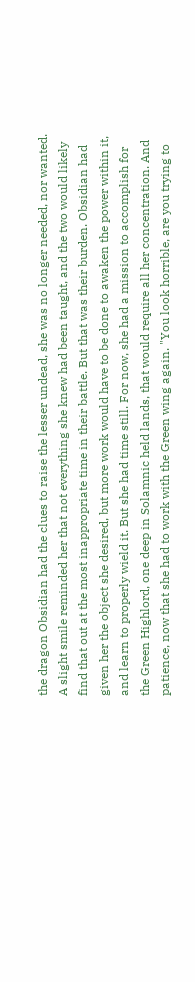the dragon Obsidian had the clues to raise the lesser undead, she was no longer needed, nor wanted. A slight smile reminded her that not everything she knew had been taught, and the two would likely find that out at the most inappropriate time in their battle. But that was their burden. Obsidian had given her the object she desired, but more work would have to be done to awaken the power within it, and learn to properly wield it. But she had time still. For now, she had a mission to accomplish for the Green Highlord, one deep in Solamnic held lands, that would require all her concentration. And patience, now that she had to work with the Green wing again. "You look horrible, are you trying to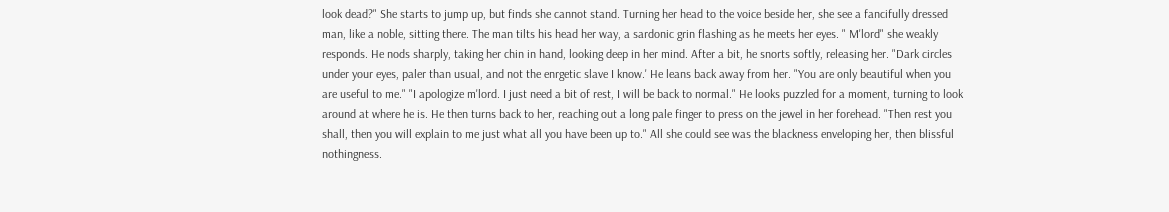look dead?" She starts to jump up, but finds she cannot stand. Turning her head to the voice beside her, she see a fancifully dressed man, like a noble, sitting there. The man tilts his head her way, a sardonic grin flashing as he meets her eyes. " M'lord" she weakly responds. He nods sharply, taking her chin in hand, looking deep in her mind. After a bit, he snorts softly, releasing her. "Dark circles under your eyes, paler than usual, and not the enrgetic slave I know.' He leans back away from her. "You are only beautiful when you are useful to me." "I apologize m'lord. I just need a bit of rest, I will be back to normal." He looks puzzled for a moment, turning to look around at where he is. He then turns back to her, reaching out a long pale finger to press on the jewel in her forehead. "Then rest you shall, then you will explain to me just what all you have been up to." All she could see was the blackness enveloping her, then blissful nothingness.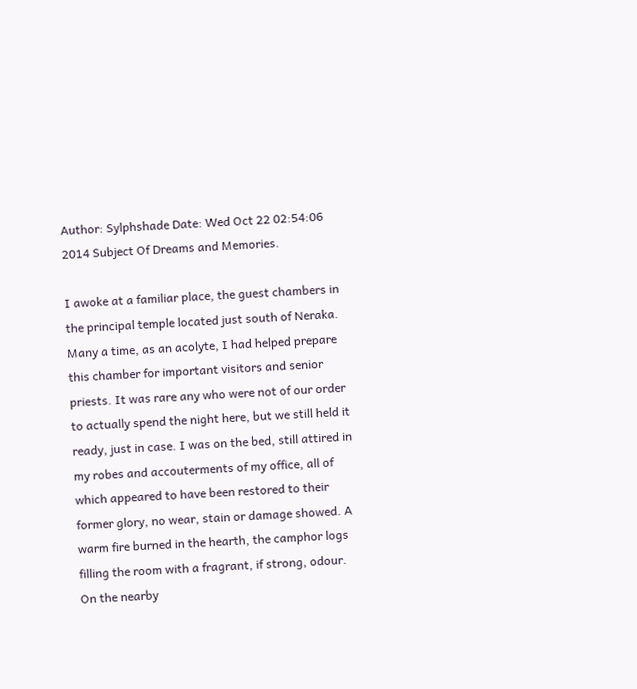Author: Sylphshade Date: Wed Oct 22 02:54:06 2014 Subject Of Dreams and Memories.

I awoke at a familiar place, the guest chambers in the principal temple located just south of Neraka. Many a time, as an acolyte, I had helped prepare this chamber for important visitors and senior priests. It was rare any who were not of our order to actually spend the night here, but we still held it ready, just in case. I was on the bed, still attired in my robes and accouterments of my office, all of which appeared to have been restored to their former glory, no wear, stain or damage showed. A warm fire burned in the hearth, the camphor logs filling the room with a fragrant, if strong, odour. On the nearby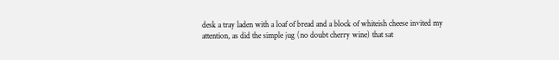desk a tray laden with a loaf of bread and a block of whiteish cheese invited my attention, as did the simple jug (no doubt cherry wine) that sat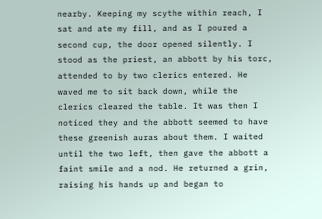nearby. Keeping my scythe within reach, I sat and ate my fill, and as I poured a second cup, the door opened silently. I stood as the priest, an abbott by his torc, attended to by two clerics entered. He waved me to sit back down, while the clerics cleared the table. It was then I noticed they and the abbott seemed to have these greenish auras about them. I waited until the two left, then gave the abbott a faint smile and a nod. He returned a grin, raising his hands up and began to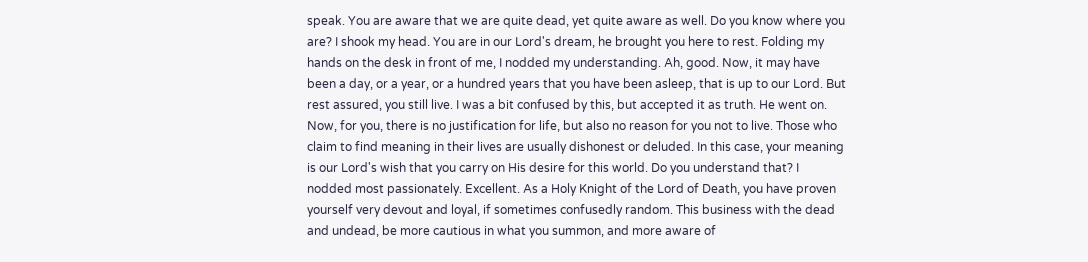speak. You are aware that we are quite dead, yet quite aware as well. Do you know where you are? I shook my head. You are in our Lord's dream, he brought you here to rest. Folding my hands on the desk in front of me, I nodded my understanding. Ah, good. Now, it may have been a day, or a year, or a hundred years that you have been asleep, that is up to our Lord. But rest assured, you still live. I was a bit confused by this, but accepted it as truth. He went on. Now, for you, there is no justification for life, but also no reason for you not to live. Those who claim to find meaning in their lives are usually dishonest or deluded. In this case, your meaning is our Lord's wish that you carry on His desire for this world. Do you understand that? I nodded most passionately. Excellent. As a Holy Knight of the Lord of Death, you have proven yourself very devout and loyal, if sometimes confusedly random. This business with the dead and undead, be more cautious in what you summon, and more aware of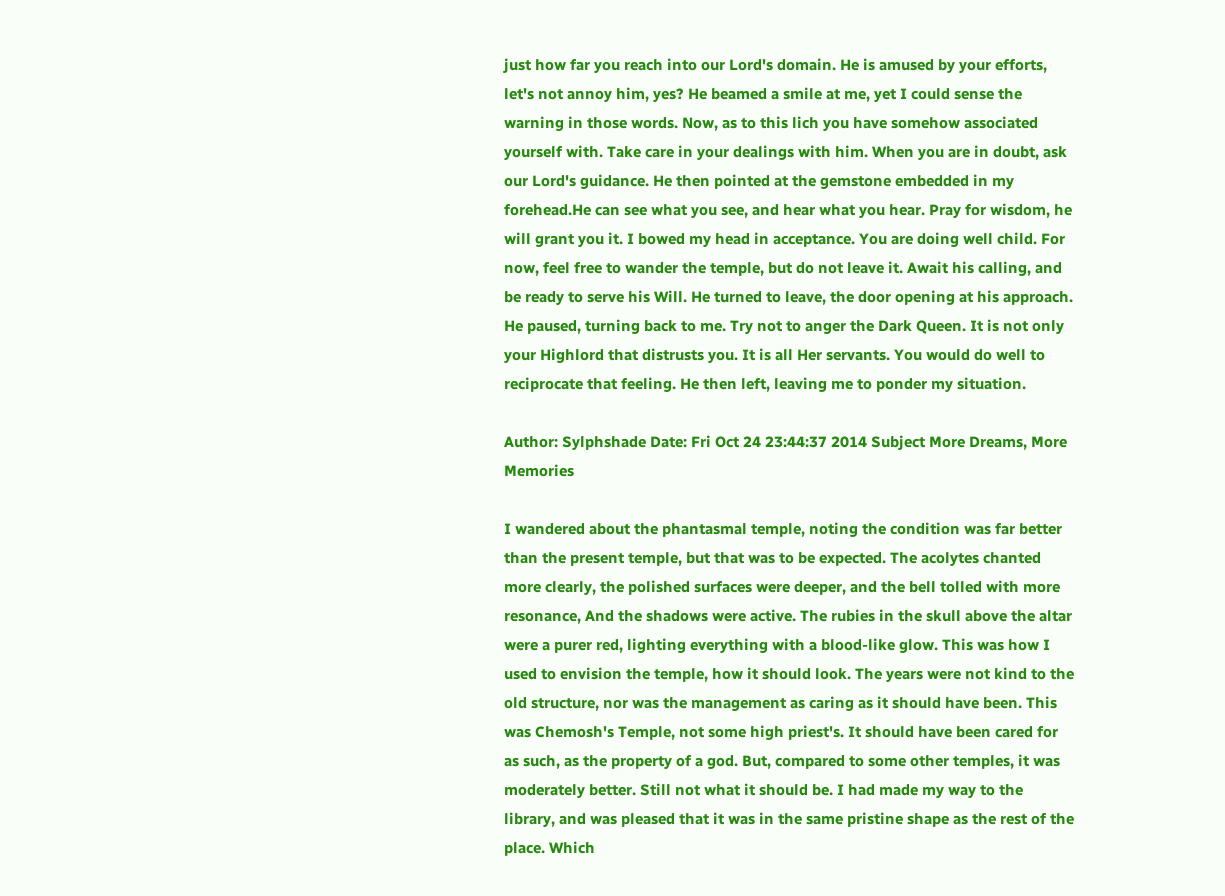just how far you reach into our Lord's domain. He is amused by your efforts, let's not annoy him, yes? He beamed a smile at me, yet I could sense the warning in those words. Now, as to this lich you have somehow associated yourself with. Take care in your dealings with him. When you are in doubt, ask our Lord's guidance. He then pointed at the gemstone embedded in my forehead.He can see what you see, and hear what you hear. Pray for wisdom, he will grant you it. I bowed my head in acceptance. You are doing well child. For now, feel free to wander the temple, but do not leave it. Await his calling, and be ready to serve his Will. He turned to leave, the door opening at his approach. He paused, turning back to me. Try not to anger the Dark Queen. It is not only your Highlord that distrusts you. It is all Her servants. You would do well to reciprocate that feeling. He then left, leaving me to ponder my situation.

Author: Sylphshade Date: Fri Oct 24 23:44:37 2014 Subject More Dreams, More Memories

I wandered about the phantasmal temple, noting the condition was far better than the present temple, but that was to be expected. The acolytes chanted more clearly, the polished surfaces were deeper, and the bell tolled with more resonance, And the shadows were active. The rubies in the skull above the altar were a purer red, lighting everything with a blood-like glow. This was how I used to envision the temple, how it should look. The years were not kind to the old structure, nor was the management as caring as it should have been. This was Chemosh's Temple, not some high priest's. It should have been cared for as such, as the property of a god. But, compared to some other temples, it was moderately better. Still not what it should be. I had made my way to the library, and was pleased that it was in the same pristine shape as the rest of the place. Which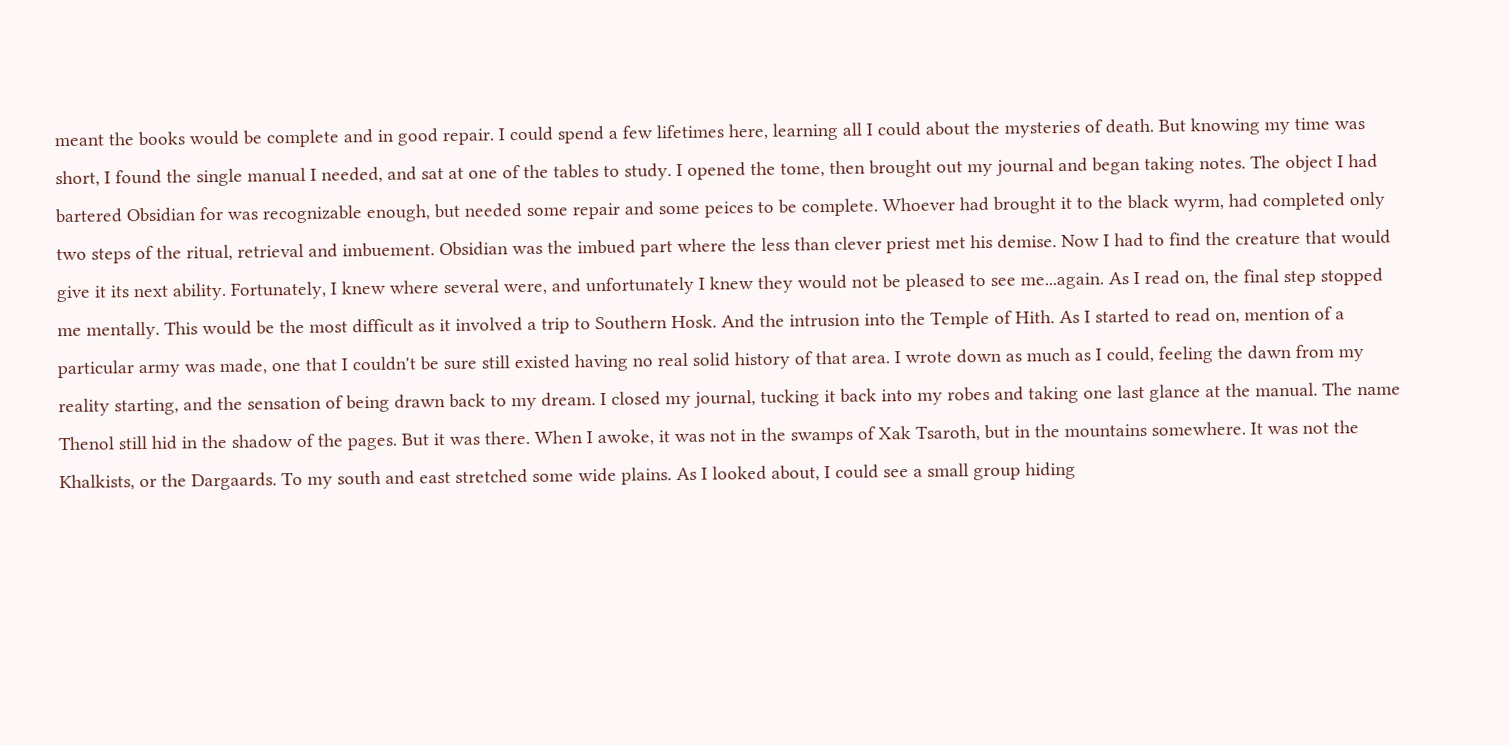meant the books would be complete and in good repair. I could spend a few lifetimes here, learning all I could about the mysteries of death. But knowing my time was short, I found the single manual I needed, and sat at one of the tables to study. I opened the tome, then brought out my journal and began taking notes. The object I had bartered Obsidian for was recognizable enough, but needed some repair and some peices to be complete. Whoever had brought it to the black wyrm, had completed only two steps of the ritual, retrieval and imbuement. Obsidian was the imbued part where the less than clever priest met his demise. Now I had to find the creature that would give it its next ability. Fortunately, I knew where several were, and unfortunately I knew they would not be pleased to see me...again. As I read on, the final step stopped me mentally. This would be the most difficult as it involved a trip to Southern Hosk. And the intrusion into the Temple of Hith. As I started to read on, mention of a particular army was made, one that I couldn't be sure still existed having no real solid history of that area. I wrote down as much as I could, feeling the dawn from my reality starting, and the sensation of being drawn back to my dream. I closed my journal, tucking it back into my robes and taking one last glance at the manual. The name Thenol still hid in the shadow of the pages. But it was there. When I awoke, it was not in the swamps of Xak Tsaroth, but in the mountains somewhere. It was not the Khalkists, or the Dargaards. To my south and east stretched some wide plains. As I looked about, I could see a small group hiding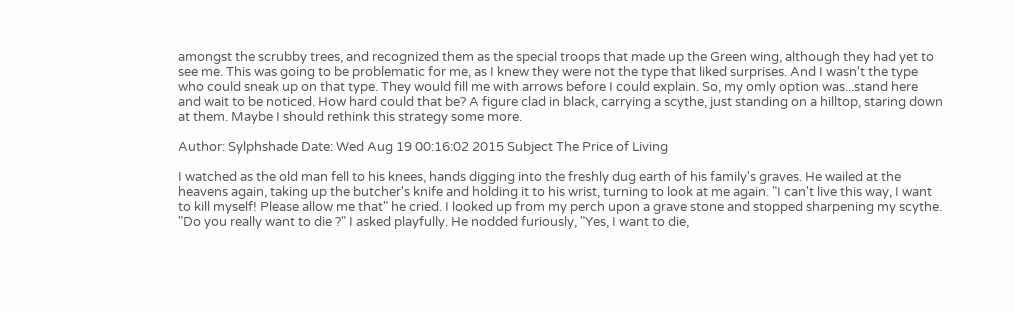amongst the scrubby trees, and recognized them as the special troops that made up the Green wing, although they had yet to see me. This was going to be problematic for me, as I knew they were not the type that liked surprises. And I wasn't the type who could sneak up on that type. They would fill me with arrows before I could explain. So, my omly option was...stand here and wait to be noticed. How hard could that be? A figure clad in black, carrying a scythe, just standing on a hilltop, staring down at them. Maybe I should rethink this strategy some more.

Author: Sylphshade Date: Wed Aug 19 00:16:02 2015 Subject The Price of Living

I watched as the old man fell to his knees, hands digging into the freshly dug earth of his family's graves. He wailed at the heavens again, taking up the butcher's knife and holding it to his wrist, turning to look at me again. "I can't live this way, I want to kill myself! Please allow me that" he cried. I looked up from my perch upon a grave stone and stopped sharpening my scythe. "Do you really want to die ?" I asked playfully. He nodded furiously, "Yes, I want to die,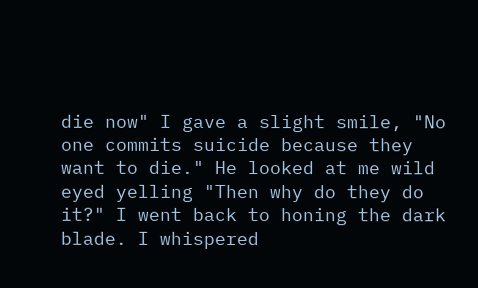die now" I gave a slight smile, "No one commits suicide because they want to die." He looked at me wild eyed yelling "Then why do they do it?" I went back to honing the dark blade. I whispered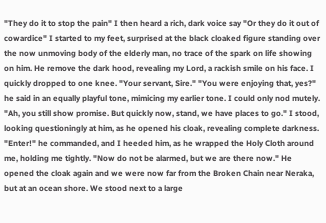"They do it to stop the pain" I then heard a rich, dark voice say "Or they do it out of cowardice" I started to my feet, surprised at the black cloaked figure standing over the now unmoving body of the elderly man, no trace of the spark on life showing on him. He remove the dark hood, revealing my Lord, a rackish smile on his face. I quickly dropped to one knee. "Your servant, Sire." "You were enjoying that, yes?" he said in an equally playful tone, mimicing my earlier tone. I could only nod mutely. "Ah, you still show promise. But quickly now, stand, we have places to go." I stood, looking questioningly at him, as he opened his cloak, revealing complete darkness. "Enter!" he commanded, and I heeded him, as he wrapped the Holy Cloth around me, holding me tightly. "Now do not be alarmed, but we are there now." He opened the cloak again and we were now far from the Broken Chain near Neraka, but at an ocean shore. We stood next to a large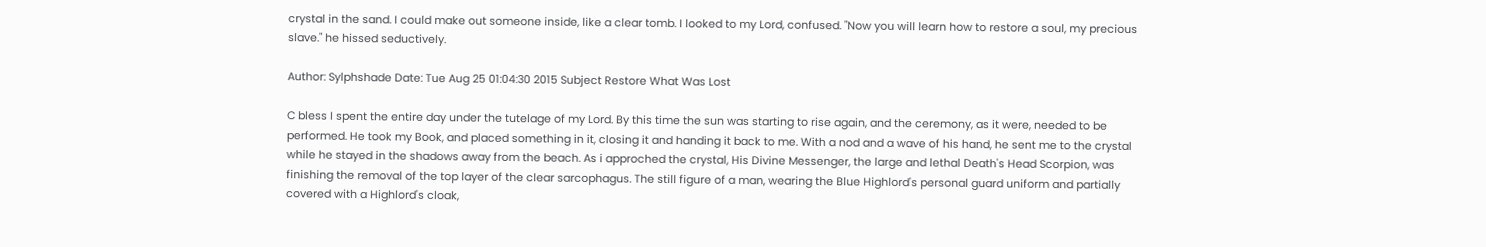crystal in the sand. I could make out someone inside, like a clear tomb. I looked to my Lord, confused. "Now you will learn how to restore a soul, my precious slave." he hissed seductively.

Author: Sylphshade Date: Tue Aug 25 01:04:30 2015 Subject Restore What Was Lost

C bless I spent the entire day under the tutelage of my Lord. By this time the sun was starting to rise again, and the ceremony, as it were, needed to be performed. He took my Book, and placed something in it, closing it and handing it back to me. With a nod and a wave of his hand, he sent me to the crystal while he stayed in the shadows away from the beach. As i approched the crystal, His Divine Messenger, the large and lethal Death's Head Scorpion, was finishing the removal of the top layer of the clear sarcophagus. The still figure of a man, wearing the Blue Highlord's personal guard uniform and partially covered with a Highlord's cloak,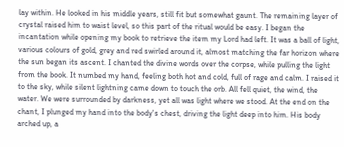lay within. He looked in his middle years, still fit but somewhat gaunt. The remaining layer of crystal raised him to waist level, so this part of the ritual would be easy. I began the incantation while opening my book to retrieve the item my Lord had left. It was a ball of light, various colours of gold, grey and red swirled around it, almost matching the far horizon where the sun began its ascent. I chanted the divine words over the corpse, while pulling the light from the book. It numbed my hand, feeling both hot and cold, full of rage and calm. I raised it to the sky, while silent lightning came down to touch the orb. All fell quiet, the wind, the water. We were surrounded by darkness, yet all was light where we stood. At the end on the chant, I plunged my hand into the body's chest, driving the light deep into him. His body arched up, a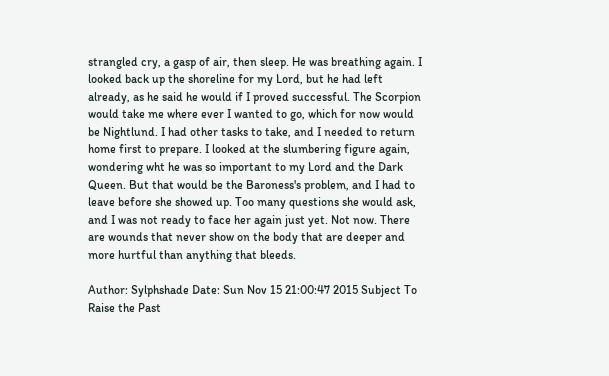strangled cry, a gasp of air, then sleep. He was breathing again. I looked back up the shoreline for my Lord, but he had left already, as he said he would if I proved successful. The Scorpion would take me where ever I wanted to go, which for now would be Nightlund. I had other tasks to take, and I needed to return home first to prepare. I looked at the slumbering figure again, wondering wht he was so important to my Lord and the Dark Queen. But that would be the Baroness's problem, and I had to leave before she showed up. Too many questions she would ask, and I was not ready to face her again just yet. Not now. There are wounds that never show on the body that are deeper and more hurtful than anything that bleeds.

Author: Sylphshade Date: Sun Nov 15 21:00:47 2015 Subject To Raise the Past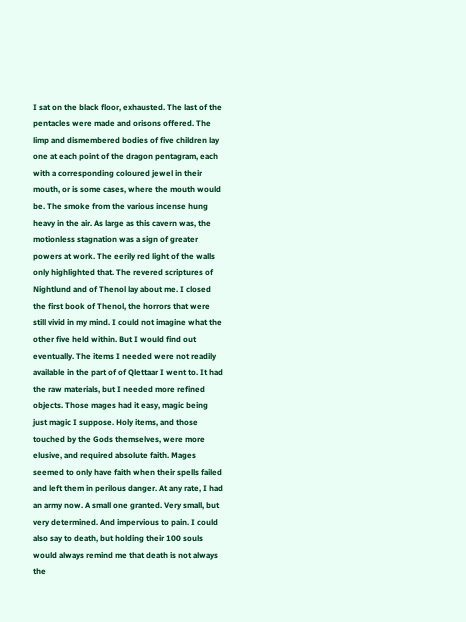I sat on the black floor, exhausted. The last of the pentacles were made and orisons offered. The limp and dismembered bodies of five children lay one at each point of the dragon pentagram, each with a corresponding coloured jewel in their mouth, or is some cases, where the mouth would be. The smoke from the various incense hung heavy in the air. As large as this cavern was, the motionless stagnation was a sign of greater powers at work. The eerily red light of the walls only highlighted that. The revered scriptures of Nightlund and of Thenol lay about me. I closed the first book of Thenol, the horrors that were still vivid in my mind. I could not imagine what the other five held within. But I would find out eventually. The items I needed were not readily available in the part of of Qlettaar I went to. It had the raw materials, but I needed more refined objects. Those mages had it easy, magic being just magic I suppose. Holy items, and those touched by the Gods themselves, were more elusive, and required absolute faith. Mages seemed to only have faith when their spells failed and left them in perilous danger. At any rate, I had an army now. A small one granted. Very small, but very determined. And impervious to pain. I could also say to death, but holding their 100 souls would always remind me that death is not always the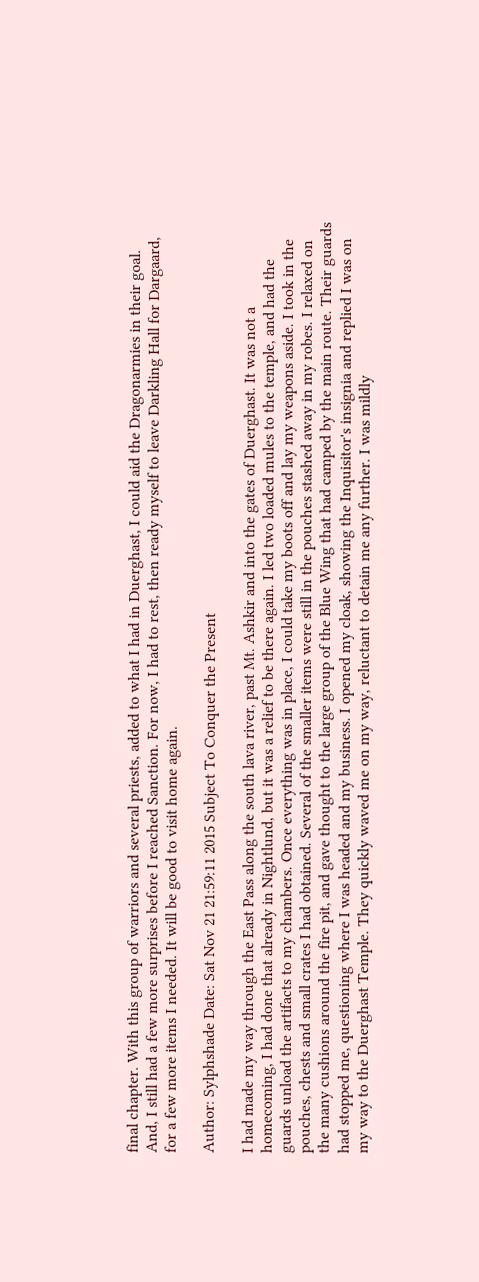final chapter. With this group of warriors and several priests, added to what I had in Duerghast, I could aid the Dragonarmies in their goal. And, I still had a few more surprises before I reached Sanction. For now, I had to rest, then ready myself to leave Darkling Hall for Dargaard, for a few more items I needed. It will be good to visit home again.

Author: Sylphshade Date: Sat Nov 21 21:59:11 2015 Subject To Conquer the Present

I had made my way through the East Pass along the south lava river, past Mt. Ashkir and into the gates of Duerghast. It was not a homecoming, I had done that already in Nightlund, but it was a relief to be there again. I led two loaded mules to the temple, and had the guards unload the artifacts to my chambers. Once everything was in place, I could take my boots off and lay my weapons aside. I took in the pouches, chests and small crates I had obtained. Several of the smaller items were still in the pouches stashed away in my robes. I relaxed on the many cushions around the fire pit, and gave thought to the large group of the Blue Wing that had camped by the main route. Their guards had stopped me, questioning where I was headed and my business. I opened my cloak, showing the Inquisitor's insignia and replied I was on my way to the Duerghast Temple. They quickly waved me on my way, reluctant to detain me any further. I was mildly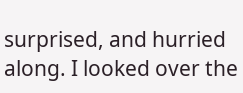surprised, and hurried along. I looked over the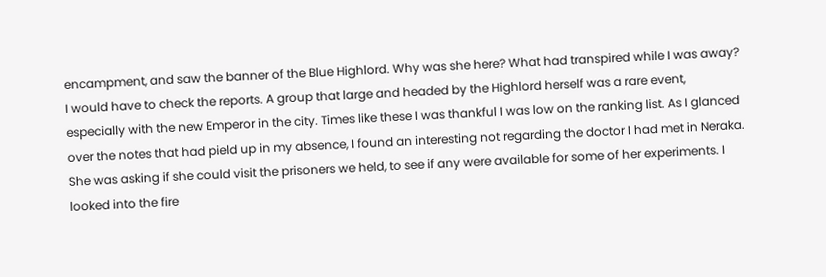encampment, and saw the banner of the Blue Highlord. Why was she here? What had transpired while I was away? I would have to check the reports. A group that large and headed by the Highlord herself was a rare event, especially with the new Emperor in the city. Times like these I was thankful I was low on the ranking list. As I glanced over the notes that had pield up in my absence, I found an interesting not regarding the doctor I had met in Neraka. She was asking if she could visit the prisoners we held, to see if any were available for some of her experiments. I looked into the fire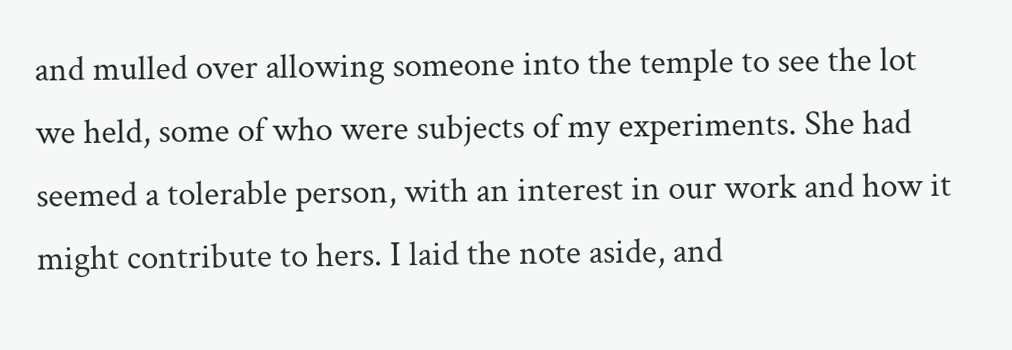and mulled over allowing someone into the temple to see the lot we held, some of who were subjects of my experiments. She had seemed a tolerable person, with an interest in our work and how it might contribute to hers. I laid the note aside, and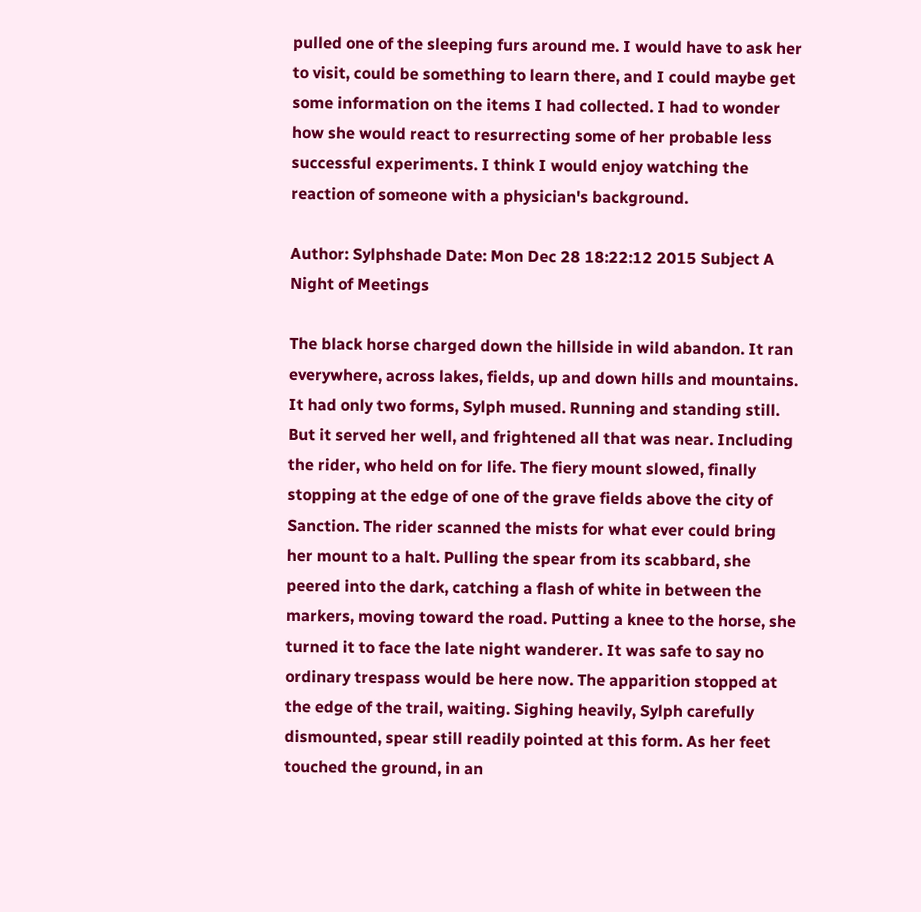pulled one of the sleeping furs around me. I would have to ask her to visit, could be something to learn there, and I could maybe get some information on the items I had collected. I had to wonder how she would react to resurrecting some of her probable less successful experiments. I think I would enjoy watching the reaction of someone with a physician's background.

Author: Sylphshade Date: Mon Dec 28 18:22:12 2015 Subject A Night of Meetings

The black horse charged down the hillside in wild abandon. It ran everywhere, across lakes, fields, up and down hills and mountains. It had only two forms, Sylph mused. Running and standing still. But it served her well, and frightened all that was near. Including the rider, who held on for life. The fiery mount slowed, finally stopping at the edge of one of the grave fields above the city of Sanction. The rider scanned the mists for what ever could bring her mount to a halt. Pulling the spear from its scabbard, she peered into the dark, catching a flash of white in between the markers, moving toward the road. Putting a knee to the horse, she turned it to face the late night wanderer. It was safe to say no ordinary trespass would be here now. The apparition stopped at the edge of the trail, waiting. Sighing heavily, Sylph carefully dismounted, spear still readily pointed at this form. As her feet touched the ground, in an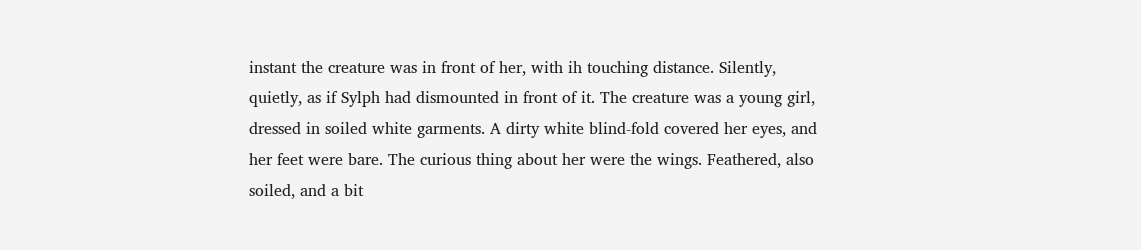instant the creature was in front of her, with ih touching distance. Silently, quietly, as if Sylph had dismounted in front of it. The creature was a young girl, dressed in soiled white garments. A dirty white blind-fold covered her eyes, and her feet were bare. The curious thing about her were the wings. Feathered, also soiled, and a bit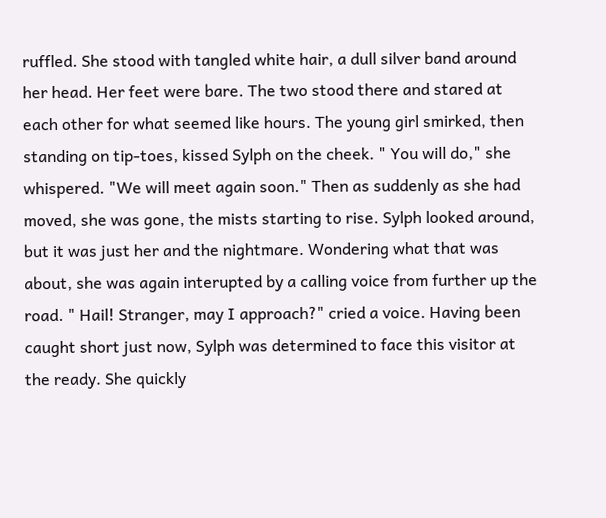ruffled. She stood with tangled white hair, a dull silver band around her head. Her feet were bare. The two stood there and stared at each other for what seemed like hours. The young girl smirked, then standing on tip-toes, kissed Sylph on the cheek. " You will do," she whispered. "We will meet again soon." Then as suddenly as she had moved, she was gone, the mists starting to rise. Sylph looked around, but it was just her and the nightmare. Wondering what that was about, she was again interupted by a calling voice from further up the road. " Hail! Stranger, may I approach?" cried a voice. Having been caught short just now, Sylph was determined to face this visitor at the ready. She quickly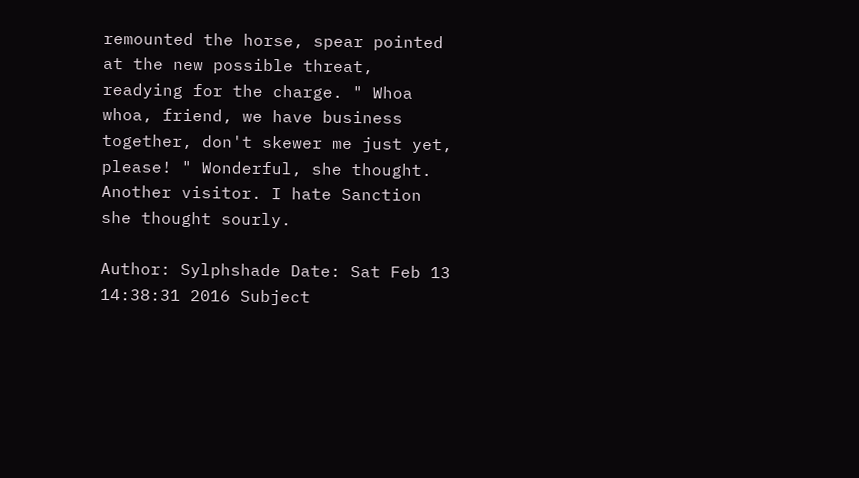remounted the horse, spear pointed at the new possible threat, readying for the charge. " Whoa whoa, friend, we have business together, don't skewer me just yet, please! " Wonderful, she thought. Another visitor. I hate Sanction she thought sourly.

Author: Sylphshade Date: Sat Feb 13 14:38:31 2016 Subject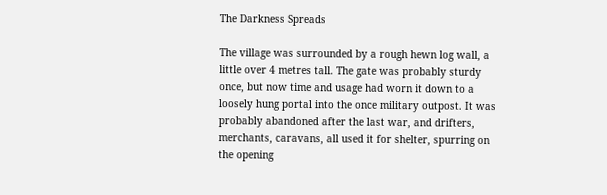The Darkness Spreads

The village was surrounded by a rough hewn log wall, a little over 4 metres tall. The gate was probably sturdy once, but now time and usage had worn it down to a loosely hung portal into the once military outpost. It was probably abandoned after the last war, and drifters, merchants, caravans, all used it for shelter, spurring on the opening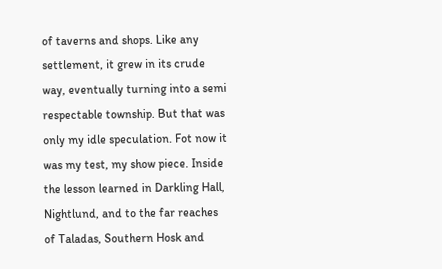of taverns and shops. Like any settlement, it grew in its crude way, eventually turning into a semi respectable township. But that was only my idle speculation. Fot now it was my test, my show piece. Inside the lesson learned in Darkling Hall, Nightlund, and to the far reaches of Taladas, Southern Hosk and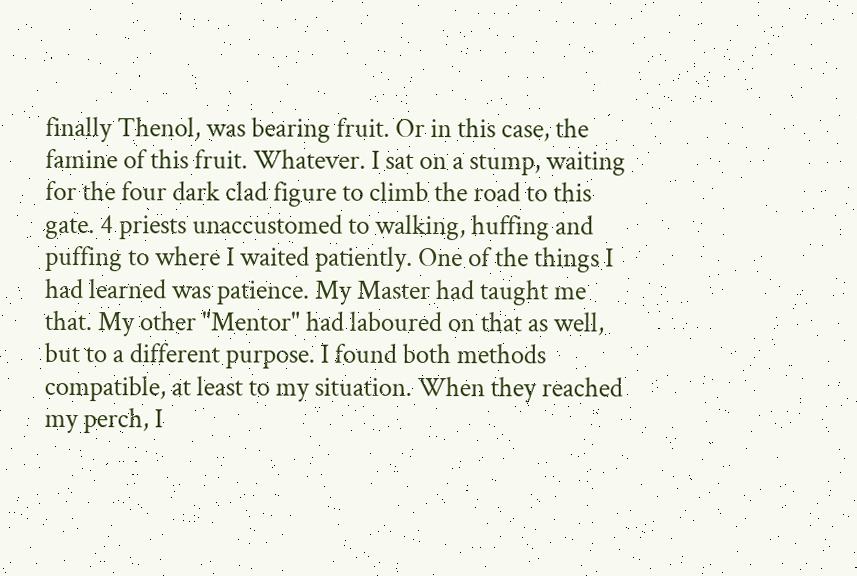finally Thenol, was bearing fruit. Or in this case, the famine of this fruit. Whatever. I sat on a stump, waiting for the four dark clad figure to climb the road to this gate. 4 priests unaccustomed to walking, huffing and puffing to where I waited patiently. One of the things I had learned was patience. My Master had taught me that. My other "Mentor" had laboured on that as well, but to a different purpose. I found both methods compatible, at least to my situation. When they reached my perch, I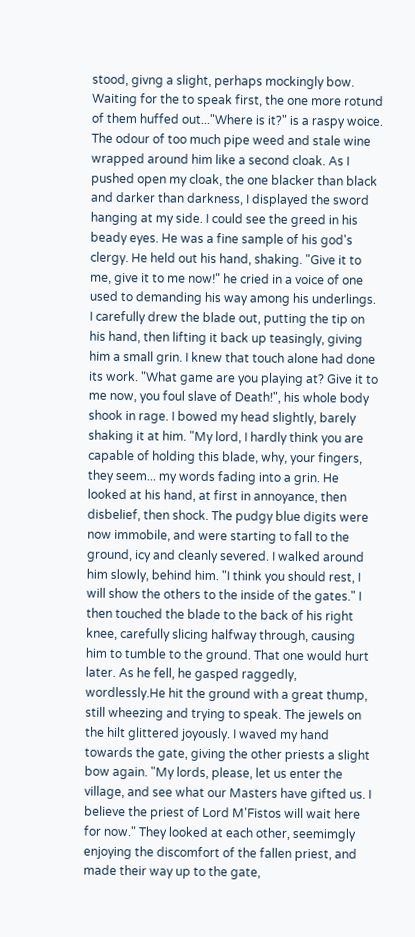stood, givng a slight, perhaps mockingly bow. Waiting for the to speak first, the one more rotund of them huffed out..."Where is it?" is a raspy woice. The odour of too much pipe weed and stale wine wrapped around him like a second cloak. As I pushed open my cloak, the one blacker than black and darker than darkness, I displayed the sword hanging at my side. I could see the greed in his beady eyes. He was a fine sample of his god's clergy. He held out his hand, shaking. "Give it to me, give it to me now!" he cried in a voice of one used to demanding his way among his underlings. I carefully drew the blade out, putting the tip on his hand, then lifting it back up teasingly, giving him a small grin. I knew that touch alone had done its work. "What game are you playing at? Give it to me now, you foul slave of Death!", his whole body shook in rage. I bowed my head slightly, barely shaking it at him. "My lord, I hardly think you are capable of holding this blade, why, your fingers, they seem... my words fading into a grin. He looked at his hand, at first in annoyance, then disbelief, then shock. The pudgy blue digits were now immobile, and were starting to fall to the ground, icy and cleanly severed. I walked around him slowly, behind him. "I think you should rest, I will show the others to the inside of the gates." I then touched the blade to the back of his right knee, carefully slicing halfway through, causing him to tumble to the ground. That one would hurt later. As he fell, he gasped raggedly, wordlessly.He hit the ground with a great thump, still wheezing and trying to speak. The jewels on the hilt glittered joyously. I waved my hand towards the gate, giving the other priests a slight bow again. "My lords, please, let us enter the village, and see what our Masters have gifted us. I believe the priest of Lord M'Fistos will wait here for now." They looked at each other, seemimgly enjoying the discomfort of the fallen priest, and made their way up to the gate,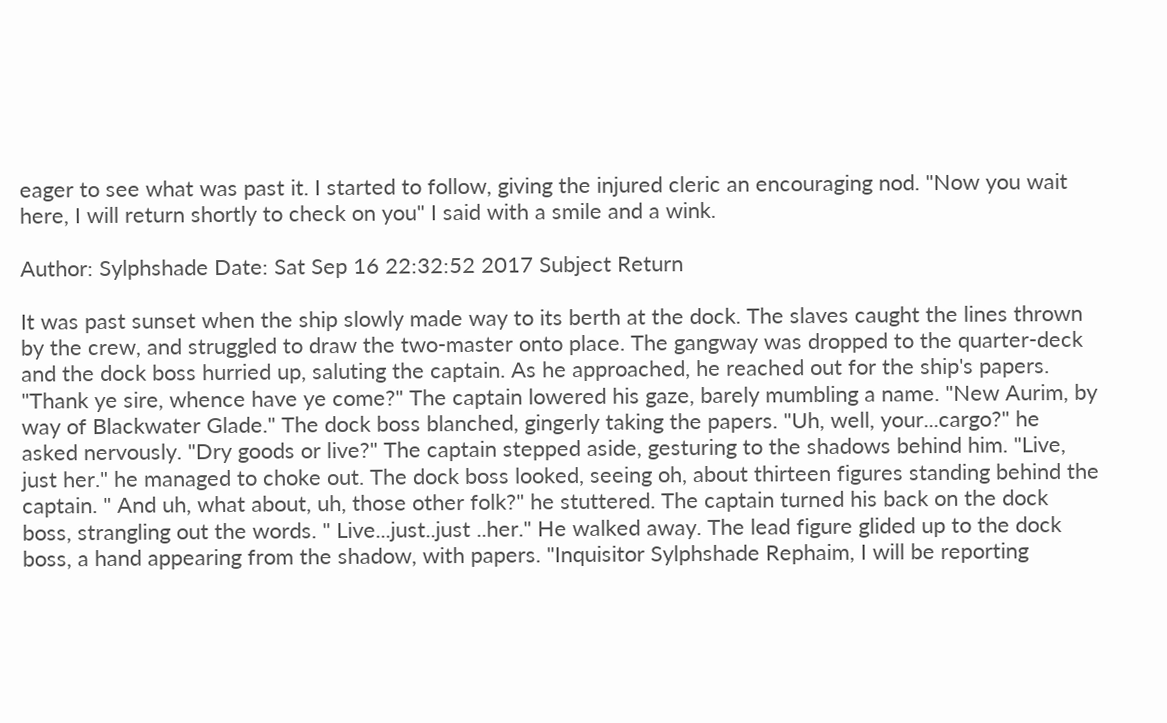eager to see what was past it. I started to follow, giving the injured cleric an encouraging nod. "Now you wait here, I will return shortly to check on you" I said with a smile and a wink.

Author: Sylphshade Date: Sat Sep 16 22:32:52 2017 Subject Return

It was past sunset when the ship slowly made way to its berth at the dock. The slaves caught the lines thrown by the crew, and struggled to draw the two-master onto place. The gangway was dropped to the quarter-deck and the dock boss hurried up, saluting the captain. As he approached, he reached out for the ship's papers. "Thank ye sire, whence have ye come?" The captain lowered his gaze, barely mumbling a name. "New Aurim, by way of Blackwater Glade." The dock boss blanched, gingerly taking the papers. "Uh, well, your...cargo?" he asked nervously. "Dry goods or live?" The captain stepped aside, gesturing to the shadows behind him. "Live, just her." he managed to choke out. The dock boss looked, seeing oh, about thirteen figures standing behind the captain. " And uh, what about, uh, those other folk?" he stuttered. The captain turned his back on the dock boss, strangling out the words. " Live...just..just ..her." He walked away. The lead figure glided up to the dock boss, a hand appearing from the shadow, with papers. "Inquisitor Sylphshade Rephaim, I will be reporting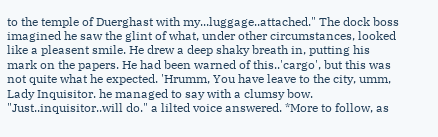to the temple of Duerghast with my...luggage..attached." The dock boss imagined he saw the glint of what, under other circumstances, looked like a pleasent smile. He drew a deep shaky breath in, putting his mark on the papers. He had been warned of this..'cargo', but this was not quite what he expected. 'Hrumm, You have leave to the city, umm, Lady Inquisitor. he managed to say with a clumsy bow. "Just..inquisitor..will do." a lilted voice answered. *More to follow, as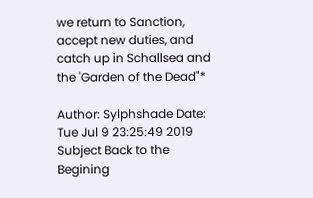we return to Sanction, accept new duties, and catch up in Schallsea and the 'Garden of the Dead"*

Author: Sylphshade Date: Tue Jul 9 23:25:49 2019 Subject Back to the Begining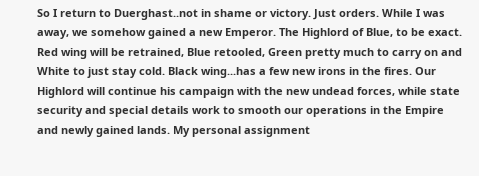So I return to Duerghast..not in shame or victory. Just orders. While I was away, we somehow gained a new Emperor. The Highlord of Blue, to be exact. Red wing will be retrained, Blue retooled, Green pretty much to carry on and White to just stay cold. Black wing...has a few new irons in the fires. Our Highlord will continue his campaign with the new undead forces, while state security and special details work to smooth our operations in the Empire and newly gained lands. My personal assignment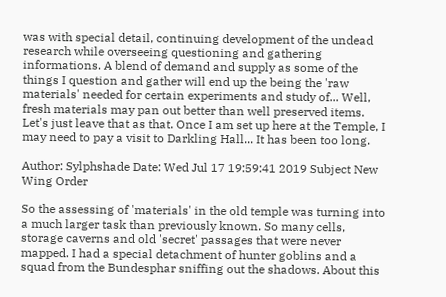was with special detail, continuing development of the undead research while overseeing questioning and gathering informations. A blend of demand and supply as some of the things I question and gather will end up the being the 'raw materials' needed for certain experiments and study of... Well, fresh materials may pan out better than well preserved items. Let's just leave that as that. Once I am set up here at the Temple, I may need to pay a visit to Darkling Hall... It has been too long.

Author: Sylphshade Date: Wed Jul 17 19:59:41 2019 Subject New Wing Order

So the assessing of 'materials' in the old temple was turning into a much larger task than previously known. So many cells, storage caverns and old 'secret' passages that were never mapped. I had a special detachment of hunter goblins and a squad from the Bundesphar sniffing out the shadows. About this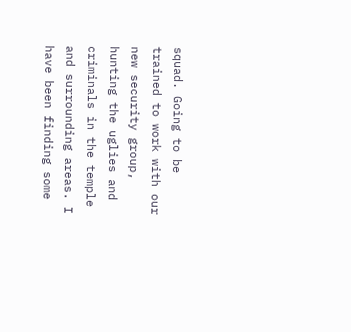squad. Going to be trained to work with our new security group, hunting the uglies and criminals in the temple and surrounding areas. I have been finding some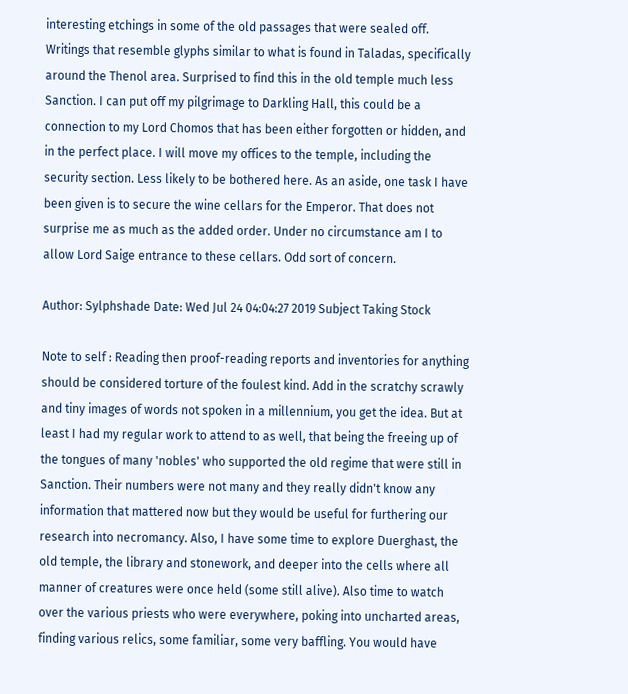interesting etchings in some of the old passages that were sealed off. Writings that resemble glyphs similar to what is found in Taladas, specifically around the Thenol area. Surprised to find this in the old temple much less Sanction. I can put off my pilgrimage to Darkling Hall, this could be a connection to my Lord Chomos that has been either forgotten or hidden, and in the perfect place. I will move my offices to the temple, including the security section. Less likely to be bothered here. As an aside, one task I have been given is to secure the wine cellars for the Emperor. That does not surprise me as much as the added order. Under no circumstance am I to allow Lord Saige entrance to these cellars. Odd sort of concern.

Author: Sylphshade Date: Wed Jul 24 04:04:27 2019 Subject Taking Stock

Note to self : Reading then proof-reading reports and inventories for anything should be considered torture of the foulest kind. Add in the scratchy scrawly and tiny images of words not spoken in a millennium, you get the idea. But at least I had my regular work to attend to as well, that being the freeing up of the tongues of many 'nobles' who supported the old regime that were still in Sanction. Their numbers were not many and they really didn't know any information that mattered now but they would be useful for furthering our research into necromancy. Also, I have some time to explore Duerghast, the old temple, the library and stonework, and deeper into the cells where all manner of creatures were once held (some still alive). Also time to watch over the various priests who were everywhere, poking into uncharted areas, finding various relics, some familiar, some very baffling. You would have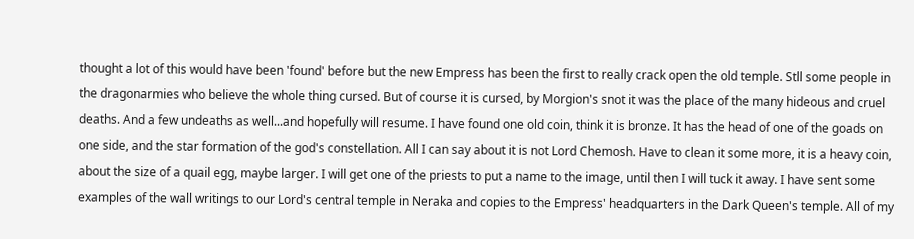thought a lot of this would have been 'found' before but the new Empress has been the first to really crack open the old temple. Stll some people in the dragonarmies who believe the whole thing cursed. But of course it is cursed, by Morgion's snot it was the place of the many hideous and cruel deaths. And a few undeaths as well...and hopefully will resume. I have found one old coin, think it is bronze. It has the head of one of the goads on one side, and the star formation of the god's constellation. All I can say about it is not Lord Chemosh. Have to clean it some more, it is a heavy coin, about the size of a quail egg, maybe larger. I will get one of the priests to put a name to the image, until then I will tuck it away. I have sent some examples of the wall writings to our Lord's central temple in Neraka and copies to the Empress' headquarters in the Dark Queen's temple. All of my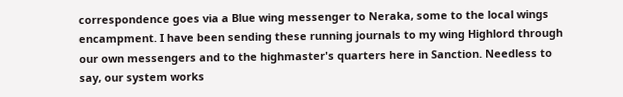correspondence goes via a Blue wing messenger to Neraka, some to the local wings encampment. I have been sending these running journals to my wing Highlord through our own messengers and to the highmaster's quarters here in Sanction. Needless to say, our system works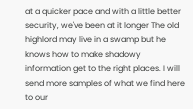at a quicker pace and with a little better security, we've been at it longer The old highlord may live in a swamp but he knows how to make shadowy information get to the right places. I will send more samples of what we find here to our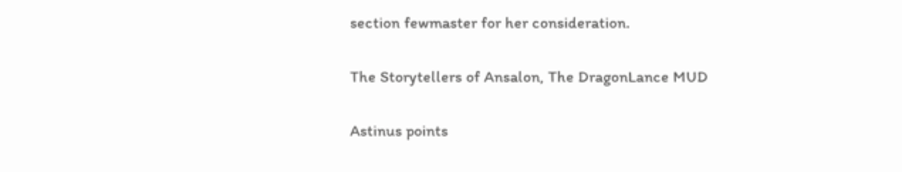section fewmaster for her consideration.

The Storytellers of Ansalon, The DragonLance MUD

Astinus points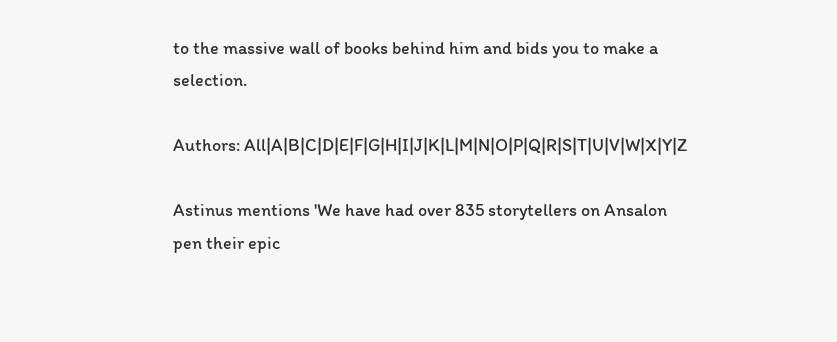to the massive wall of books behind him and bids you to make a selection.

Authors: All|A|B|C|D|E|F|G|H|I|J|K|L|M|N|O|P|Q|R|S|T|U|V|W|X|Y|Z

Astinus mentions 'We have had over 835 storytellers on Ansalon pen their epic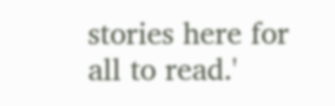stories here for all to read.'